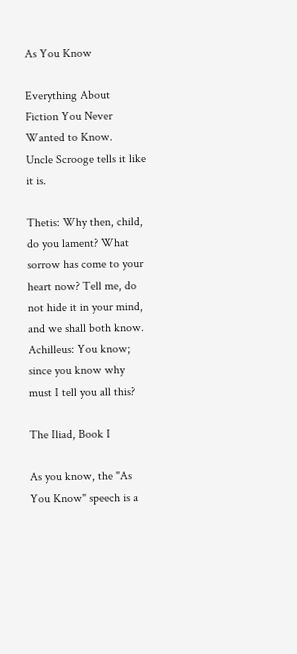As You Know

Everything About Fiction You Never Wanted to Know.
Uncle Scrooge tells it like it is.

Thetis: Why then, child, do you lament? What sorrow has come to your heart now? Tell me, do not hide it in your mind, and we shall both know.
Achilleus: You know; since you know why must I tell you all this?

The Iliad, Book I

As you know, the "As You Know" speech is a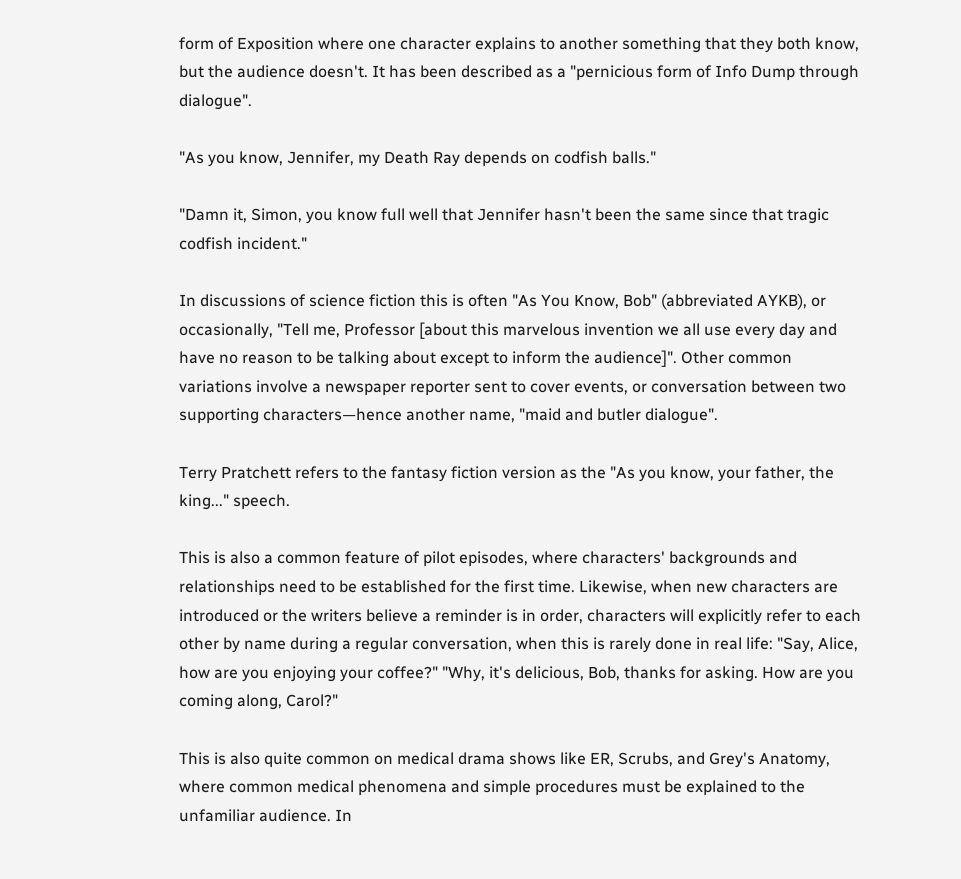form of Exposition where one character explains to another something that they both know, but the audience doesn't. It has been described as a "pernicious form of Info Dump through dialogue".

"As you know, Jennifer, my Death Ray depends on codfish balls."

"Damn it, Simon, you know full well that Jennifer hasn't been the same since that tragic codfish incident."

In discussions of science fiction this is often "As You Know, Bob" (abbreviated AYKB), or occasionally, "Tell me, Professor [about this marvelous invention we all use every day and have no reason to be talking about except to inform the audience]". Other common variations involve a newspaper reporter sent to cover events, or conversation between two supporting characters—hence another name, "maid and butler dialogue".

Terry Pratchett refers to the fantasy fiction version as the "As you know, your father, the king..." speech.

This is also a common feature of pilot episodes, where characters' backgrounds and relationships need to be established for the first time. Likewise, when new characters are introduced or the writers believe a reminder is in order, characters will explicitly refer to each other by name during a regular conversation, when this is rarely done in real life: "Say, Alice, how are you enjoying your coffee?" "Why, it's delicious, Bob, thanks for asking. How are you coming along, Carol?"

This is also quite common on medical drama shows like ER, Scrubs, and Grey's Anatomy, where common medical phenomena and simple procedures must be explained to the unfamiliar audience. In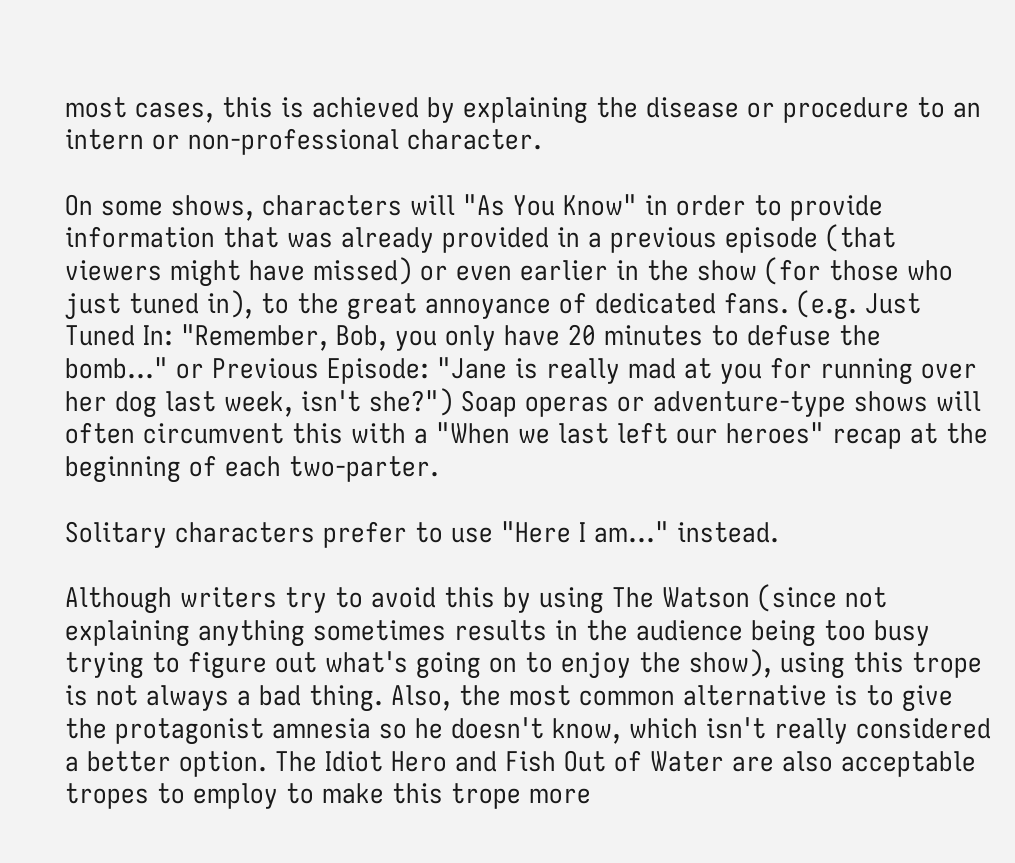most cases, this is achieved by explaining the disease or procedure to an intern or non-professional character.

On some shows, characters will "As You Know" in order to provide information that was already provided in a previous episode (that viewers might have missed) or even earlier in the show (for those who just tuned in), to the great annoyance of dedicated fans. (e.g. Just Tuned In: "Remember, Bob, you only have 20 minutes to defuse the bomb..." or Previous Episode: "Jane is really mad at you for running over her dog last week, isn't she?") Soap operas or adventure-type shows will often circumvent this with a "When we last left our heroes" recap at the beginning of each two-parter.

Solitary characters prefer to use "Here I am..." instead.

Although writers try to avoid this by using The Watson (since not explaining anything sometimes results in the audience being too busy trying to figure out what's going on to enjoy the show), using this trope is not always a bad thing. Also, the most common alternative is to give the protagonist amnesia so he doesn't know, which isn't really considered a better option. The Idiot Hero and Fish Out of Water are also acceptable tropes to employ to make this trope more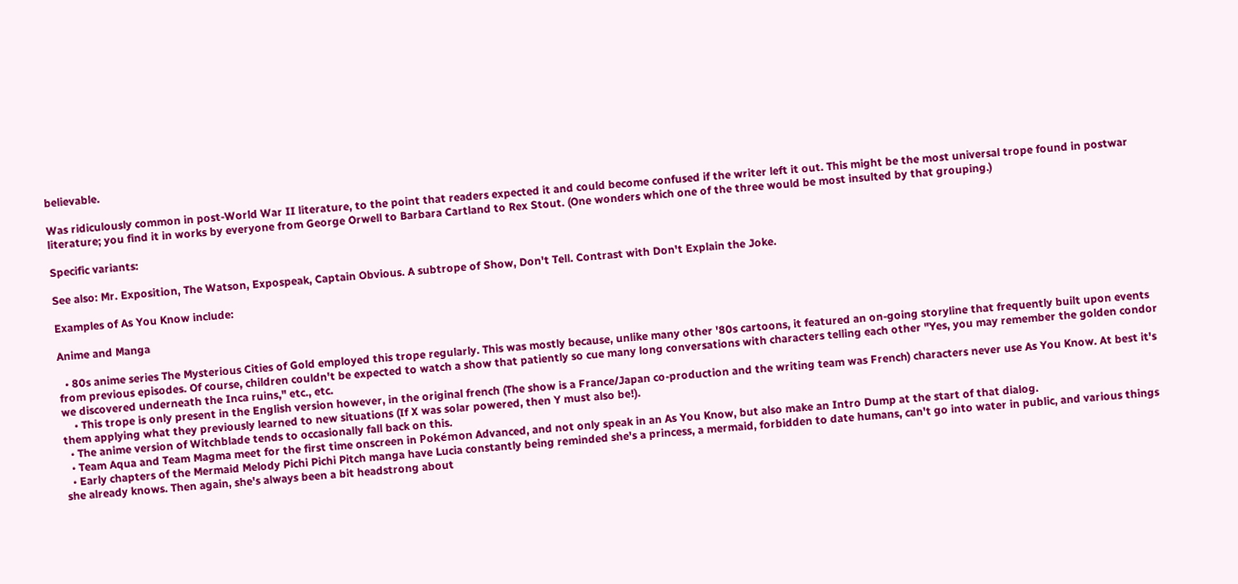believable.

Was ridiculously common in post-World War II literature, to the point that readers expected it and could become confused if the writer left it out. This might be the most universal trope found in postwar literature; you find it in works by everyone from George Orwell to Barbara Cartland to Rex Stout. (One wonders which one of the three would be most insulted by that grouping.)

Specific variants:

See also: Mr. Exposition, The Watson, Expospeak, Captain Obvious. A subtrope of Show, Don't Tell. Contrast with Don't Explain the Joke.

Examples of As You Know include:

Anime and Manga

  • 80s anime series The Mysterious Cities of Gold employed this trope regularly. This was mostly because, unlike many other '80s cartoons, it featured an on-going storyline that frequently built upon events from previous episodes. Of course, children couldn't be expected to watch a show that patiently so cue many long conversations with characters telling each other "Yes, you may remember the golden condor we discovered underneath the Inca ruins," etc., etc.
    • This trope is only present in the English version however, in the original french (The show is a France/Japan co-production and the writing team was French) characters never use As You Know. At best it's them applying what they previously learned to new situations (If X was solar powered, then Y must also be!).
  • The anime version of Witchblade tends to occasionally fall back on this.
  • Team Aqua and Team Magma meet for the first time onscreen in Pokémon Advanced, and not only speak in an As You Know, but also make an Intro Dump at the start of that dialog.
  • Early chapters of the Mermaid Melody Pichi Pichi Pitch manga have Lucia constantly being reminded she's a princess, a mermaid, forbidden to date humans, can't go into water in public, and various things she already knows. Then again, she's always been a bit headstrong about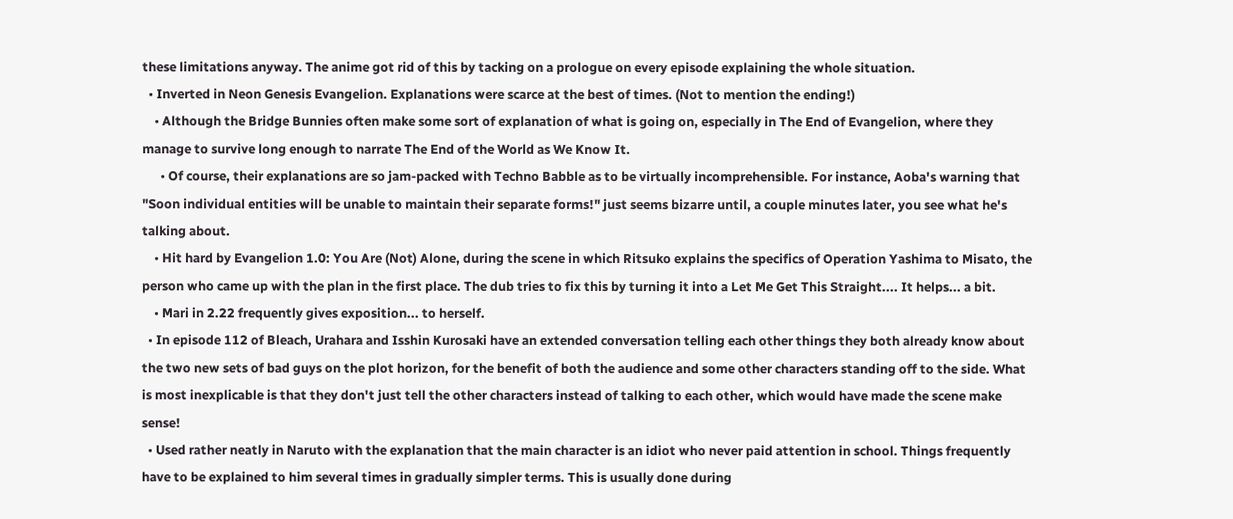these limitations anyway. The anime got rid of this by tacking on a prologue on every episode explaining the whole situation.
  • Inverted in Neon Genesis Evangelion. Explanations were scarce at the best of times. (Not to mention the ending!)
    • Although the Bridge Bunnies often make some sort of explanation of what is going on, especially in The End of Evangelion, where they manage to survive long enough to narrate The End of the World as We Know It.
      • Of course, their explanations are so jam-packed with Techno Babble as to be virtually incomprehensible. For instance, Aoba's warning that "Soon individual entities will be unable to maintain their separate forms!" just seems bizarre until, a couple minutes later, you see what he's talking about.
    • Hit hard by Evangelion 1.0: You Are (Not) Alone, during the scene in which Ritsuko explains the specifics of Operation Yashima to Misato, the person who came up with the plan in the first place. The dub tries to fix this by turning it into a Let Me Get This Straight.... It helps... a bit.
    • Mari in 2.22 frequently gives exposition... to herself.
  • In episode 112 of Bleach, Urahara and Isshin Kurosaki have an extended conversation telling each other things they both already know about the two new sets of bad guys on the plot horizon, for the benefit of both the audience and some other characters standing off to the side. What is most inexplicable is that they don't just tell the other characters instead of talking to each other, which would have made the scene make sense!
  • Used rather neatly in Naruto with the explanation that the main character is an idiot who never paid attention in school. Things frequently have to be explained to him several times in gradually simpler terms. This is usually done during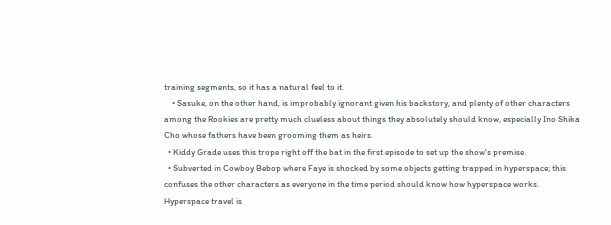training segments, so it has a natural feel to it.
    • Sasuke, on the other hand, is improbably ignorant given his backstory, and plenty of other characters among the Rookies are pretty much clueless about things they absolutely should know, especially Ino Shika Cho whose fathers have been grooming them as heirs.
  • Kiddy Grade uses this trope right off the bat in the first episode to set up the show's premise.
  • Subverted in Cowboy Bebop where Faye is shocked by some objects getting trapped in hyperspace; this confuses the other characters as everyone in the time period should know how hyperspace works. Hyperspace travel is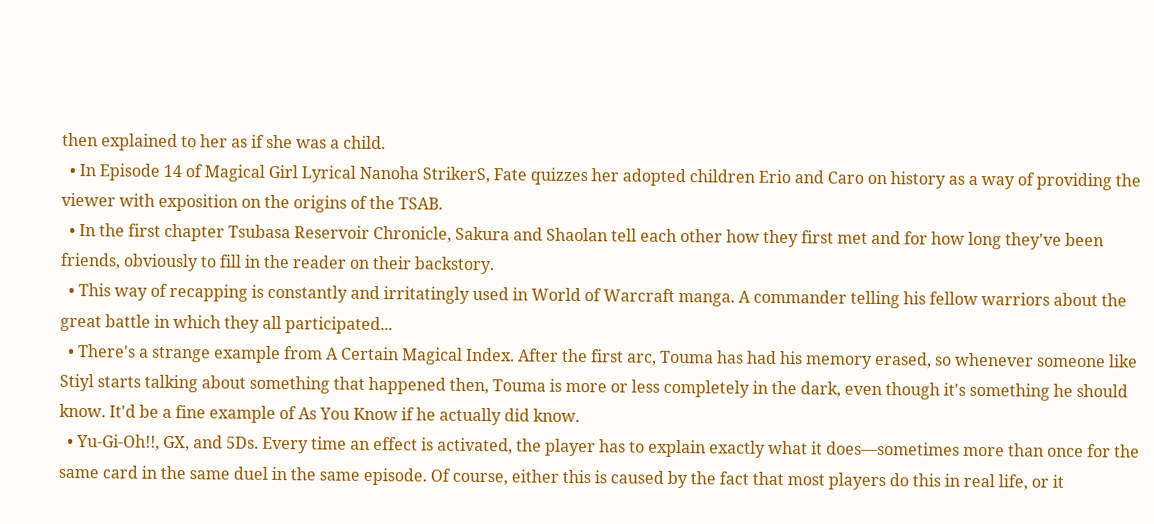then explained to her as if she was a child.
  • In Episode 14 of Magical Girl Lyrical Nanoha StrikerS, Fate quizzes her adopted children Erio and Caro on history as a way of providing the viewer with exposition on the origins of the TSAB.
  • In the first chapter Tsubasa Reservoir Chronicle, Sakura and Shaolan tell each other how they first met and for how long they've been friends, obviously to fill in the reader on their backstory.
  • This way of recapping is constantly and irritatingly used in World of Warcraft manga. A commander telling his fellow warriors about the great battle in which they all participated...
  • There's a strange example from A Certain Magical Index. After the first arc, Touma has had his memory erased, so whenever someone like Stiyl starts talking about something that happened then, Touma is more or less completely in the dark, even though it's something he should know. It'd be a fine example of As You Know if he actually did know.
  • Yu-Gi-Oh!!, GX, and 5Ds. Every time an effect is activated, the player has to explain exactly what it does—sometimes more than once for the same card in the same duel in the same episode. Of course, either this is caused by the fact that most players do this in real life, or it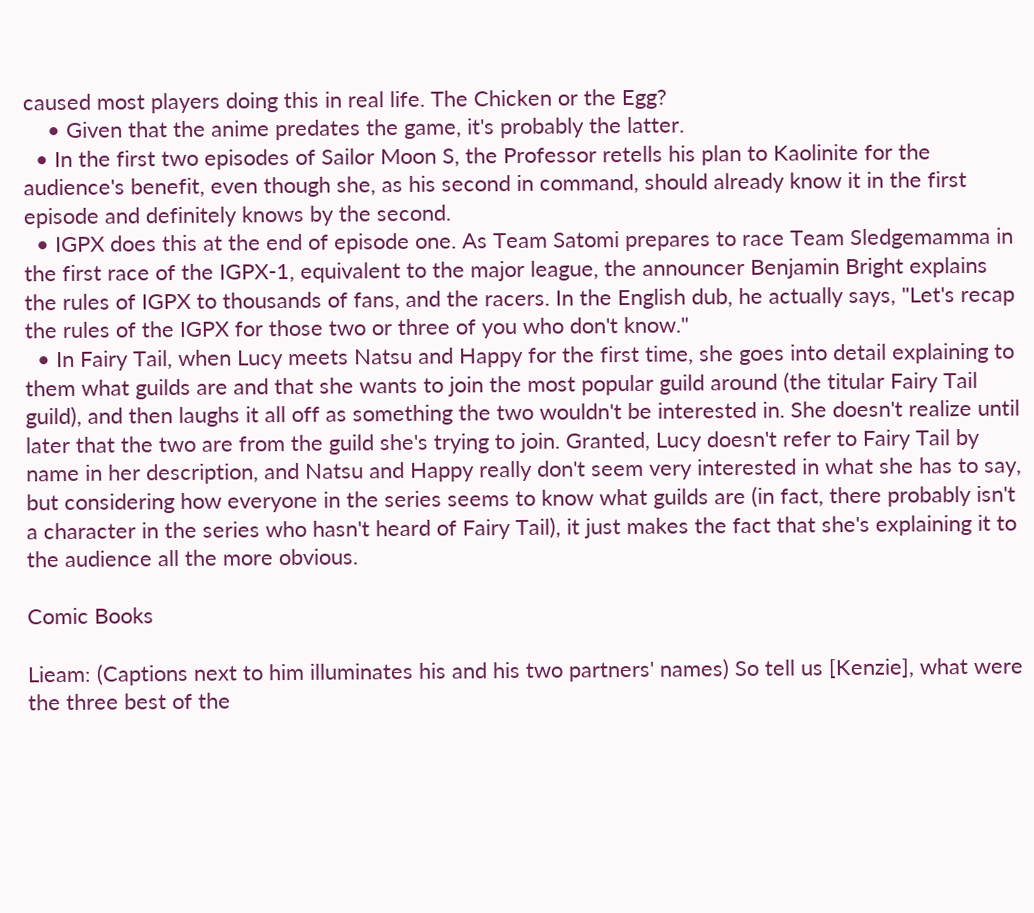caused most players doing this in real life. The Chicken or the Egg?
    • Given that the anime predates the game, it's probably the latter.
  • In the first two episodes of Sailor Moon S, the Professor retells his plan to Kaolinite for the audience's benefit, even though she, as his second in command, should already know it in the first episode and definitely knows by the second.
  • IGPX does this at the end of episode one. As Team Satomi prepares to race Team Sledgemamma in the first race of the IGPX-1, equivalent to the major league, the announcer Benjamin Bright explains the rules of IGPX to thousands of fans, and the racers. In the English dub, he actually says, "Let's recap the rules of the IGPX for those two or three of you who don't know."
  • In Fairy Tail, when Lucy meets Natsu and Happy for the first time, she goes into detail explaining to them what guilds are and that she wants to join the most popular guild around (the titular Fairy Tail guild), and then laughs it all off as something the two wouldn't be interested in. She doesn't realize until later that the two are from the guild she's trying to join. Granted, Lucy doesn't refer to Fairy Tail by name in her description, and Natsu and Happy really don't seem very interested in what she has to say, but considering how everyone in the series seems to know what guilds are (in fact, there probably isn't a character in the series who hasn't heard of Fairy Tail), it just makes the fact that she's explaining it to the audience all the more obvious.

Comic Books

Lieam: (Captions next to him illuminates his and his two partners' names) So tell us [Kenzie], what were the three best of the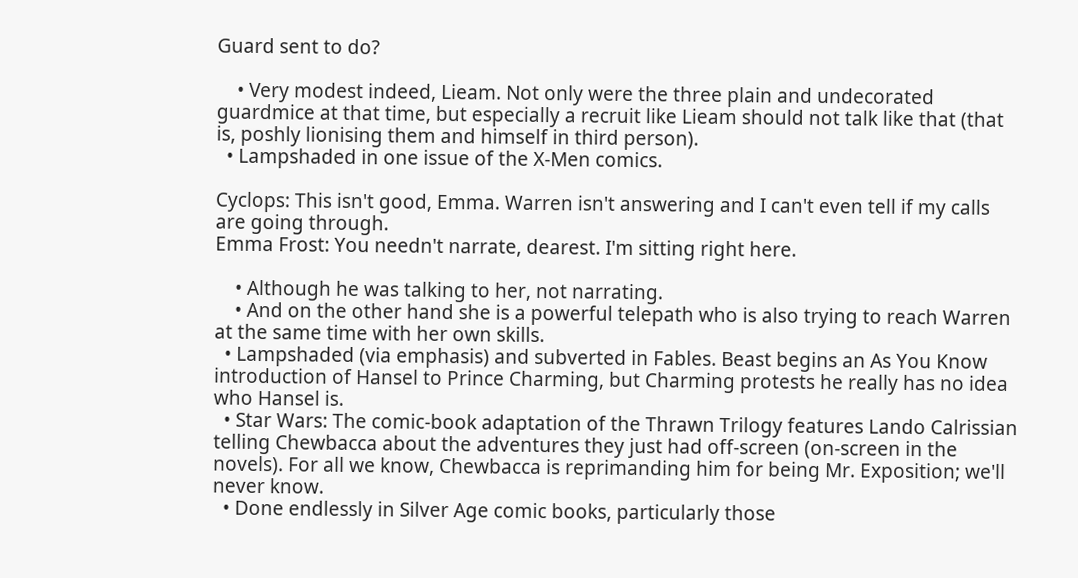Guard sent to do?

    • Very modest indeed, Lieam. Not only were the three plain and undecorated guardmice at that time, but especially a recruit like Lieam should not talk like that (that is, poshly lionising them and himself in third person).
  • Lampshaded in one issue of the X-Men comics.

Cyclops: This isn't good, Emma. Warren isn't answering and I can't even tell if my calls are going through.
Emma Frost: You needn't narrate, dearest. I'm sitting right here.

    • Although he was talking to her, not narrating.
    • And on the other hand she is a powerful telepath who is also trying to reach Warren at the same time with her own skills.
  • Lampshaded (via emphasis) and subverted in Fables. Beast begins an As You Know introduction of Hansel to Prince Charming, but Charming protests he really has no idea who Hansel is.
  • Star Wars: The comic-book adaptation of the Thrawn Trilogy features Lando Calrissian telling Chewbacca about the adventures they just had off-screen (on-screen in the novels). For all we know, Chewbacca is reprimanding him for being Mr. Exposition; we'll never know.
  • Done endlessly in Silver Age comic books, particularly those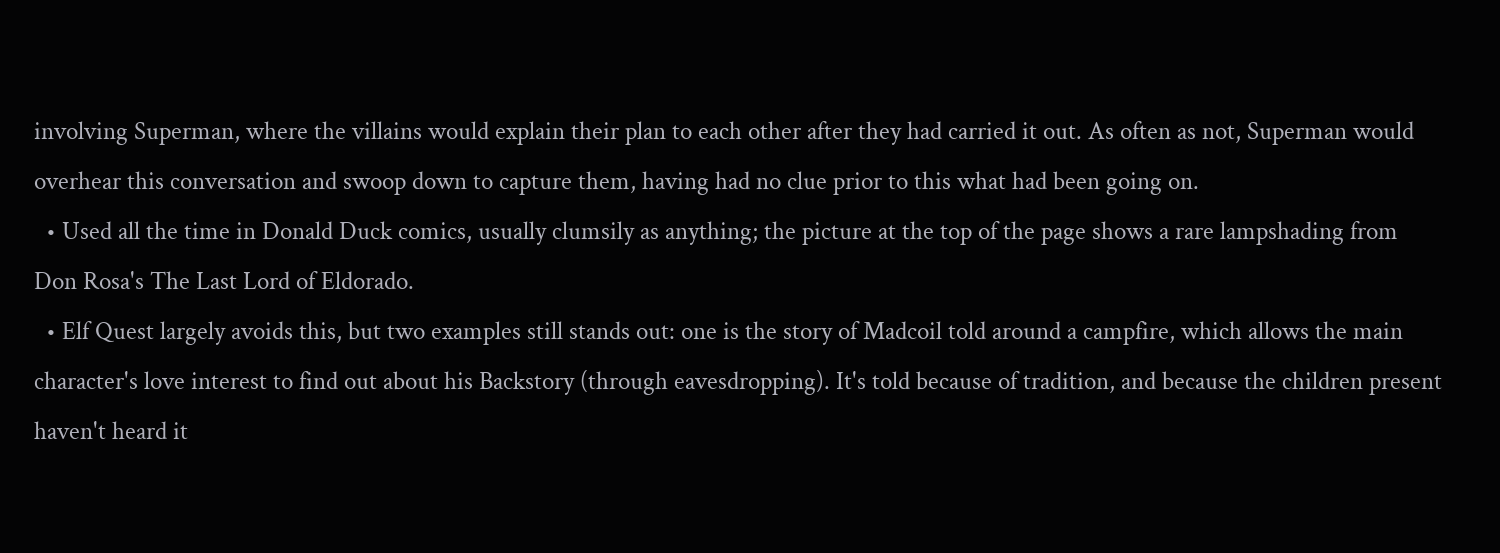involving Superman, where the villains would explain their plan to each other after they had carried it out. As often as not, Superman would overhear this conversation and swoop down to capture them, having had no clue prior to this what had been going on.
  • Used all the time in Donald Duck comics, usually clumsily as anything; the picture at the top of the page shows a rare lampshading from Don Rosa's The Last Lord of Eldorado.
  • Elf Quest largely avoids this, but two examples still stands out: one is the story of Madcoil told around a campfire, which allows the main character's love interest to find out about his Backstory (through eavesdropping). It's told because of tradition, and because the children present haven't heard it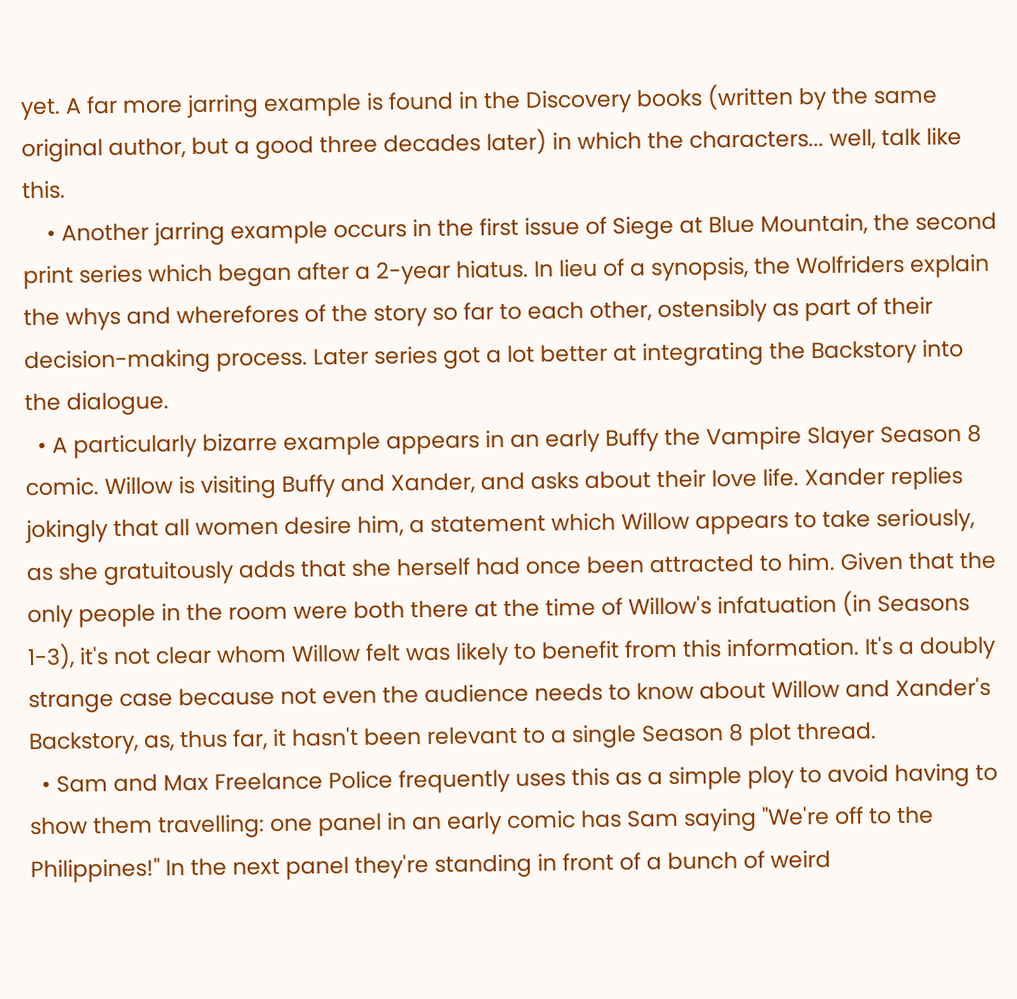yet. A far more jarring example is found in the Discovery books (written by the same original author, but a good three decades later) in which the characters... well, talk like this.
    • Another jarring example occurs in the first issue of Siege at Blue Mountain, the second print series which began after a 2-year hiatus. In lieu of a synopsis, the Wolfriders explain the whys and wherefores of the story so far to each other, ostensibly as part of their decision-making process. Later series got a lot better at integrating the Backstory into the dialogue.
  • A particularly bizarre example appears in an early Buffy the Vampire Slayer Season 8 comic. Willow is visiting Buffy and Xander, and asks about their love life. Xander replies jokingly that all women desire him, a statement which Willow appears to take seriously, as she gratuitously adds that she herself had once been attracted to him. Given that the only people in the room were both there at the time of Willow's infatuation (in Seasons 1-3), it's not clear whom Willow felt was likely to benefit from this information. It's a doubly strange case because not even the audience needs to know about Willow and Xander's Backstory, as, thus far, it hasn't been relevant to a single Season 8 plot thread.
  • Sam and Max Freelance Police frequently uses this as a simple ploy to avoid having to show them travelling: one panel in an early comic has Sam saying "We're off to the Philippines!" In the next panel they're standing in front of a bunch of weird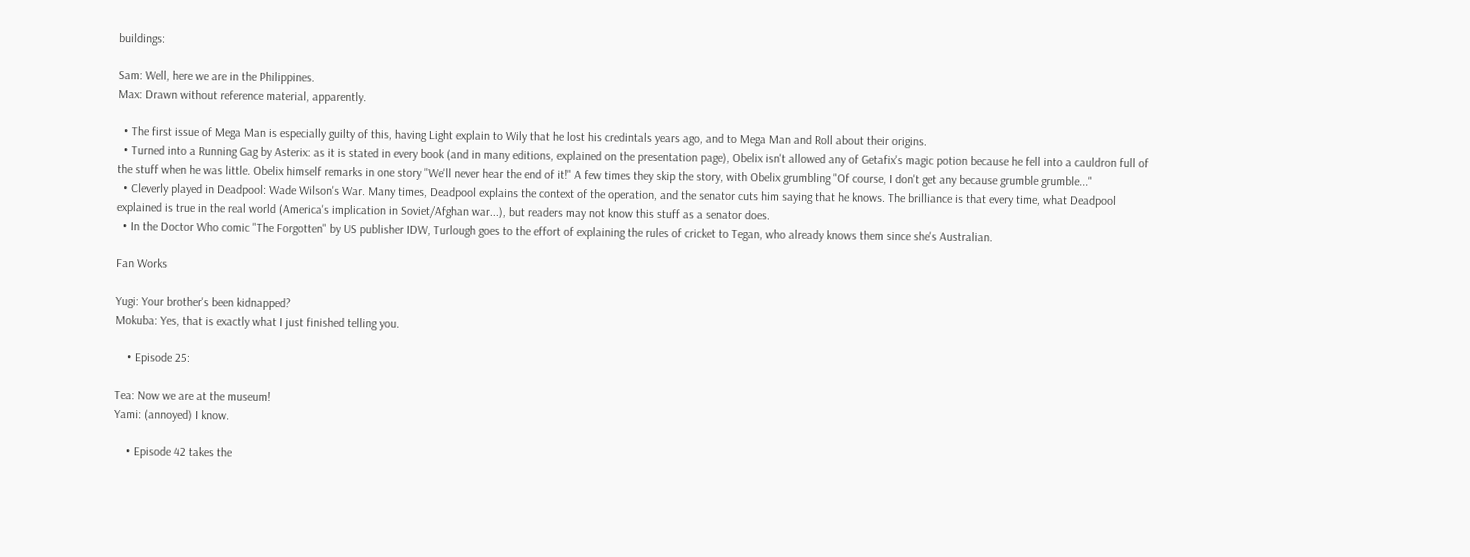buildings:

Sam: Well, here we are in the Philippines.
Max: Drawn without reference material, apparently.

  • The first issue of Mega Man is especially guilty of this, having Light explain to Wily that he lost his credintals years ago, and to Mega Man and Roll about their origins.
  • Turned into a Running Gag by Asterix: as it is stated in every book (and in many editions, explained on the presentation page), Obelix isn't allowed any of Getafix's magic potion because he fell into a cauldron full of the stuff when he was little. Obelix himself remarks in one story "We'll never hear the end of it!" A few times they skip the story, with Obelix grumbling "Of course, I don't get any because grumble grumble..."
  • Cleverly played in Deadpool: Wade Wilson's War. Many times, Deadpool explains the context of the operation, and the senator cuts him saying that he knows. The brilliance is that every time, what Deadpool explained is true in the real world (America's implication in Soviet/Afghan war...), but readers may not know this stuff as a senator does.
  • In the Doctor Who comic "The Forgotten" by US publisher IDW, Turlough goes to the effort of explaining the rules of cricket to Tegan, who already knows them since she's Australian.

Fan Works

Yugi: Your brother's been kidnapped?
Mokuba: Yes, that is exactly what I just finished telling you.

    • Episode 25:

Tea: Now we are at the museum!
Yami: (annoyed) I know.

    • Episode 42 takes the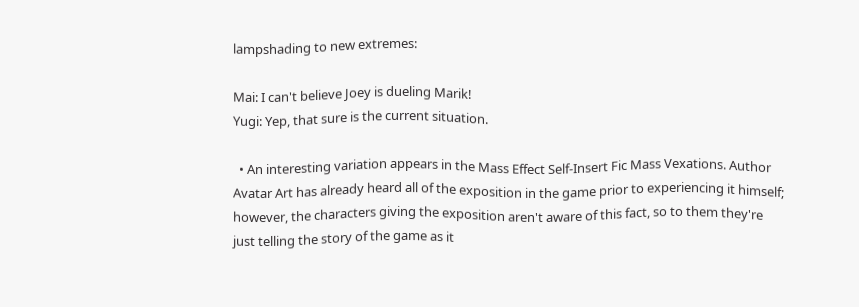lampshading to new extremes:

Mai: I can't believe Joey is dueling Marik!
Yugi: Yep, that sure is the current situation.

  • An interesting variation appears in the Mass Effect Self-Insert Fic Mass Vexations. Author Avatar Art has already heard all of the exposition in the game prior to experiencing it himself; however, the characters giving the exposition aren't aware of this fact, so to them they're just telling the story of the game as it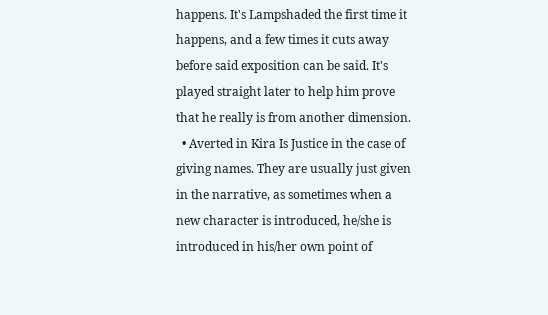happens. It's Lampshaded the first time it happens, and a few times it cuts away before said exposition can be said. It's played straight later to help him prove that he really is from another dimension.
  • Averted in Kira Is Justice in the case of giving names. They are usually just given in the narrative, as sometimes when a new character is introduced, he/she is introduced in his/her own point of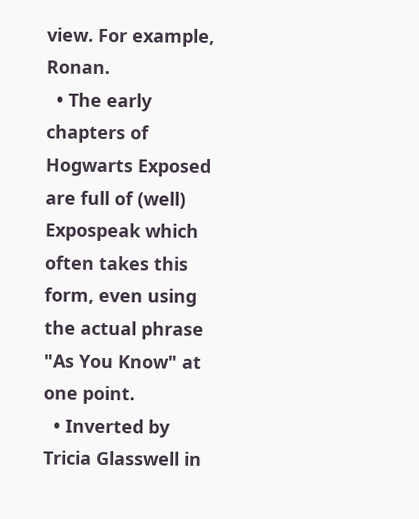view. For example, Ronan.
  • The early chapters of Hogwarts Exposed are full of (well) Expospeak which often takes this form, even using the actual phrase "As You Know" at one point.
  • Inverted by Tricia Glasswell in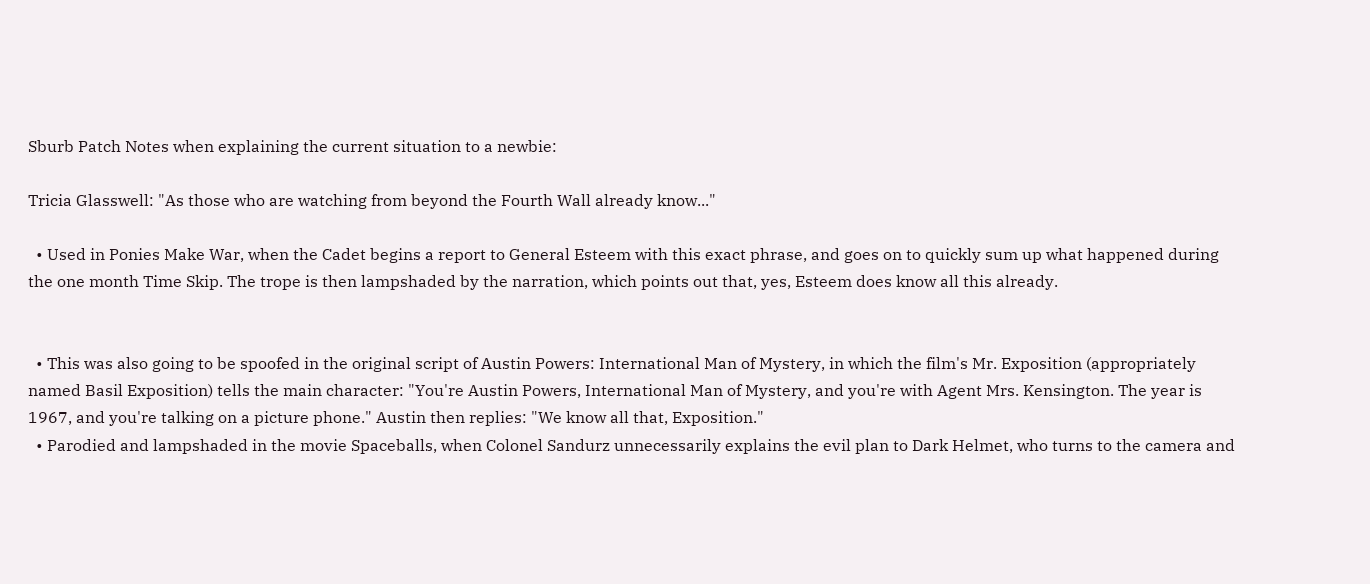Sburb Patch Notes when explaining the current situation to a newbie:

Tricia Glasswell: "As those who are watching from beyond the Fourth Wall already know..."

  • Used in Ponies Make War, when the Cadet begins a report to General Esteem with this exact phrase, and goes on to quickly sum up what happened during the one month Time Skip. The trope is then lampshaded by the narration, which points out that, yes, Esteem does know all this already.


  • This was also going to be spoofed in the original script of Austin Powers: International Man of Mystery, in which the film's Mr. Exposition (appropriately named Basil Exposition) tells the main character: "You're Austin Powers, International Man of Mystery, and you're with Agent Mrs. Kensington. The year is 1967, and you're talking on a picture phone." Austin then replies: "We know all that, Exposition."
  • Parodied and lampshaded in the movie Spaceballs, when Colonel Sandurz unnecessarily explains the evil plan to Dark Helmet, who turns to the camera and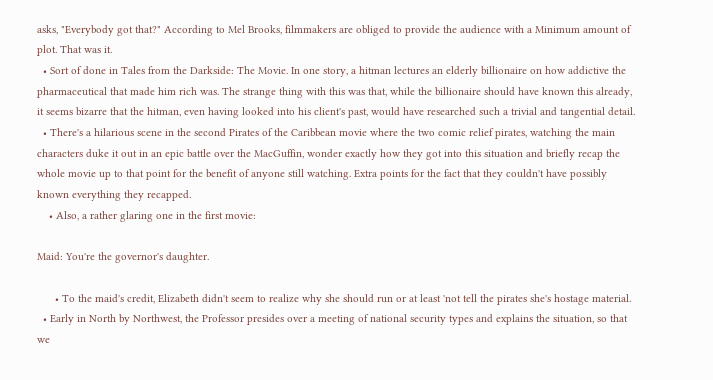asks, "Everybody got that?" According to Mel Brooks, filmmakers are obliged to provide the audience with a Minimum amount of plot. That was it.
  • Sort of done in Tales from the Darkside: The Movie. In one story, a hitman lectures an elderly billionaire on how addictive the pharmaceutical that made him rich was. The strange thing with this was that, while the billionaire should have known this already, it seems bizarre that the hitman, even having looked into his client's past, would have researched such a trivial and tangential detail.
  • There's a hilarious scene in the second Pirates of the Caribbean movie where the two comic relief pirates, watching the main characters duke it out in an epic battle over the MacGuffin, wonder exactly how they got into this situation and briefly recap the whole movie up to that point for the benefit of anyone still watching. Extra points for the fact that they couldn't have possibly known everything they recapped.
    • Also, a rather glaring one in the first movie:

Maid: You're the governor's daughter.

      • To the maid's credit, Elizabeth didn't seem to realize why she should run or at least 'not tell the pirates she's hostage material.
  • Early in North by Northwest, the Professor presides over a meeting of national security types and explains the situation, so that we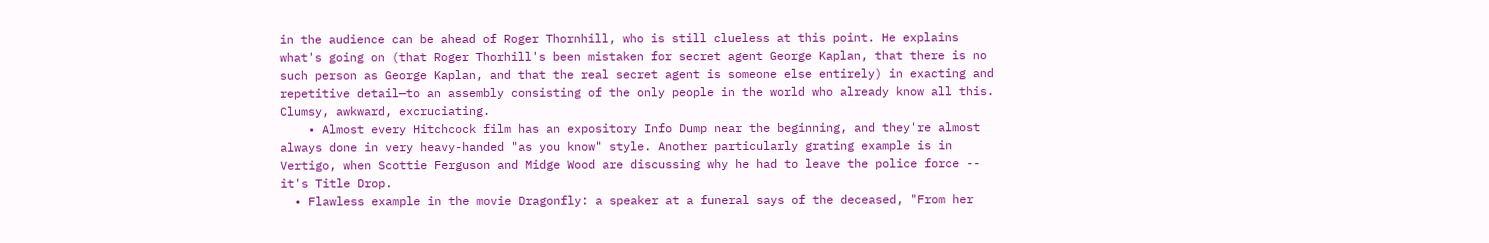in the audience can be ahead of Roger Thornhill, who is still clueless at this point. He explains what's going on (that Roger Thorhill's been mistaken for secret agent George Kaplan, that there is no such person as George Kaplan, and that the real secret agent is someone else entirely) in exacting and repetitive detail—to an assembly consisting of the only people in the world who already know all this. Clumsy, awkward, excruciating.
    • Almost every Hitchcock film has an expository Info Dump near the beginning, and they're almost always done in very heavy-handed "as you know" style. Another particularly grating example is in Vertigo, when Scottie Ferguson and Midge Wood are discussing why he had to leave the police force -- it's Title Drop.
  • Flawless example in the movie Dragonfly: a speaker at a funeral says of the deceased, "From her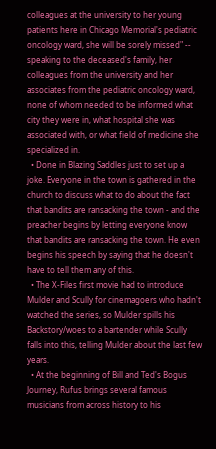colleagues at the university to her young patients here in Chicago Memorial's pediatric oncology ward, she will be sorely missed" -- speaking to the deceased's family, her colleagues from the university and her associates from the pediatric oncology ward, none of whom needed to be informed what city they were in, what hospital she was associated with, or what field of medicine she specialized in.
  • Done in Blazing Saddles just to set up a joke. Everyone in the town is gathered in the church to discuss what to do about the fact that bandits are ransacking the town - and the preacher begins by letting everyone know that bandits are ransacking the town. He even begins his speech by saying that he doesn't have to tell them any of this.
  • The X-Files first movie had to introduce Mulder and Scully for cinemagoers who hadn't watched the series, so Mulder spills his Backstory/woes to a bartender while Scully falls into this, telling Mulder about the last few years.
  • At the beginning of Bill and Ted's Bogus Journey, Rufus brings several famous musicians from across history to his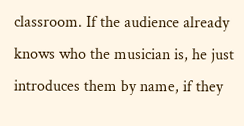classroom. If the audience already knows who the musician is, he just introduces them by name, if they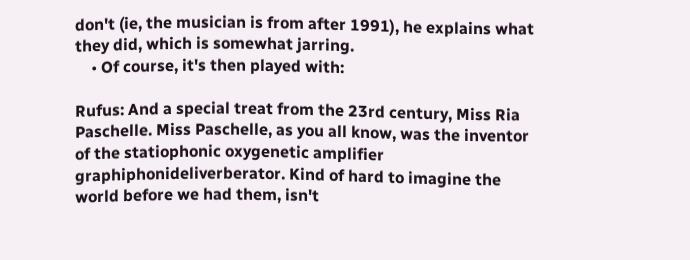don't (ie, the musician is from after 1991), he explains what they did, which is somewhat jarring.
    • Of course, it's then played with:

Rufus: And a special treat from the 23rd century, Miss Ria Paschelle. Miss Paschelle, as you all know, was the inventor of the statiophonic oxygenetic amplifier graphiphonideliverberator. Kind of hard to imagine the world before we had them, isn't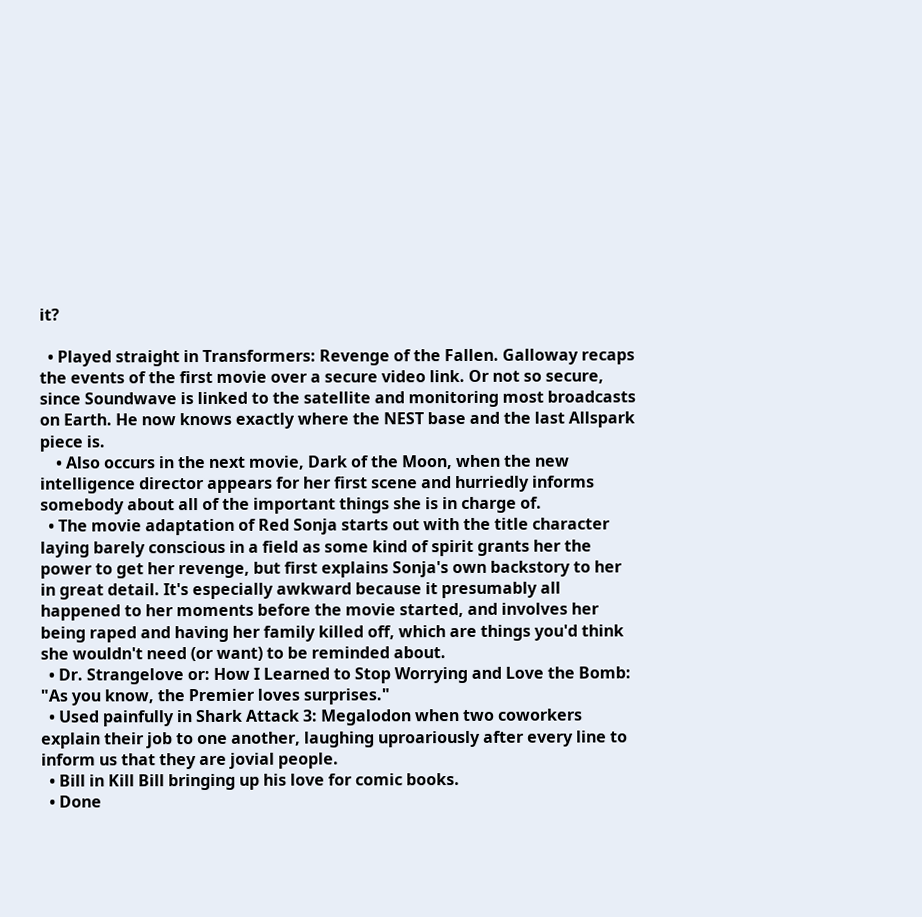it?

  • Played straight in Transformers: Revenge of the Fallen. Galloway recaps the events of the first movie over a secure video link. Or not so secure, since Soundwave is linked to the satellite and monitoring most broadcasts on Earth. He now knows exactly where the NEST base and the last Allspark piece is.
    • Also occurs in the next movie, Dark of the Moon, when the new intelligence director appears for her first scene and hurriedly informs somebody about all of the important things she is in charge of.
  • The movie adaptation of Red Sonja starts out with the title character laying barely conscious in a field as some kind of spirit grants her the power to get her revenge, but first explains Sonja's own backstory to her in great detail. It's especially awkward because it presumably all happened to her moments before the movie started, and involves her being raped and having her family killed off, which are things you'd think she wouldn't need (or want) to be reminded about.
  • Dr. Strangelove or: How I Learned to Stop Worrying and Love the Bomb: "As you know, the Premier loves surprises."
  • Used painfully in Shark Attack 3: Megalodon when two coworkers explain their job to one another, laughing uproariously after every line to inform us that they are jovial people.
  • Bill in Kill Bill bringing up his love for comic books.
  • Done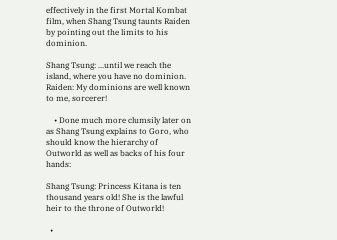effectively in the first Mortal Kombat film, when Shang Tsung taunts Raiden by pointing out the limits to his dominion.

Shang Tsung: ...until we reach the island, where you have no dominion.
Raiden: My dominions are well known to me, sorcerer!

    • Done much more clumsily later on as Shang Tsung explains to Goro, who should know the hierarchy of Outworld as well as backs of his four hands:

Shang Tsung: Princess Kitana is ten thousand years old! She is the lawful heir to the throne of Outworld!

  •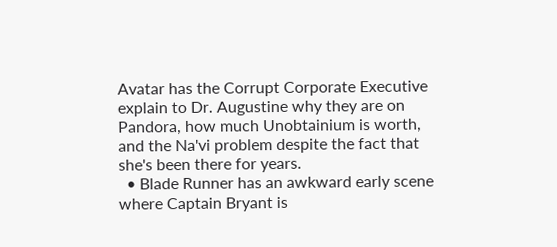Avatar has the Corrupt Corporate Executive explain to Dr. Augustine why they are on Pandora, how much Unobtainium is worth, and the Na'vi problem despite the fact that she's been there for years.
  • Blade Runner has an awkward early scene where Captain Bryant is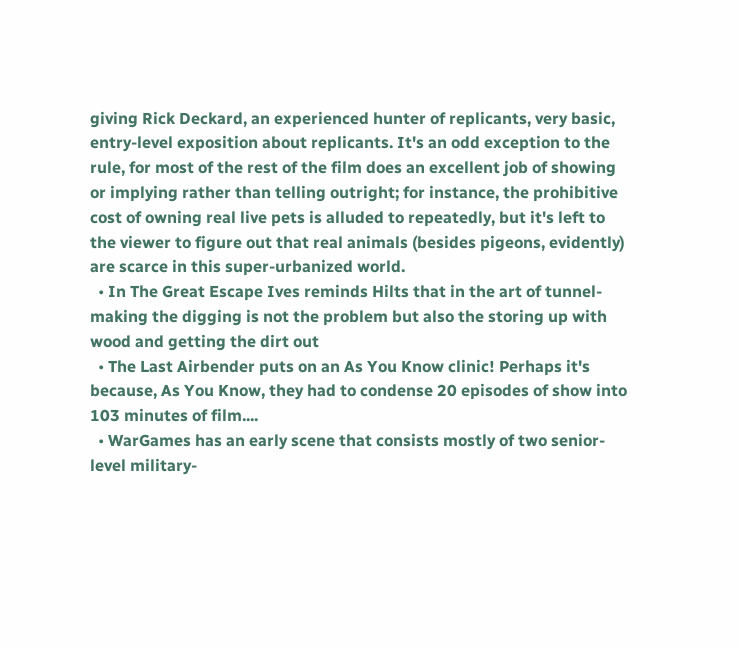giving Rick Deckard, an experienced hunter of replicants, very basic, entry-level exposition about replicants. It's an odd exception to the rule, for most of the rest of the film does an excellent job of showing or implying rather than telling outright; for instance, the prohibitive cost of owning real live pets is alluded to repeatedly, but it's left to the viewer to figure out that real animals (besides pigeons, evidently) are scarce in this super-urbanized world.
  • In The Great Escape Ives reminds Hilts that in the art of tunnel-making the digging is not the problem but also the storing up with wood and getting the dirt out
  • The Last Airbender puts on an As You Know clinic! Perhaps it's because, As You Know, they had to condense 20 episodes of show into 103 minutes of film....
  • WarGames has an early scene that consists mostly of two senior-level military-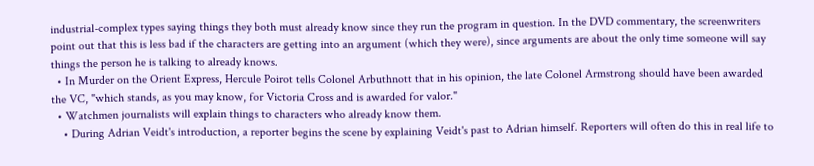industrial-complex types saying things they both must already know since they run the program in question. In the DVD commentary, the screenwriters point out that this is less bad if the characters are getting into an argument (which they were), since arguments are about the only time someone will say things the person he is talking to already knows.
  • In Murder on the Orient Express, Hercule Poirot tells Colonel Arbuthnott that in his opinion, the late Colonel Armstrong should have been awarded the VC, "which stands, as you may know, for Victoria Cross and is awarded for valor."
  • Watchmen journalists will explain things to characters who already know them.
    • During Adrian Veidt's introduction, a reporter begins the scene by explaining Veidt's past to Adrian himself. Reporters will often do this in real life to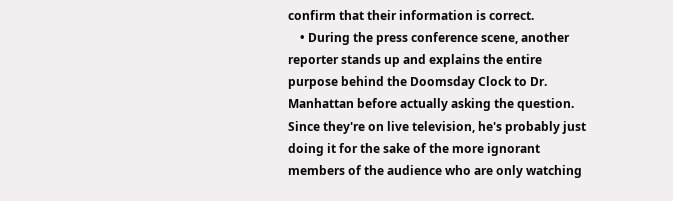confirm that their information is correct.
    • During the press conference scene, another reporter stands up and explains the entire purpose behind the Doomsday Clock to Dr. Manhattan before actually asking the question. Since they're on live television, he's probably just doing it for the sake of the more ignorant members of the audience who are only watching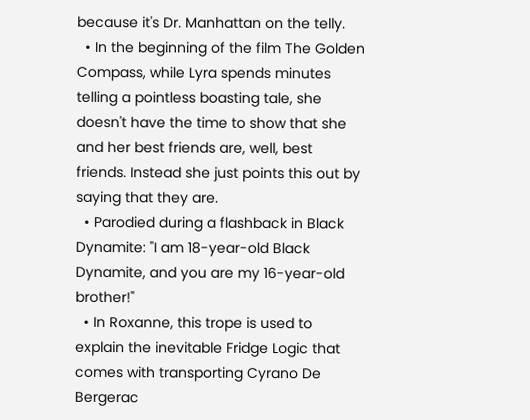because it's Dr. Manhattan on the telly.
  • In the beginning of the film The Golden Compass, while Lyra spends minutes telling a pointless boasting tale, she doesn't have the time to show that she and her best friends are, well, best friends. Instead she just points this out by saying that they are.
  • Parodied during a flashback in Black Dynamite: "I am 18-year-old Black Dynamite, and you are my 16-year-old brother!"
  • In Roxanne, this trope is used to explain the inevitable Fridge Logic that comes with transporting Cyrano De Bergerac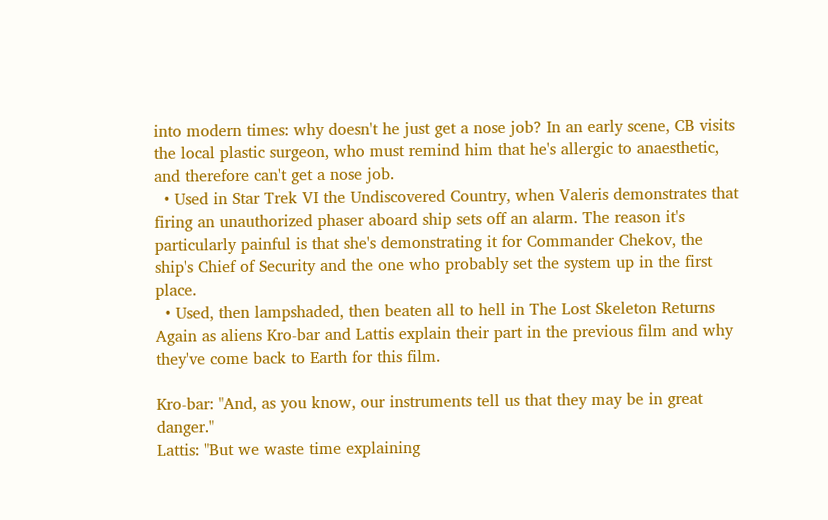into modern times: why doesn't he just get a nose job? In an early scene, CB visits the local plastic surgeon, who must remind him that he's allergic to anaesthetic, and therefore can't get a nose job.
  • Used in Star Trek VI the Undiscovered Country, when Valeris demonstrates that firing an unauthorized phaser aboard ship sets off an alarm. The reason it's particularly painful is that she's demonstrating it for Commander Chekov, the ship's Chief of Security and the one who probably set the system up in the first place.
  • Used, then lampshaded, then beaten all to hell in The Lost Skeleton Returns Again as aliens Kro-bar and Lattis explain their part in the previous film and why they've come back to Earth for this film.

Kro-bar: "And, as you know, our instruments tell us that they may be in great danger."
Lattis: "But we waste time explaining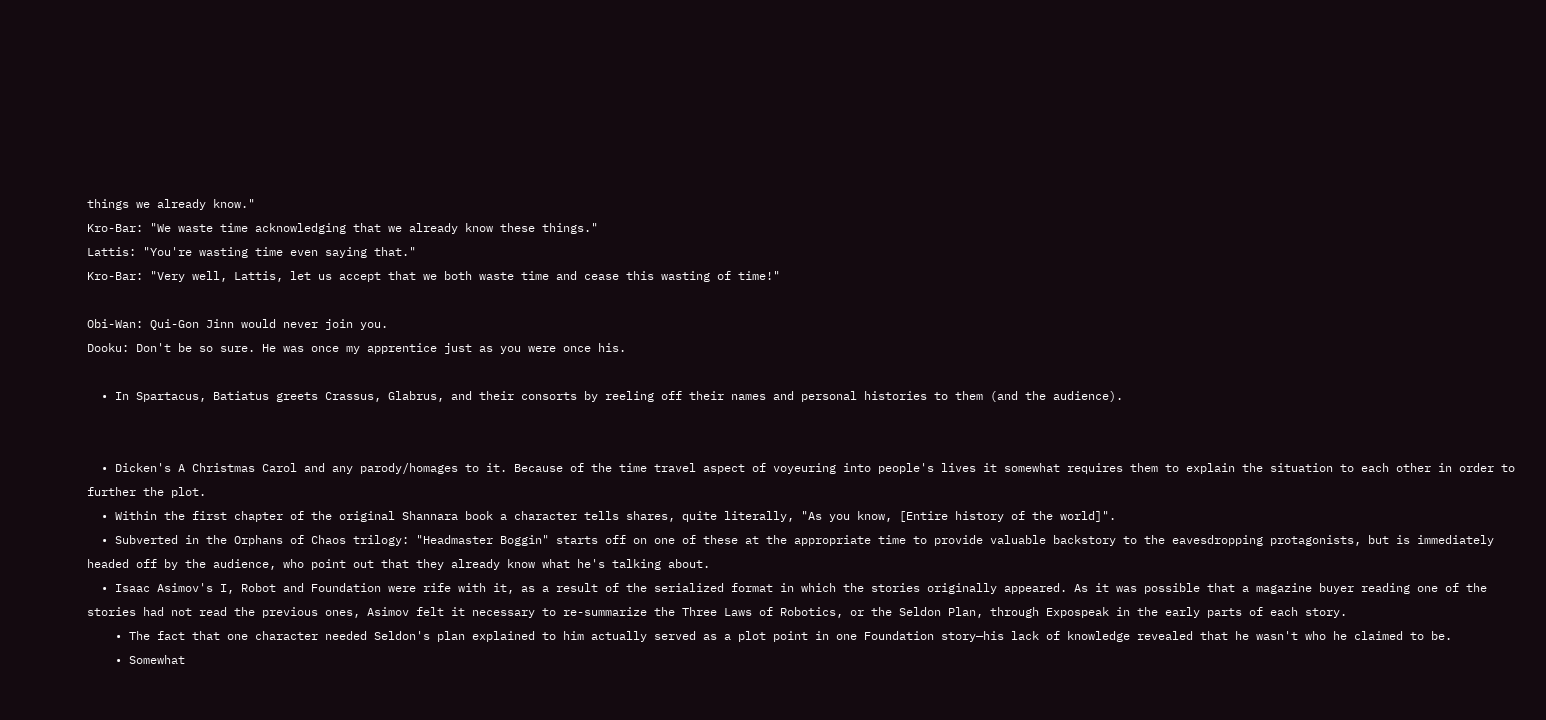things we already know."
Kro-Bar: "We waste time acknowledging that we already know these things."
Lattis: "You're wasting time even saying that."
Kro-Bar: "Very well, Lattis, let us accept that we both waste time and cease this wasting of time!"

Obi-Wan: Qui-Gon Jinn would never join you.
Dooku: Don't be so sure. He was once my apprentice just as you were once his.

  • In Spartacus, Batiatus greets Crassus, Glabrus, and their consorts by reeling off their names and personal histories to them (and the audience).


  • Dicken's A Christmas Carol and any parody/homages to it. Because of the time travel aspect of voyeuring into people's lives it somewhat requires them to explain the situation to each other in order to further the plot.
  • Within the first chapter of the original Shannara book a character tells shares, quite literally, "As you know, [Entire history of the world]".
  • Subverted in the Orphans of Chaos trilogy: "Headmaster Boggin" starts off on one of these at the appropriate time to provide valuable backstory to the eavesdropping protagonists, but is immediately headed off by the audience, who point out that they already know what he's talking about.
  • Isaac Asimov's I, Robot and Foundation were rife with it, as a result of the serialized format in which the stories originally appeared. As it was possible that a magazine buyer reading one of the stories had not read the previous ones, Asimov felt it necessary to re-summarize the Three Laws of Robotics, or the Seldon Plan, through Expospeak in the early parts of each story.
    • The fact that one character needed Seldon's plan explained to him actually served as a plot point in one Foundation story—his lack of knowledge revealed that he wasn't who he claimed to be.
    • Somewhat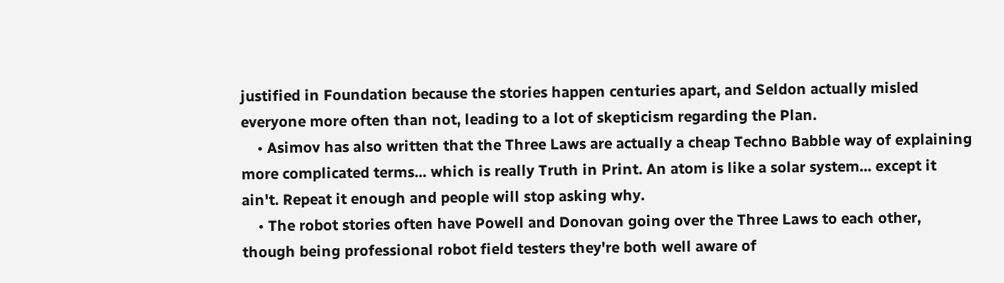justified in Foundation because the stories happen centuries apart, and Seldon actually misled everyone more often than not, leading to a lot of skepticism regarding the Plan.
    • Asimov has also written that the Three Laws are actually a cheap Techno Babble way of explaining more complicated terms... which is really Truth in Print. An atom is like a solar system... except it ain't. Repeat it enough and people will stop asking why.
    • The robot stories often have Powell and Donovan going over the Three Laws to each other, though being professional robot field testers they're both well aware of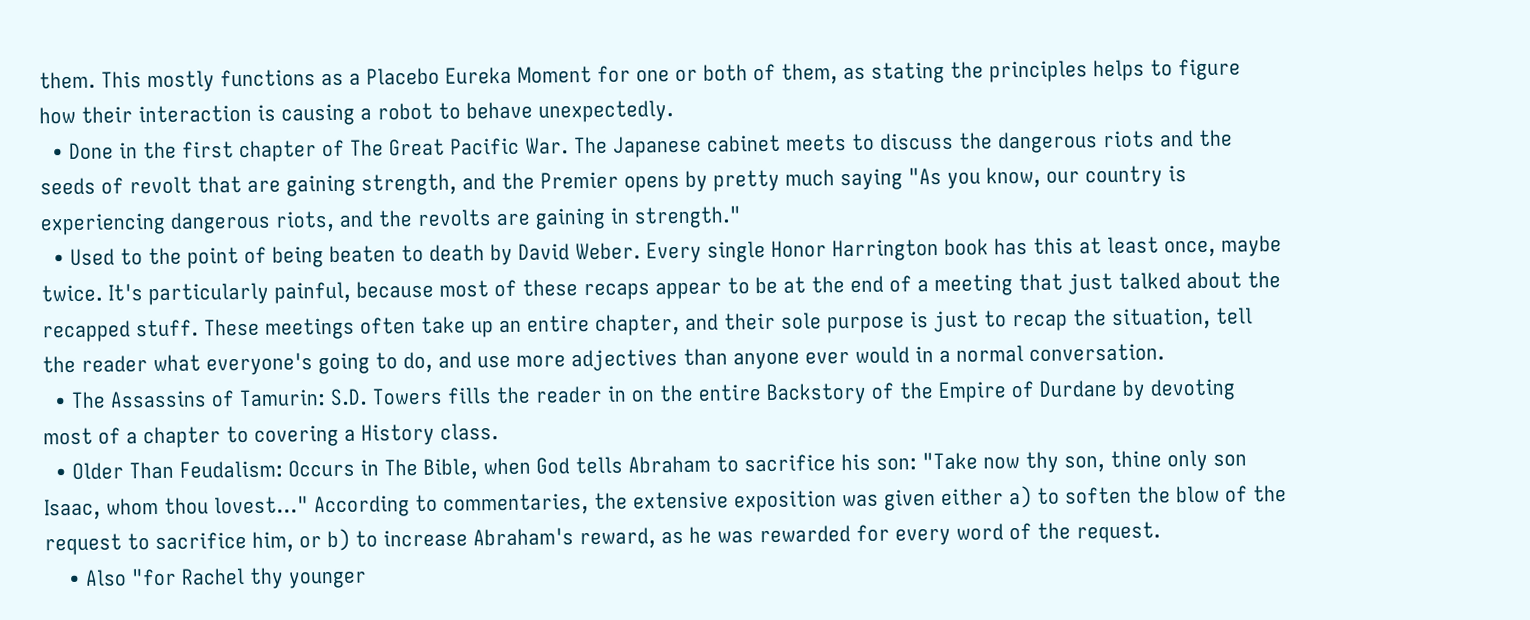them. This mostly functions as a Placebo Eureka Moment for one or both of them, as stating the principles helps to figure how their interaction is causing a robot to behave unexpectedly.
  • Done in the first chapter of The Great Pacific War. The Japanese cabinet meets to discuss the dangerous riots and the seeds of revolt that are gaining strength, and the Premier opens by pretty much saying "As you know, our country is experiencing dangerous riots, and the revolts are gaining in strength."
  • Used to the point of being beaten to death by David Weber. Every single Honor Harrington book has this at least once, maybe twice. It's particularly painful, because most of these recaps appear to be at the end of a meeting that just talked about the recapped stuff. These meetings often take up an entire chapter, and their sole purpose is just to recap the situation, tell the reader what everyone's going to do, and use more adjectives than anyone ever would in a normal conversation.
  • The Assassins of Tamurin: S.D. Towers fills the reader in on the entire Backstory of the Empire of Durdane by devoting most of a chapter to covering a History class.
  • Older Than Feudalism: Occurs in The Bible, when God tells Abraham to sacrifice his son: "Take now thy son, thine only son Isaac, whom thou lovest..." According to commentaries, the extensive exposition was given either a) to soften the blow of the request to sacrifice him, or b) to increase Abraham's reward, as he was rewarded for every word of the request.
    • Also "for Rachel thy younger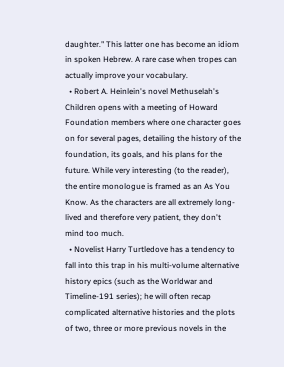daughter." This latter one has become an idiom in spoken Hebrew. A rare case when tropes can actually improve your vocabulary.
  • Robert A. Heinlein's novel Methuselah's Children opens with a meeting of Howard Foundation members where one character goes on for several pages, detailing the history of the foundation, its goals, and his plans for the future. While very interesting (to the reader), the entire monologue is framed as an As You Know. As the characters are all extremely long-lived and therefore very patient, they don't mind too much.
  • Novelist Harry Turtledove has a tendency to fall into this trap in his multi-volume alternative history epics (such as the Worldwar and Timeline-191 series); he will often recap complicated alternative histories and the plots of two, three or more previous novels in the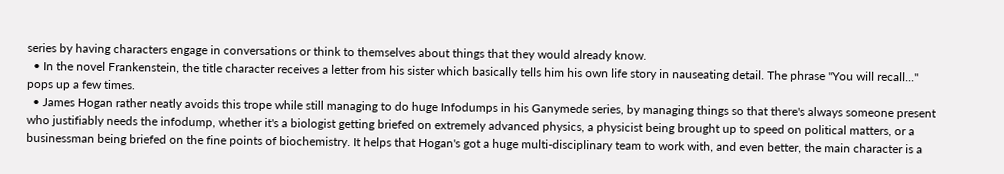series by having characters engage in conversations or think to themselves about things that they would already know.
  • In the novel Frankenstein, the title character receives a letter from his sister which basically tells him his own life story in nauseating detail. The phrase "You will recall..." pops up a few times.
  • James Hogan rather neatly avoids this trope while still managing to do huge Infodumps in his Ganymede series, by managing things so that there's always someone present who justifiably needs the infodump, whether it's a biologist getting briefed on extremely advanced physics, a physicist being brought up to speed on political matters, or a businessman being briefed on the fine points of biochemistry. It helps that Hogan's got a huge multi-disciplinary team to work with, and even better, the main character is a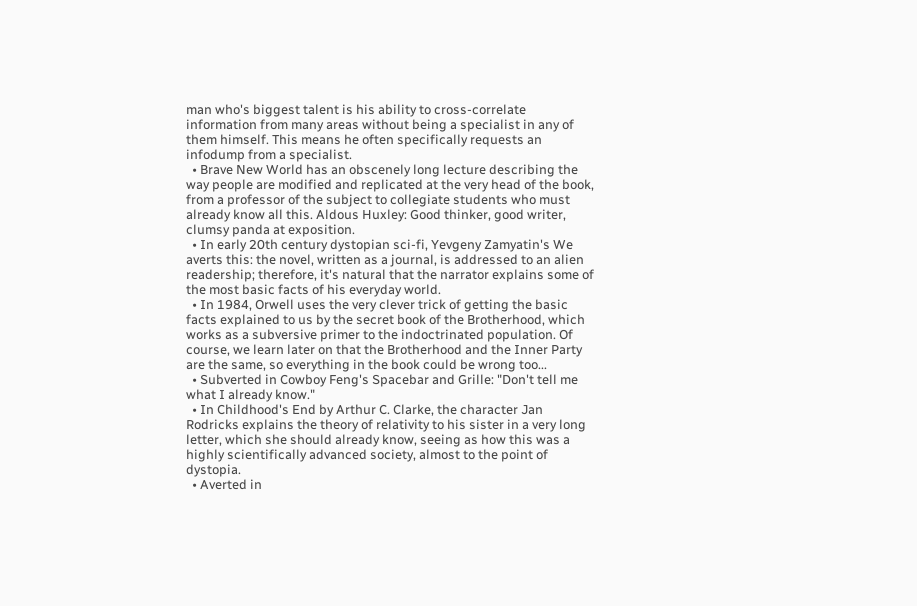man who's biggest talent is his ability to cross-correlate information from many areas without being a specialist in any of them himself. This means he often specifically requests an infodump from a specialist.
  • Brave New World has an obscenely long lecture describing the way people are modified and replicated at the very head of the book, from a professor of the subject to collegiate students who must already know all this. Aldous Huxley: Good thinker, good writer, clumsy panda at exposition.
  • In early 20th century dystopian sci-fi, Yevgeny Zamyatin's We averts this: the novel, written as a journal, is addressed to an alien readership; therefore, it's natural that the narrator explains some of the most basic facts of his everyday world.
  • In 1984, Orwell uses the very clever trick of getting the basic facts explained to us by the secret book of the Brotherhood, which works as a subversive primer to the indoctrinated population. Of course, we learn later on that the Brotherhood and the Inner Party are the same, so everything in the book could be wrong too...
  • Subverted in Cowboy Feng's Spacebar and Grille: "Don't tell me what I already know."
  • In Childhood's End by Arthur C. Clarke, the character Jan Rodricks explains the theory of relativity to his sister in a very long letter, which she should already know, seeing as how this was a highly scientifically advanced society, almost to the point of dystopia.
  • Averted in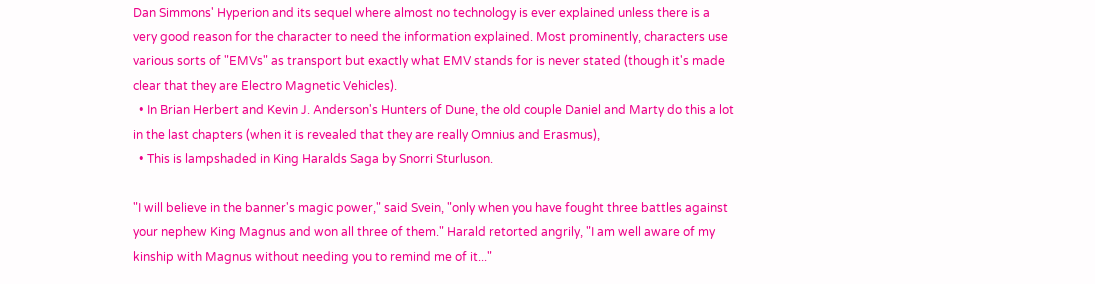Dan Simmons' Hyperion and its sequel where almost no technology is ever explained unless there is a very good reason for the character to need the information explained. Most prominently, characters use various sorts of "EMVs" as transport but exactly what EMV stands for is never stated (though it's made clear that they are Electro Magnetic Vehicles).
  • In Brian Herbert and Kevin J. Anderson's Hunters of Dune, the old couple Daniel and Marty do this a lot in the last chapters (when it is revealed that they are really Omnius and Erasmus),
  • This is lampshaded in King Haralds Saga by Snorri Sturluson.

"I will believe in the banner's magic power," said Svein, "only when you have fought three battles against your nephew King Magnus and won all three of them." Harald retorted angrily, "I am well aware of my kinship with Magnus without needing you to remind me of it..."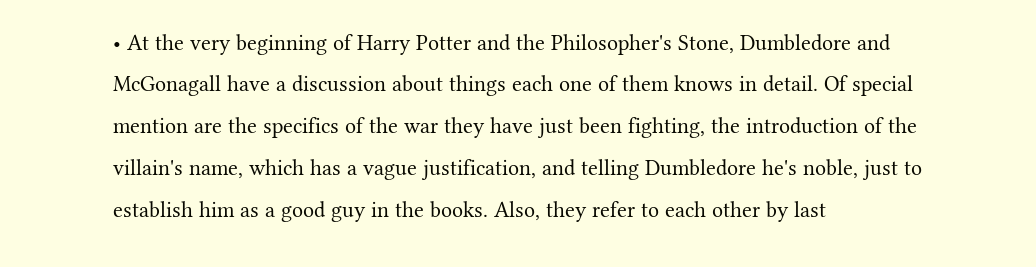• At the very beginning of Harry Potter and the Philosopher's Stone, Dumbledore and McGonagall have a discussion about things each one of them knows in detail. Of special mention are the specifics of the war they have just been fighting, the introduction of the villain's name, which has a vague justification, and telling Dumbledore he's noble, just to establish him as a good guy in the books. Also, they refer to each other by last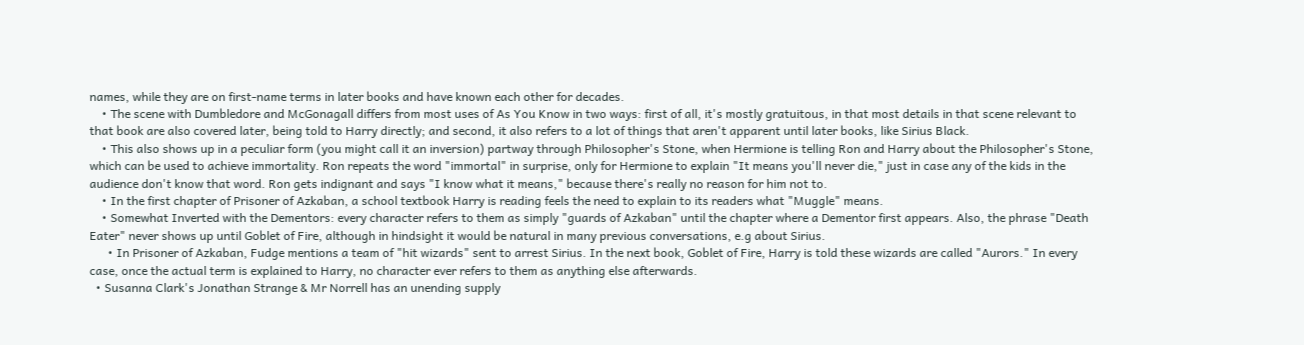names, while they are on first-name terms in later books and have known each other for decades.
    • The scene with Dumbledore and McGonagall differs from most uses of As You Know in two ways: first of all, it's mostly gratuitous, in that most details in that scene relevant to that book are also covered later, being told to Harry directly; and second, it also refers to a lot of things that aren't apparent until later books, like Sirius Black.
    • This also shows up in a peculiar form (you might call it an inversion) partway through Philosopher's Stone, when Hermione is telling Ron and Harry about the Philosopher's Stone, which can be used to achieve immortality. Ron repeats the word "immortal" in surprise, only for Hermione to explain "It means you'll never die," just in case any of the kids in the audience don't know that word. Ron gets indignant and says "I know what it means," because there's really no reason for him not to.
    • In the first chapter of Prisoner of Azkaban, a school textbook Harry is reading feels the need to explain to its readers what "Muggle" means.
    • Somewhat Inverted with the Dementors: every character refers to them as simply "guards of Azkaban" until the chapter where a Dementor first appears. Also, the phrase "Death Eater" never shows up until Goblet of Fire, although in hindsight it would be natural in many previous conversations, e.g about Sirius.
      • In Prisoner of Azkaban, Fudge mentions a team of "hit wizards" sent to arrest Sirius. In the next book, Goblet of Fire, Harry is told these wizards are called "Aurors." In every case, once the actual term is explained to Harry, no character ever refers to them as anything else afterwards.
  • Susanna Clark's Jonathan Strange & Mr Norrell has an unending supply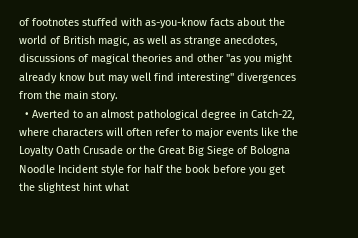of footnotes stuffed with as-you-know facts about the world of British magic, as well as strange anecdotes, discussions of magical theories and other "as you might already know but may well find interesting" divergences from the main story.
  • Averted to an almost pathological degree in Catch-22, where characters will often refer to major events like the Loyalty Oath Crusade or the Great Big Siege of Bologna Noodle Incident style for half the book before you get the slightest hint what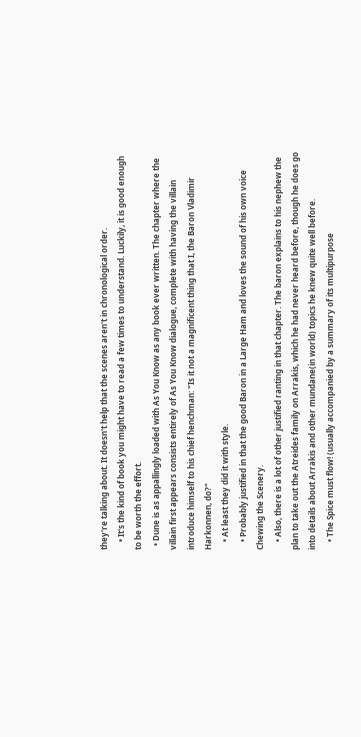they're talking about. It doesn't help that the scenes aren't in chronological order.
    • It's the kind of book you might have to read a few times to understand. Luckily, it is good enough to be worth the effort.
  • Dune is as appallingly loaded with As You Know as any book ever written. The chapter where the villain first appears consists entirely of As You Know dialogue, complete with having the villain introduce himself to his chief henchman: "Is it not a magnificent thing that I, the Baron Vladimir Harkonnen, do?"
    • At least they did it with style.
    • Probably justified in that the good Baron in a Large Ham and loves the sound of his own voice Chewing the Scenery.
    • Also, there is a lot of other justified ranting in that chapter. The baron explains to his nephew the plan to take out the Atreides family on Arrakis, which he had never heard before, though he does go into details about Arrakis and other mundane(in world) topics he knew quite well before.
    • The Spice must flow! (usually accompanied by a summary of its multipurpose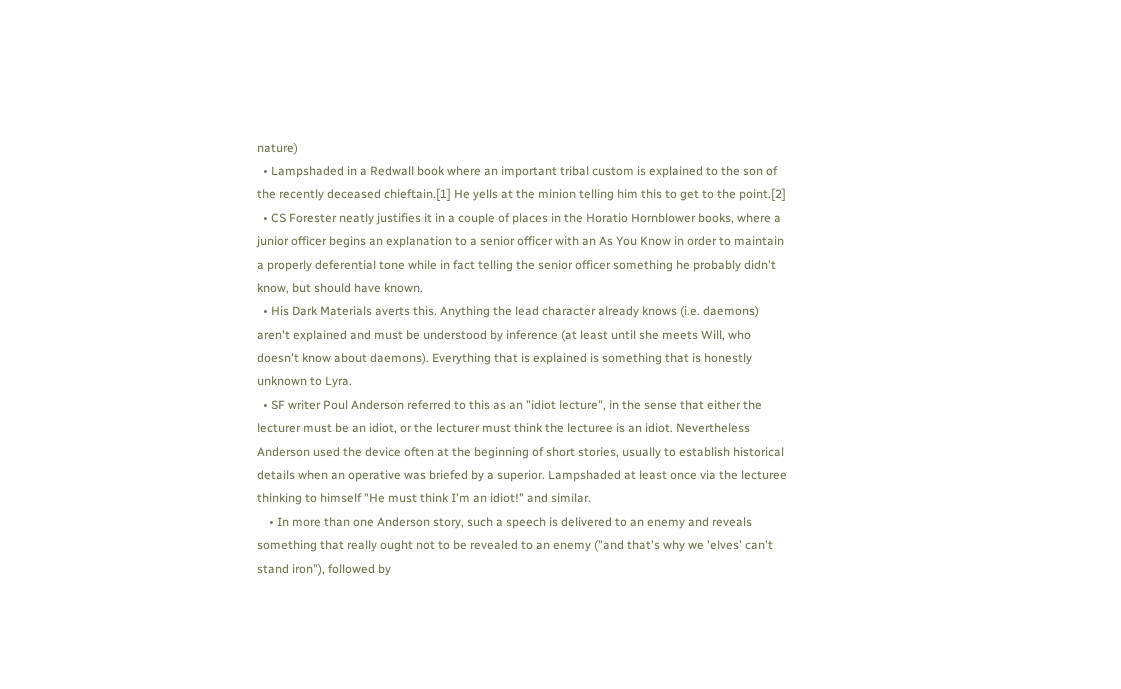nature)
  • Lampshaded in a Redwall book where an important tribal custom is explained to the son of the recently deceased chieftain.[1] He yells at the minion telling him this to get to the point.[2]
  • CS Forester neatly justifies it in a couple of places in the Horatio Hornblower books, where a junior officer begins an explanation to a senior officer with an As You Know in order to maintain a properly deferential tone while in fact telling the senior officer something he probably didn't know, but should have known.
  • His Dark Materials averts this. Anything the lead character already knows (i.e. daemons) aren't explained and must be understood by inference (at least until she meets Will, who doesn't know about daemons). Everything that is explained is something that is honestly unknown to Lyra.
  • SF writer Poul Anderson referred to this as an "idiot lecture", in the sense that either the lecturer must be an idiot, or the lecturer must think the lecturee is an idiot. Nevertheless Anderson used the device often at the beginning of short stories, usually to establish historical details when an operative was briefed by a superior. Lampshaded at least once via the lecturee thinking to himself "He must think I'm an idiot!" and similar.
    • In more than one Anderson story, such a speech is delivered to an enemy and reveals something that really ought not to be revealed to an enemy ("and that's why we 'elves' can't stand iron"), followed by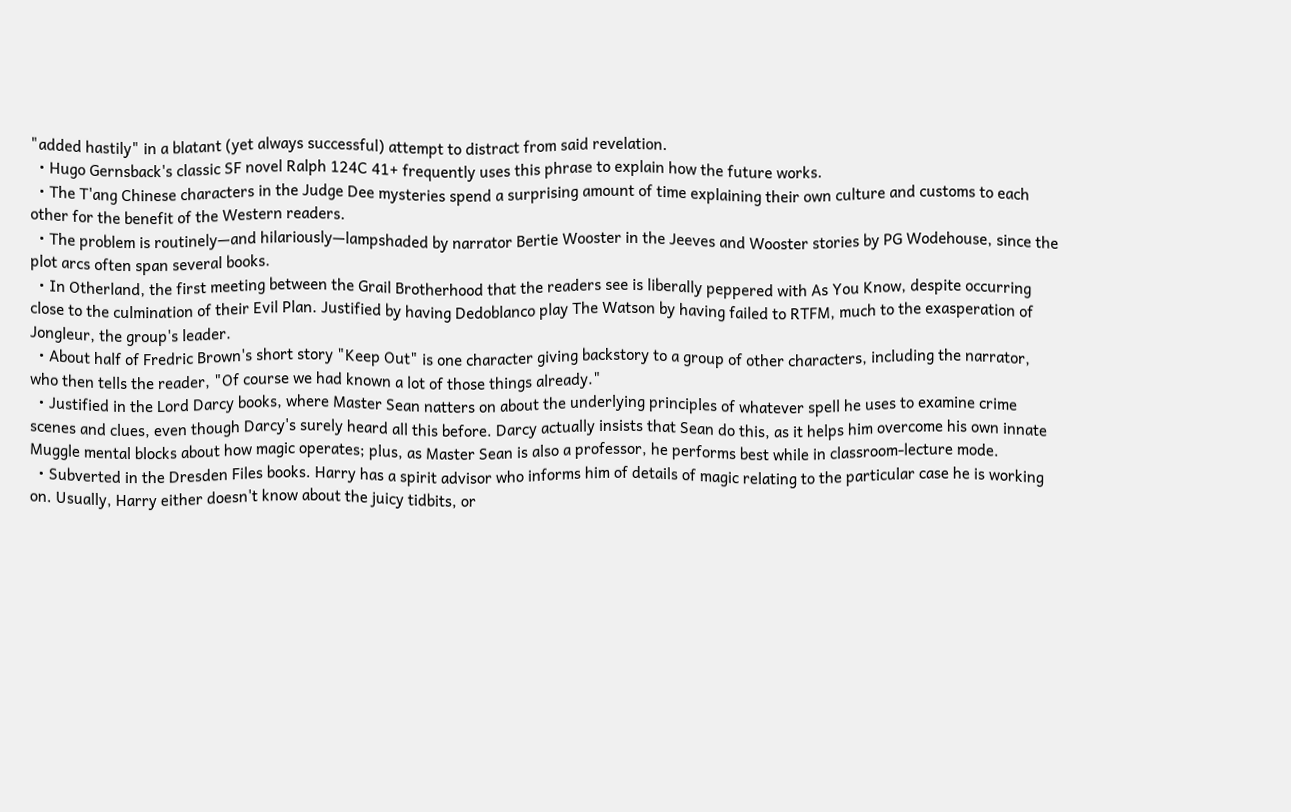"added hastily" in a blatant (yet always successful) attempt to distract from said revelation.
  • Hugo Gernsback's classic SF novel Ralph 124C 41+ frequently uses this phrase to explain how the future works.
  • The T'ang Chinese characters in the Judge Dee mysteries spend a surprising amount of time explaining their own culture and customs to each other for the benefit of the Western readers.
  • The problem is routinely—and hilariously—lampshaded by narrator Bertie Wooster in the Jeeves and Wooster stories by PG Wodehouse, since the plot arcs often span several books.
  • In Otherland, the first meeting between the Grail Brotherhood that the readers see is liberally peppered with As You Know, despite occurring close to the culmination of their Evil Plan. Justified by having Dedoblanco play The Watson by having failed to RTFM, much to the exasperation of Jongleur, the group's leader.
  • About half of Fredric Brown's short story "Keep Out" is one character giving backstory to a group of other characters, including the narrator, who then tells the reader, "Of course we had known a lot of those things already."
  • Justified in the Lord Darcy books, where Master Sean natters on about the underlying principles of whatever spell he uses to examine crime scenes and clues, even though Darcy's surely heard all this before. Darcy actually insists that Sean do this, as it helps him overcome his own innate Muggle mental blocks about how magic operates; plus, as Master Sean is also a professor, he performs best while in classroom-lecture mode.
  • Subverted in the Dresden Files books. Harry has a spirit advisor who informs him of details of magic relating to the particular case he is working on. Usually, Harry either doesn't know about the juicy tidbits, or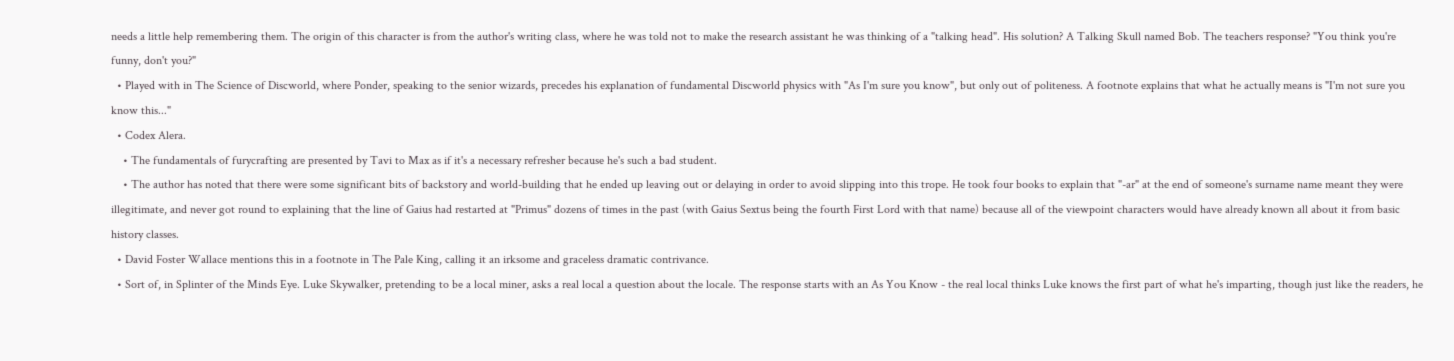needs a little help remembering them. The origin of this character is from the author's writing class, where he was told not to make the research assistant he was thinking of a "talking head". His solution? A Talking Skull named Bob. The teachers response? "You think you're funny, don't you?"
  • Played with in The Science of Discworld, where Ponder, speaking to the senior wizards, precedes his explanation of fundamental Discworld physics with "As I'm sure you know", but only out of politeness. A footnote explains that what he actually means is "I'm not sure you know this..."
  • Codex Alera.
    • The fundamentals of furycrafting are presented by Tavi to Max as if it's a necessary refresher because he's such a bad student.
    • The author has noted that there were some significant bits of backstory and world-building that he ended up leaving out or delaying in order to avoid slipping into this trope. He took four books to explain that "-ar" at the end of someone's surname name meant they were illegitimate, and never got round to explaining that the line of Gaius had restarted at "Primus" dozens of times in the past (with Gaius Sextus being the fourth First Lord with that name) because all of the viewpoint characters would have already known all about it from basic history classes.
  • David Foster Wallace mentions this in a footnote in The Pale King, calling it an irksome and graceless dramatic contrivance.
  • Sort of, in Splinter of the Minds Eye. Luke Skywalker, pretending to be a local miner, asks a real local a question about the locale. The response starts with an As You Know - the real local thinks Luke knows the first part of what he's imparting, though just like the readers, he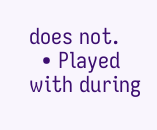does not.
  • Played with during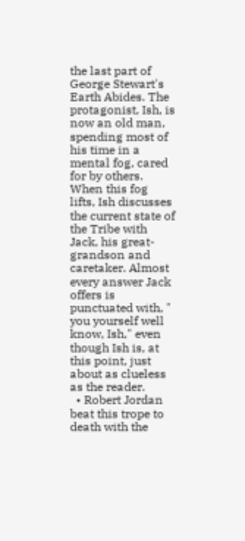the last part of George Stewart's Earth Abides. The protagonist, Ish, is now an old man, spending most of his time in a mental fog, cared for by others. When this fog lifts, Ish discusses the current state of the Tribe with Jack, his great-grandson and caretaker. Almost every answer Jack offers is punctuated with, " you yourself well know, Ish," even though Ish is, at this point, just about as clueless as the reader.
  • Robert Jordan beat this trope to death with the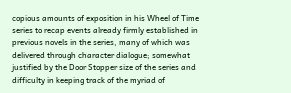copious amounts of exposition in his Wheel of Time series to recap events already firmly established in previous novels in the series, many of which was delivered through character dialogue; somewhat justified by the Door Stopper size of the series and difficulty in keeping track of the myriad of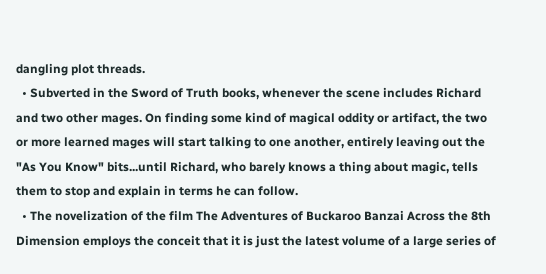dangling plot threads.
  • Subverted in the Sword of Truth books, whenever the scene includes Richard and two other mages. On finding some kind of magical oddity or artifact, the two or more learned mages will start talking to one another, entirely leaving out the "As You Know" bits...until Richard, who barely knows a thing about magic, tells them to stop and explain in terms he can follow.
  • The novelization of the film The Adventures of Buckaroo Banzai Across the 8th Dimension employs the conceit that it is just the latest volume of a large series of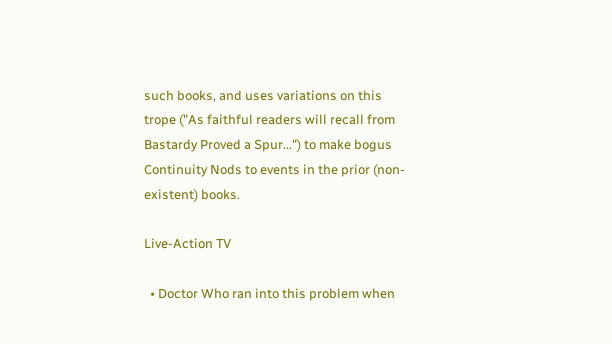such books, and uses variations on this trope ("As faithful readers will recall from Bastardy Proved a Spur...") to make bogus Continuity Nods to events in the prior (non-existent) books.

Live-Action TV

  • Doctor Who ran into this problem when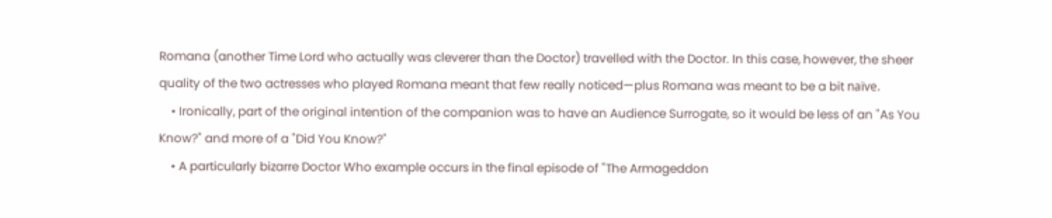Romana (another Time Lord who actually was cleverer than the Doctor) travelled with the Doctor. In this case, however, the sheer quality of the two actresses who played Romana meant that few really noticed—plus Romana was meant to be a bit naïve.
    • Ironically, part of the original intention of the companion was to have an Audience Surrogate, so it would be less of an "As You Know?" and more of a "Did You Know?"
    • A particularly bizarre Doctor Who example occurs in the final episode of "The Armageddon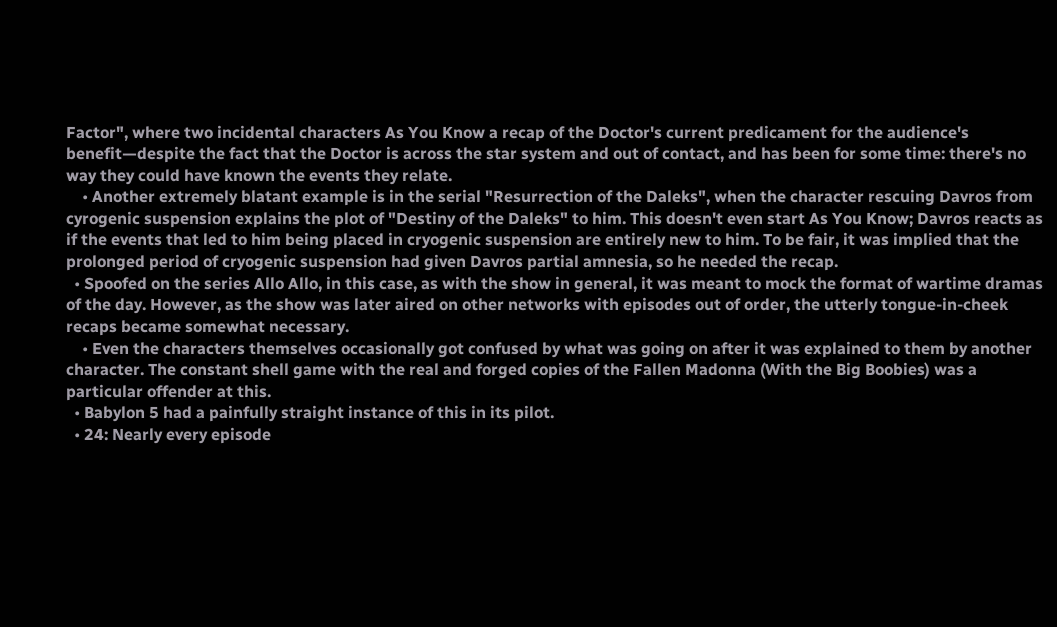Factor", where two incidental characters As You Know a recap of the Doctor's current predicament for the audience's benefit—despite the fact that the Doctor is across the star system and out of contact, and has been for some time: there's no way they could have known the events they relate.
    • Another extremely blatant example is in the serial "Resurrection of the Daleks", when the character rescuing Davros from cyrogenic suspension explains the plot of "Destiny of the Daleks" to him. This doesn't even start As You Know; Davros reacts as if the events that led to him being placed in cryogenic suspension are entirely new to him. To be fair, it was implied that the prolonged period of cryogenic suspension had given Davros partial amnesia, so he needed the recap.
  • Spoofed on the series Allo Allo, in this case, as with the show in general, it was meant to mock the format of wartime dramas of the day. However, as the show was later aired on other networks with episodes out of order, the utterly tongue-in-cheek recaps became somewhat necessary.
    • Even the characters themselves occasionally got confused by what was going on after it was explained to them by another character. The constant shell game with the real and forged copies of the Fallen Madonna (With the Big Boobies) was a particular offender at this.
  • Babylon 5 had a painfully straight instance of this in its pilot.
  • 24: Nearly every episode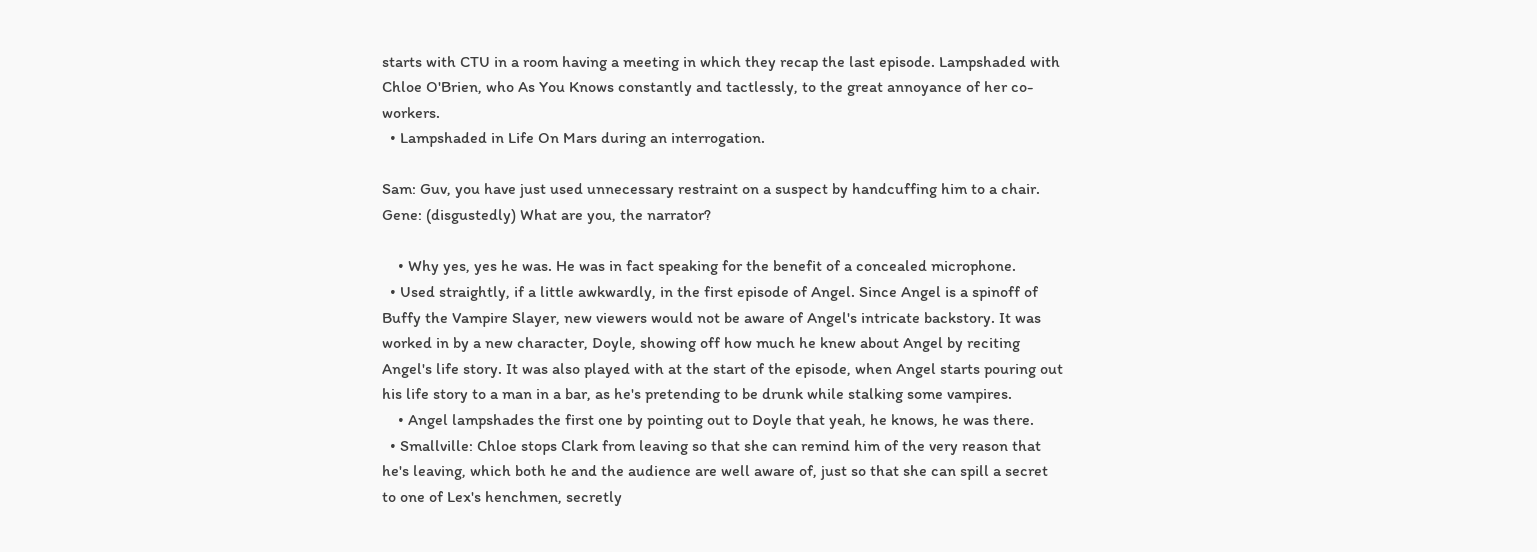starts with CTU in a room having a meeting in which they recap the last episode. Lampshaded with Chloe O'Brien, who As You Knows constantly and tactlessly, to the great annoyance of her co-workers.
  • Lampshaded in Life On Mars during an interrogation.

Sam: Guv, you have just used unnecessary restraint on a suspect by handcuffing him to a chair.
Gene: (disgustedly) What are you, the narrator?

    • Why yes, yes he was. He was in fact speaking for the benefit of a concealed microphone.
  • Used straightly, if a little awkwardly, in the first episode of Angel. Since Angel is a spinoff of Buffy the Vampire Slayer, new viewers would not be aware of Angel's intricate backstory. It was worked in by a new character, Doyle, showing off how much he knew about Angel by reciting Angel's life story. It was also played with at the start of the episode, when Angel starts pouring out his life story to a man in a bar, as he's pretending to be drunk while stalking some vampires.
    • Angel lampshades the first one by pointing out to Doyle that yeah, he knows, he was there.
  • Smallville: Chloe stops Clark from leaving so that she can remind him of the very reason that he's leaving, which both he and the audience are well aware of, just so that she can spill a secret to one of Lex's henchmen, secretly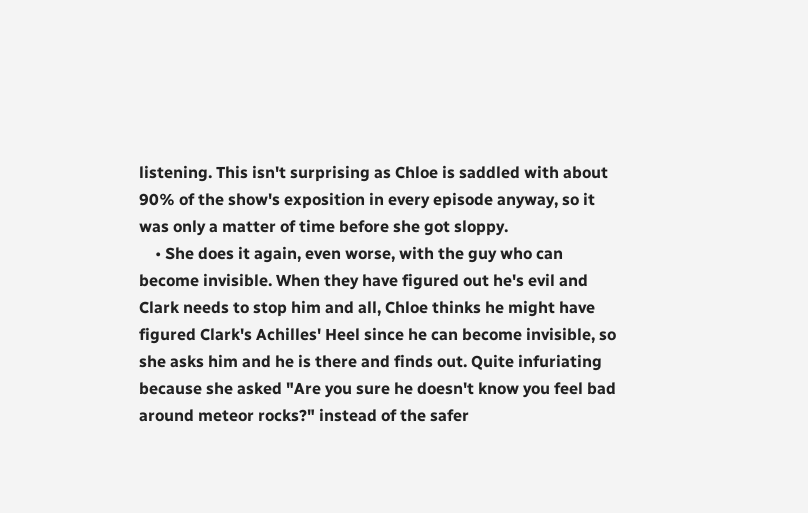listening. This isn't surprising as Chloe is saddled with about 90% of the show's exposition in every episode anyway, so it was only a matter of time before she got sloppy.
    • She does it again, even worse, with the guy who can become invisible. When they have figured out he's evil and Clark needs to stop him and all, Chloe thinks he might have figured Clark's Achilles' Heel since he can become invisible, so she asks him and he is there and finds out. Quite infuriating because she asked "Are you sure he doesn't know you feel bad around meteor rocks?" instead of the safer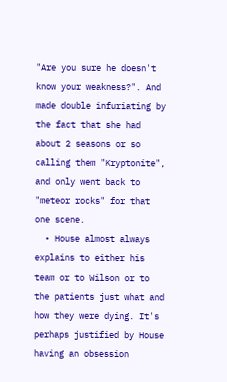"Are you sure he doesn't know your weakness?". And made double infuriating by the fact that she had about 2 seasons or so calling them "Kryptonite", and only went back to "meteor rocks" for that one scene.
  • House almost always explains to either his team or to Wilson or to the patients just what and how they were dying. It's perhaps justified by House having an obsession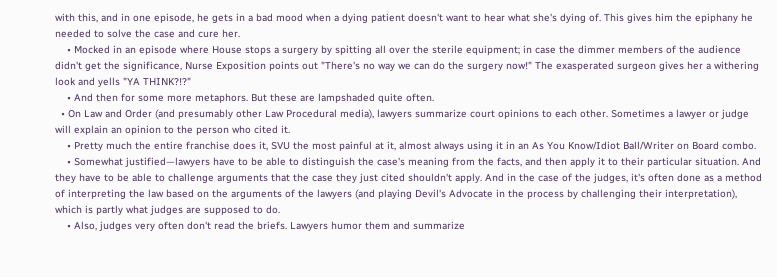with this, and in one episode, he gets in a bad mood when a dying patient doesn't want to hear what she's dying of. This gives him the epiphany he needed to solve the case and cure her.
    • Mocked in an episode where House stops a surgery by spitting all over the sterile equipment; in case the dimmer members of the audience didn't get the significance, Nurse Exposition points out "There's no way we can do the surgery now!" The exasperated surgeon gives her a withering look and yells "YA THINK?!?"
    • And then for some more metaphors. But these are lampshaded quite often.
  • On Law and Order (and presumably other Law Procedural media), lawyers summarize court opinions to each other. Sometimes a lawyer or judge will explain an opinion to the person who cited it.
    • Pretty much the entire franchise does it, SVU the most painful at it, almost always using it in an As You Know/Idiot Ball/Writer on Board combo.
    • Somewhat justified—lawyers have to be able to distinguish the case's meaning from the facts, and then apply it to their particular situation. And they have to be able to challenge arguments that the case they just cited shouldn't apply. And in the case of the judges, it's often done as a method of interpreting the law based on the arguments of the lawyers (and playing Devil's Advocate in the process by challenging their interpretation), which is partly what judges are supposed to do.
    • Also, judges very often don't read the briefs. Lawyers humor them and summarize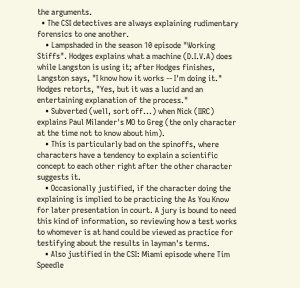the arguments.
  • The CSI detectives are always explaining rudimentary forensics to one another.
    • Lampshaded in the season 10 episode "Working Stiffs". Hodges explains what a machine (D.I.V.A) does while Langston is using it; after Hodges finishes, Langston says, "I know how it works -- I'm doing it." Hodges retorts, "Yes, but it was a lucid and an entertaining explanation of the process."
    • Subverted (well, sort off...) when Nick (IIRC) explains Paul Milander's MO to Greg (the only character at the time not to know about him).
    • This is particularly bad on the spinoffs, where characters have a tendency to explain a scientific concept to each other right after the other character suggests it.
    • Occasionally justified, if the character doing the explaining is implied to be practicing the As You Know for later presentation in court. A jury is bound to need this kind of information, so reviewing how a test works to whomever is at hand could be viewed as practice for testifying about the results in layman's terms.
    • Also justified in the CSI: Miami episode where Tim Speedle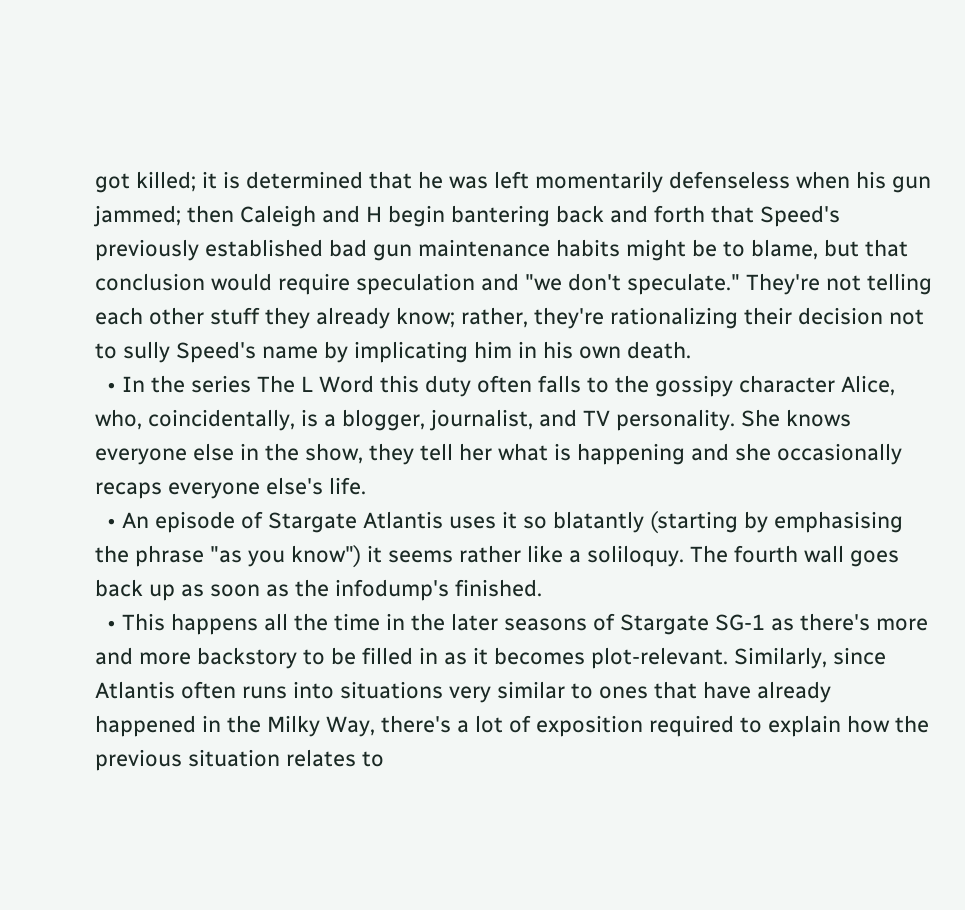got killed; it is determined that he was left momentarily defenseless when his gun jammed; then Caleigh and H begin bantering back and forth that Speed's previously established bad gun maintenance habits might be to blame, but that conclusion would require speculation and "we don't speculate." They're not telling each other stuff they already know; rather, they're rationalizing their decision not to sully Speed's name by implicating him in his own death.
  • In the series The L Word this duty often falls to the gossipy character Alice, who, coincidentally, is a blogger, journalist, and TV personality. She knows everyone else in the show, they tell her what is happening and she occasionally recaps everyone else's life.
  • An episode of Stargate Atlantis uses it so blatantly (starting by emphasising the phrase "as you know") it seems rather like a soliloquy. The fourth wall goes back up as soon as the infodump's finished.
  • This happens all the time in the later seasons of Stargate SG-1 as there's more and more backstory to be filled in as it becomes plot-relevant. Similarly, since Atlantis often runs into situations very similar to ones that have already happened in the Milky Way, there's a lot of exposition required to explain how the previous situation relates to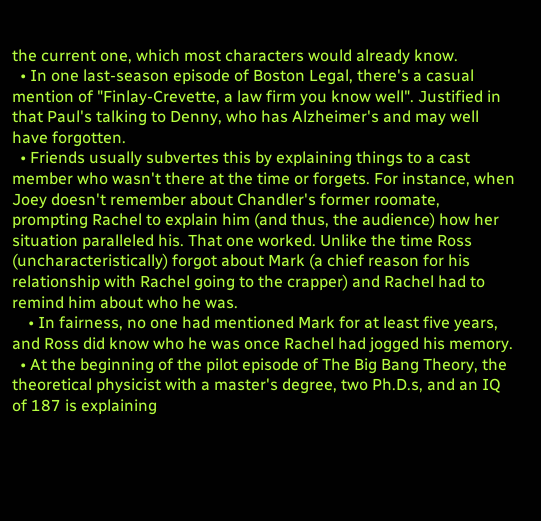the current one, which most characters would already know.
  • In one last-season episode of Boston Legal, there's a casual mention of "Finlay-Crevette, a law firm you know well". Justified in that Paul's talking to Denny, who has Alzheimer's and may well have forgotten.
  • Friends usually subvertes this by explaining things to a cast member who wasn't there at the time or forgets. For instance, when Joey doesn't remember about Chandler's former roomate, prompting Rachel to explain him (and thus, the audience) how her situation paralleled his. That one worked. Unlike the time Ross (uncharacteristically) forgot about Mark (a chief reason for his relationship with Rachel going to the crapper) and Rachel had to remind him about who he was.
    • In fairness, no one had mentioned Mark for at least five years, and Ross did know who he was once Rachel had jogged his memory.
  • At the beginning of the pilot episode of The Big Bang Theory, the theoretical physicist with a master's degree, two Ph.D.s, and an IQ of 187 is explaining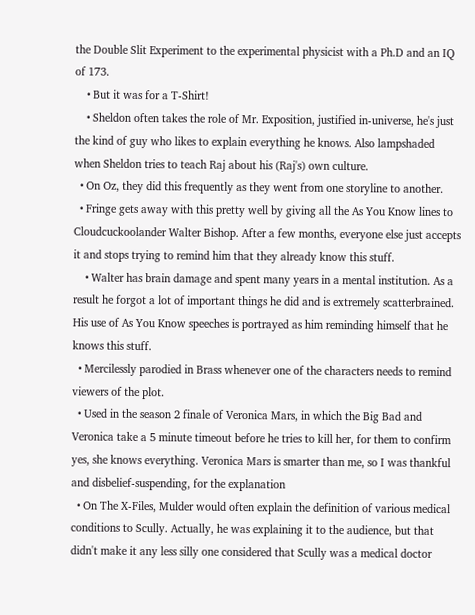the Double Slit Experiment to the experimental physicist with a Ph.D and an IQ of 173.
    • But it was for a T-Shirt!
    • Sheldon often takes the role of Mr. Exposition, justified in-universe, he's just the kind of guy who likes to explain everything he knows. Also lampshaded when Sheldon tries to teach Raj about his (Raj's) own culture.
  • On Oz, they did this frequently as they went from one storyline to another.
  • Fringe gets away with this pretty well by giving all the As You Know lines to Cloudcuckoolander Walter Bishop. After a few months, everyone else just accepts it and stops trying to remind him that they already know this stuff.
    • Walter has brain damage and spent many years in a mental institution. As a result he forgot a lot of important things he did and is extremely scatterbrained. His use of As You Know speeches is portrayed as him reminding himself that he knows this stuff.
  • Mercilessly parodied in Brass whenever one of the characters needs to remind viewers of the plot.
  • Used in the season 2 finale of Veronica Mars, in which the Big Bad and Veronica take a 5 minute timeout before he tries to kill her, for them to confirm yes, she knows everything. Veronica Mars is smarter than me, so I was thankful and disbelief-suspending, for the explanation
  • On The X-Files, Mulder would often explain the definition of various medical conditions to Scully. Actually, he was explaining it to the audience, but that didn't make it any less silly one considered that Scully was a medical doctor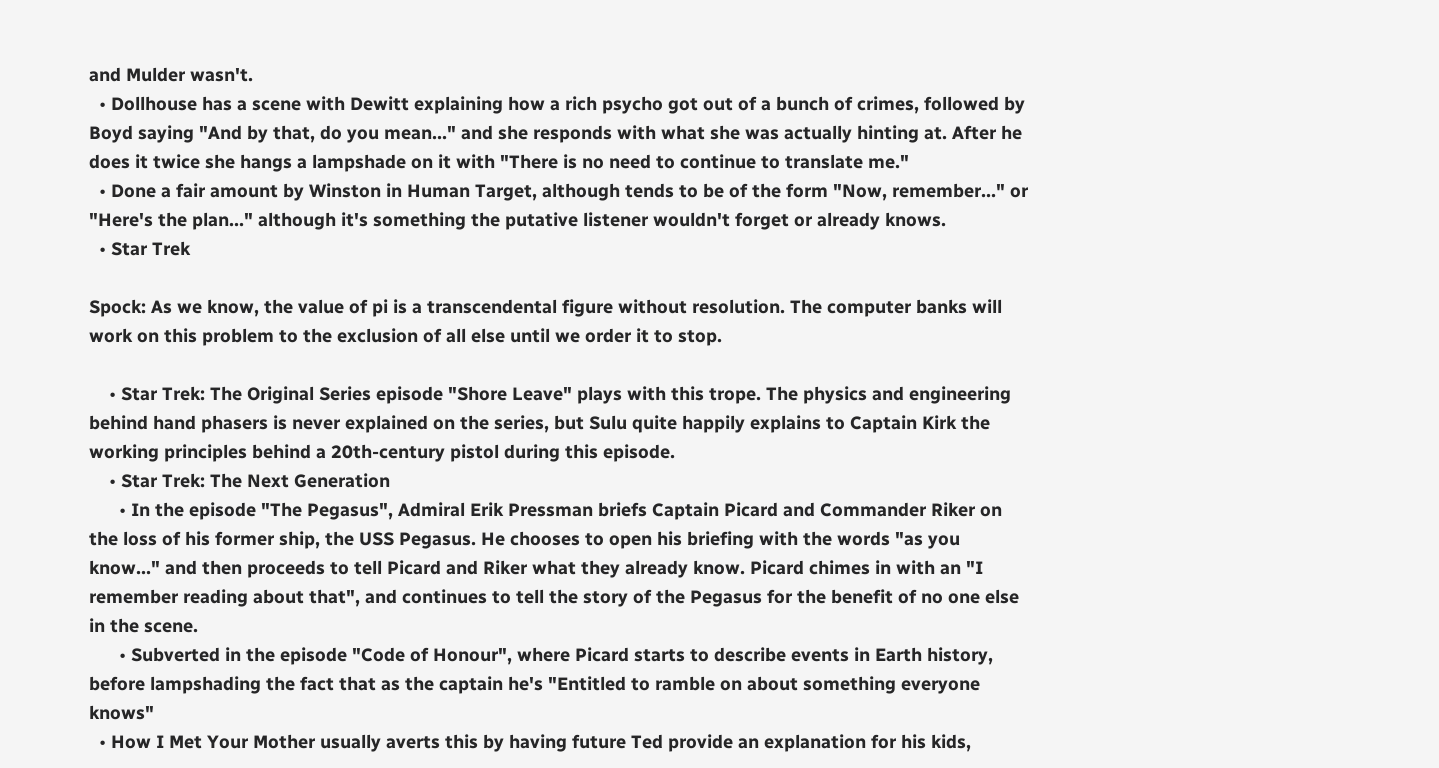and Mulder wasn't.
  • Dollhouse has a scene with Dewitt explaining how a rich psycho got out of a bunch of crimes, followed by Boyd saying "And by that, do you mean..." and she responds with what she was actually hinting at. After he does it twice she hangs a lampshade on it with "There is no need to continue to translate me."
  • Done a fair amount by Winston in Human Target, although tends to be of the form "Now, remember..." or "Here's the plan..." although it's something the putative listener wouldn't forget or already knows.
  • Star Trek

Spock: As we know, the value of pi is a transcendental figure without resolution. The computer banks will work on this problem to the exclusion of all else until we order it to stop.

    • Star Trek: The Original Series episode "Shore Leave" plays with this trope. The physics and engineering behind hand phasers is never explained on the series, but Sulu quite happily explains to Captain Kirk the working principles behind a 20th-century pistol during this episode.
    • Star Trek: The Next Generation
      • In the episode "The Pegasus", Admiral Erik Pressman briefs Captain Picard and Commander Riker on the loss of his former ship, the USS Pegasus. He chooses to open his briefing with the words "as you know..." and then proceeds to tell Picard and Riker what they already know. Picard chimes in with an "I remember reading about that", and continues to tell the story of the Pegasus for the benefit of no one else in the scene.
      • Subverted in the episode "Code of Honour", where Picard starts to describe events in Earth history, before lampshading the fact that as the captain he's "Entitled to ramble on about something everyone knows"
  • How I Met Your Mother usually averts this by having future Ted provide an explanation for his kids,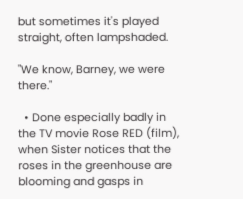but sometimes it's played straight, often lampshaded.

"We know, Barney, we were there."

  • Done especially badly in the TV movie Rose RED (film), when Sister notices that the roses in the greenhouse are blooming and gasps in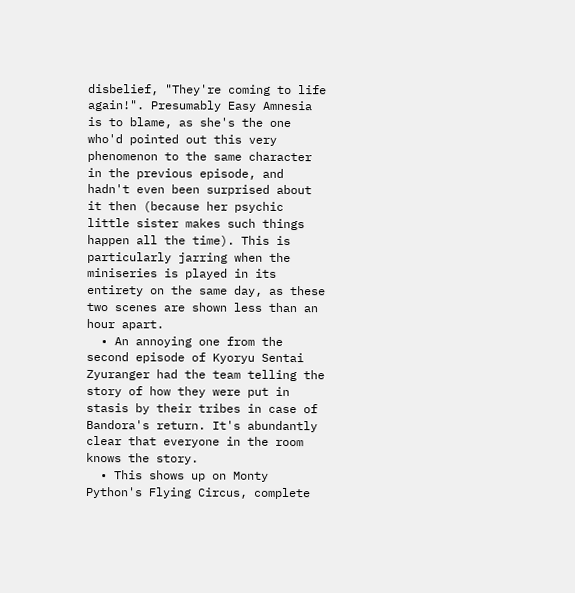disbelief, "They're coming to life again!". Presumably Easy Amnesia is to blame, as she's the one who'd pointed out this very phenomenon to the same character in the previous episode, and hadn't even been surprised about it then (because her psychic little sister makes such things happen all the time). This is particularly jarring when the miniseries is played in its entirety on the same day, as these two scenes are shown less than an hour apart.
  • An annoying one from the second episode of Kyoryu Sentai Zyuranger had the team telling the story of how they were put in stasis by their tribes in case of Bandora's return. It's abundantly clear that everyone in the room knows the story.
  • This shows up on Monty Python's Flying Circus, complete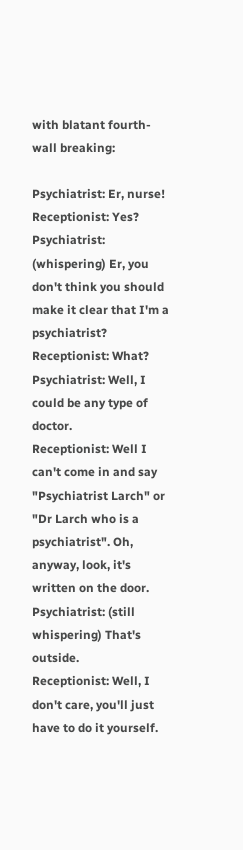with blatant fourth-wall breaking:

Psychiatrist: Er, nurse!
Receptionist: Yes?
Psychiatrist: (whispering) Er, you don't think you should make it clear that I'm a psychiatrist?
Receptionist: What?
Psychiatrist: Well, I could be any type of doctor.
Receptionist: Well I can't come in and say "Psychiatrist Larch" or "Dr Larch who is a psychiatrist". Oh, anyway, look, it's written on the door.
Psychiatrist: (still whispering) That's outside.
Receptionist: Well, I don't care, you'll just have to do it yourself.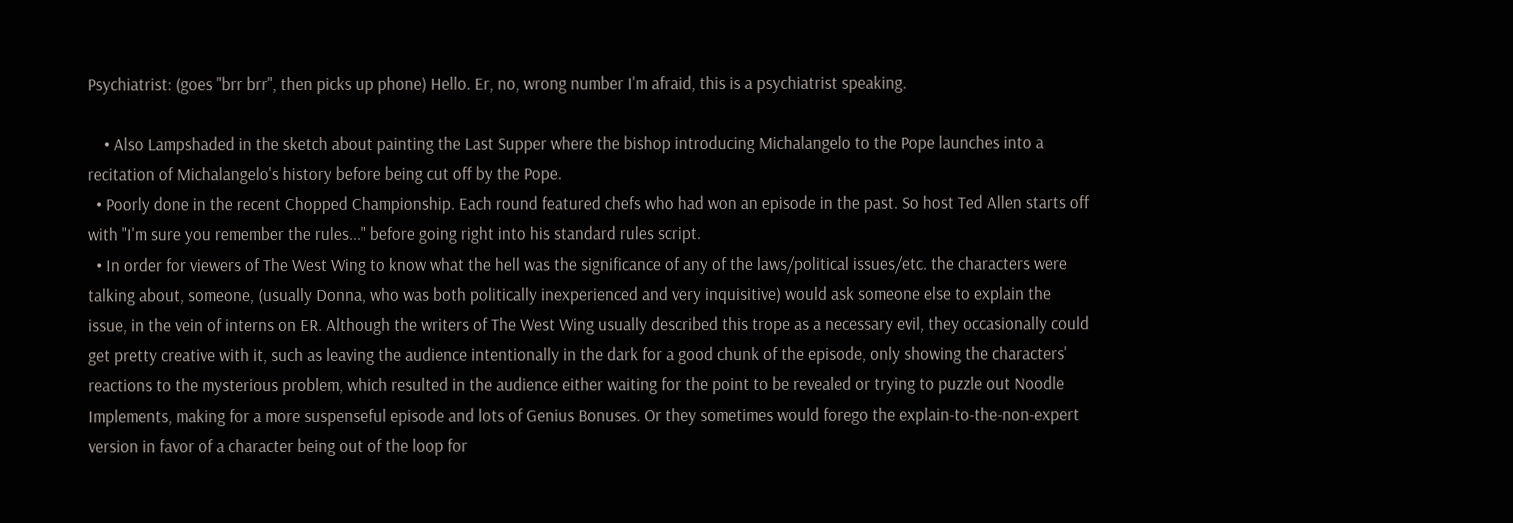Psychiatrist: (goes "brr brr", then picks up phone) Hello. Er, no, wrong number I'm afraid, this is a psychiatrist speaking.

    • Also Lampshaded in the sketch about painting the Last Supper where the bishop introducing Michalangelo to the Pope launches into a recitation of Michalangelo's history before being cut off by the Pope.
  • Poorly done in the recent Chopped Championship. Each round featured chefs who had won an episode in the past. So host Ted Allen starts off with "I'm sure you remember the rules..." before going right into his standard rules script.
  • In order for viewers of The West Wing to know what the hell was the significance of any of the laws/political issues/etc. the characters were talking about, someone, (usually Donna, who was both politically inexperienced and very inquisitive) would ask someone else to explain the issue, in the vein of interns on ER. Although the writers of The West Wing usually described this trope as a necessary evil, they occasionally could get pretty creative with it, such as leaving the audience intentionally in the dark for a good chunk of the episode, only showing the characters' reactions to the mysterious problem, which resulted in the audience either waiting for the point to be revealed or trying to puzzle out Noodle Implements, making for a more suspenseful episode and lots of Genius Bonuses. Or they sometimes would forego the explain-to-the-non-expert version in favor of a character being out of the loop for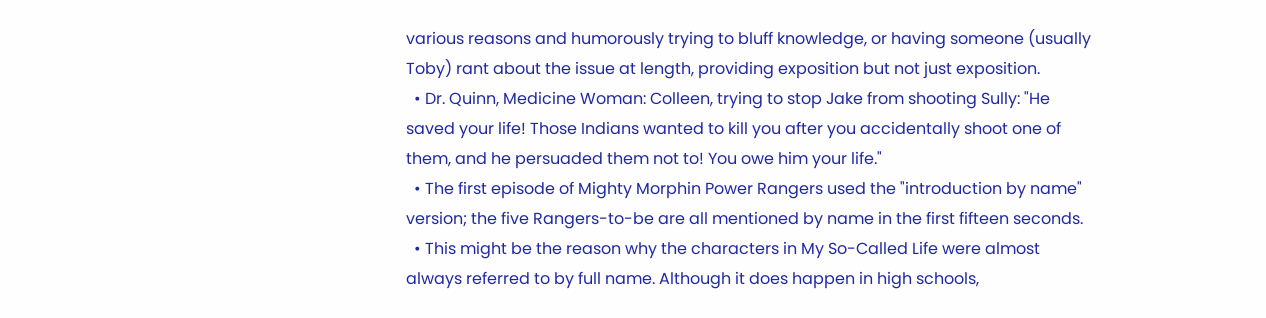various reasons and humorously trying to bluff knowledge, or having someone (usually Toby) rant about the issue at length, providing exposition but not just exposition.
  • Dr. Quinn, Medicine Woman: Colleen, trying to stop Jake from shooting Sully: "He saved your life! Those Indians wanted to kill you after you accidentally shoot one of them, and he persuaded them not to! You owe him your life."
  • The first episode of Mighty Morphin Power Rangers used the "introduction by name" version; the five Rangers-to-be are all mentioned by name in the first fifteen seconds.
  • This might be the reason why the characters in My So-Called Life were almost always referred to by full name. Although it does happen in high schools,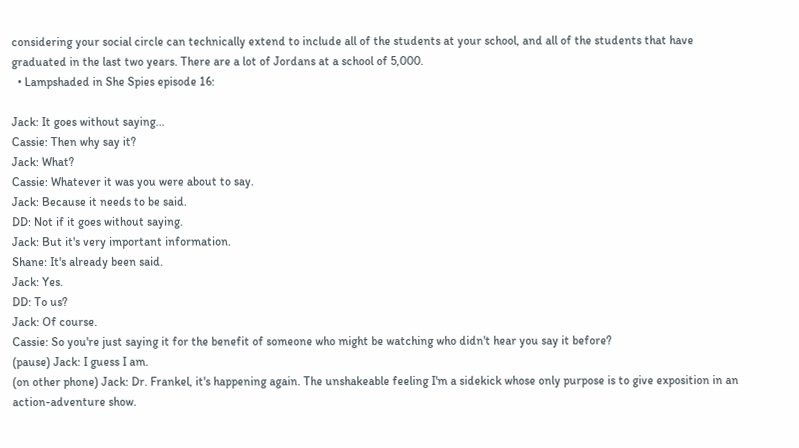considering your social circle can technically extend to include all of the students at your school, and all of the students that have graduated in the last two years. There are a lot of Jordans at a school of 5,000.
  • Lampshaded in She Spies episode 16:

Jack: It goes without saying...
Cassie: Then why say it?
Jack: What?
Cassie: Whatever it was you were about to say.
Jack: Because it needs to be said.
DD: Not if it goes without saying.
Jack: But it's very important information.
Shane: It's already been said.
Jack: Yes.
DD: To us?
Jack: Of course.
Cassie: So you're just saying it for the benefit of someone who might be watching who didn't hear you say it before?
(pause) Jack: I guess I am.
(on other phone) Jack: Dr. Frankel, it's happening again. The unshakeable feeling I'm a sidekick whose only purpose is to give exposition in an action-adventure show.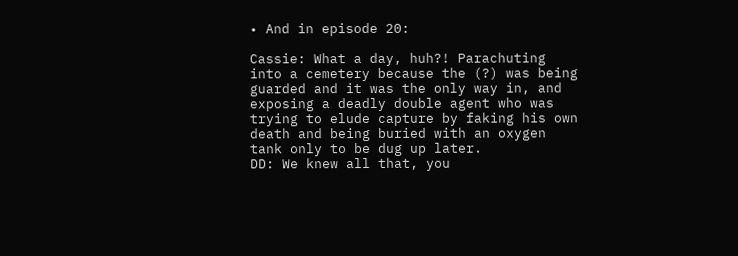• And in episode 20:

Cassie: What a day, huh?! Parachuting into a cemetery because the (?) was being guarded and it was the only way in, and exposing a deadly double agent who was trying to elude capture by faking his own death and being buried with an oxygen tank only to be dug up later.
DD: We knew all that, you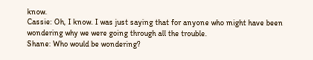know.
Cassie: Oh, I know. I was just saying that for anyone who might have been wondering why we were going through all the trouble.
Shane: Who would be wondering?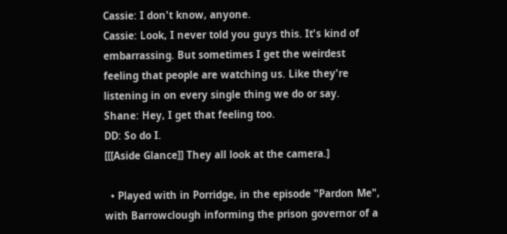Cassie: I don't know, anyone.
Cassie: Look, I never told you guys this. It's kind of embarrassing. But sometimes I get the weirdest feeling that people are watching us. Like they're listening in on every single thing we do or say.
Shane: Hey, I get that feeling too.
DD: So do I.
[[[Aside Glance]] They all look at the camera.]

  • Played with in Porridge, in the episode "Pardon Me", with Barrowclough informing the prison governor of a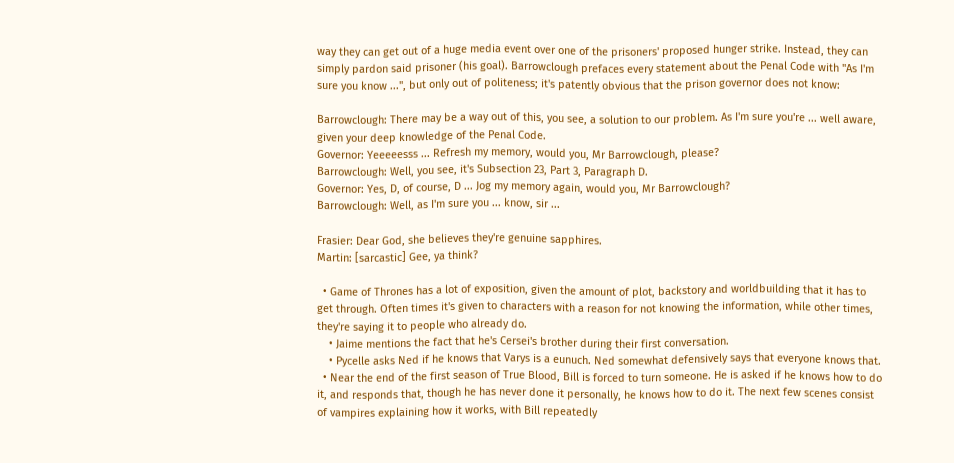way they can get out of a huge media event over one of the prisoners' proposed hunger strike. Instead, they can simply pardon said prisoner (his goal). Barrowclough prefaces every statement about the Penal Code with "As I'm sure you know ...", but only out of politeness; it's patently obvious that the prison governor does not know:

Barrowclough: There may be a way out of this, you see, a solution to our problem. As I'm sure you're ... well aware, given your deep knowledge of the Penal Code.
Governor: Yeeeeesss ... Refresh my memory, would you, Mr Barrowclough, please?
Barrowclough: Well, you see, it's Subsection 23, Part 3, Paragraph D.
Governor: Yes, D, of course, D ... Jog my memory again, would you, Mr Barrowclough?
Barrowclough: Well, as I'm sure you ... know, sir ...

Frasier: Dear God, she believes they're genuine sapphires.
Martin: [sarcastic] Gee, ya think?

  • Game of Thrones has a lot of exposition, given the amount of plot, backstory and worldbuilding that it has to get through. Often times it's given to characters with a reason for not knowing the information, while other times, they're saying it to people who already do.
    • Jaime mentions the fact that he's Cersei's brother during their first conversation.
    • Pycelle asks Ned if he knows that Varys is a eunuch. Ned somewhat defensively says that everyone knows that.
  • Near the end of the first season of True Blood, Bill is forced to turn someone. He is asked if he knows how to do it, and responds that, though he has never done it personally, he knows how to do it. The next few scenes consist of vampires explaining how it works, with Bill repeatedly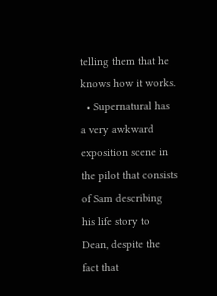telling them that he knows how it works.
  • Supernatural has a very awkward exposition scene in the pilot that consists of Sam describing his life story to Dean, despite the fact that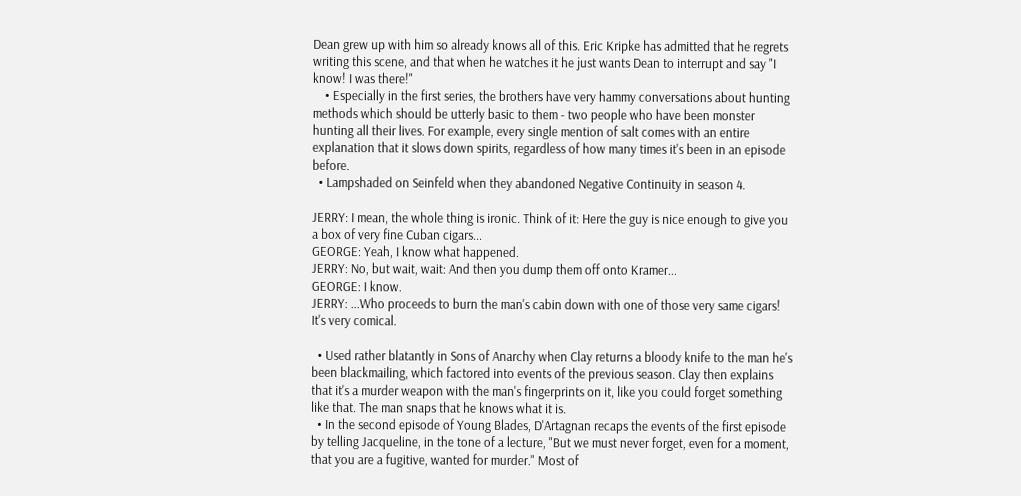Dean grew up with him so already knows all of this. Eric Kripke has admitted that he regrets writing this scene, and that when he watches it he just wants Dean to interrupt and say "I know! I was there!"
    • Especially in the first series, the brothers have very hammy conversations about hunting methods which should be utterly basic to them - two people who have been monster hunting all their lives. For example, every single mention of salt comes with an entire explanation that it slows down spirits, regardless of how many times it's been in an episode before.
  • Lampshaded on Seinfeld when they abandoned Negative Continuity in season 4.

JERRY: I mean, the whole thing is ironic. Think of it: Here the guy is nice enough to give you a box of very fine Cuban cigars...
GEORGE: Yeah, I know what happened.
JERRY: No, but wait, wait: And then you dump them off onto Kramer...
GEORGE: I know.
JERRY: ...Who proceeds to burn the man's cabin down with one of those very same cigars! It's very comical.

  • Used rather blatantly in Sons of Anarchy when Clay returns a bloody knife to the man he's been blackmailing, which factored into events of the previous season. Clay then explains that it's a murder weapon with the man's fingerprints on it, like you could forget something like that. The man snaps that he knows what it is.
  • In the second episode of Young Blades, D'Artagnan recaps the events of the first episode by telling Jacqueline, in the tone of a lecture, "But we must never forget, even for a moment, that you are a fugitive, wanted for murder." Most of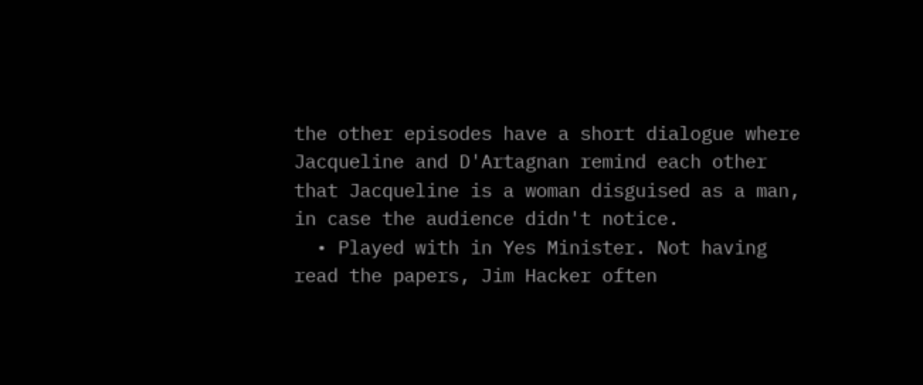the other episodes have a short dialogue where Jacqueline and D'Artagnan remind each other that Jacqueline is a woman disguised as a man, in case the audience didn't notice.
  • Played with in Yes Minister. Not having read the papers, Jim Hacker often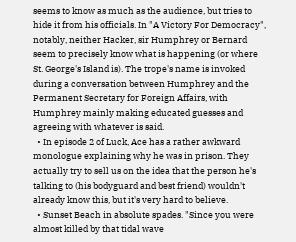seems to know as much as the audience, but tries to hide it from his officials. In "A Victory For Democracy", notably, neither Hacker, sir Humphrey or Bernard seem to precisely know what is happening (or where St. George's Island is). The trope's name is invoked during a conversation between Humphrey and the Permanent Secretary for Foreign Affairs, with Humphrey mainly making educated guesses and agreeing with whatever is said.
  • In episode 2 of Luck, Ace has a rather awkward monologue explaining why he was in prison. They actually try to sell us on the idea that the person he's talking to (his bodyguard and best friend) wouldn't already know this, but it's very hard to believe.
  • Sunset Beach in absolute spades. "Since you were almost killed by that tidal wave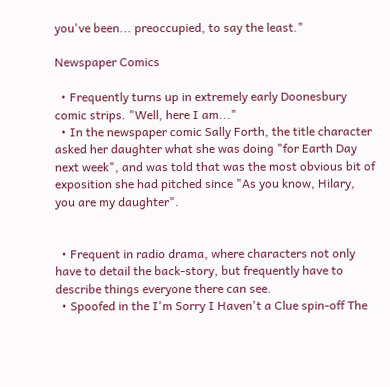you've been... preoccupied, to say the least."

Newspaper Comics

  • Frequently turns up in extremely early Doonesbury comic strips. "Well, here I am..."
  • In the newspaper comic Sally Forth, the title character asked her daughter what she was doing "for Earth Day next week", and was told that was the most obvious bit of exposition she had pitched since "As you know, Hilary, you are my daughter".


  • Frequent in radio drama, where characters not only have to detail the back-story, but frequently have to describe things everyone there can see.
  • Spoofed in the I'm Sorry I Haven't a Clue spin-off The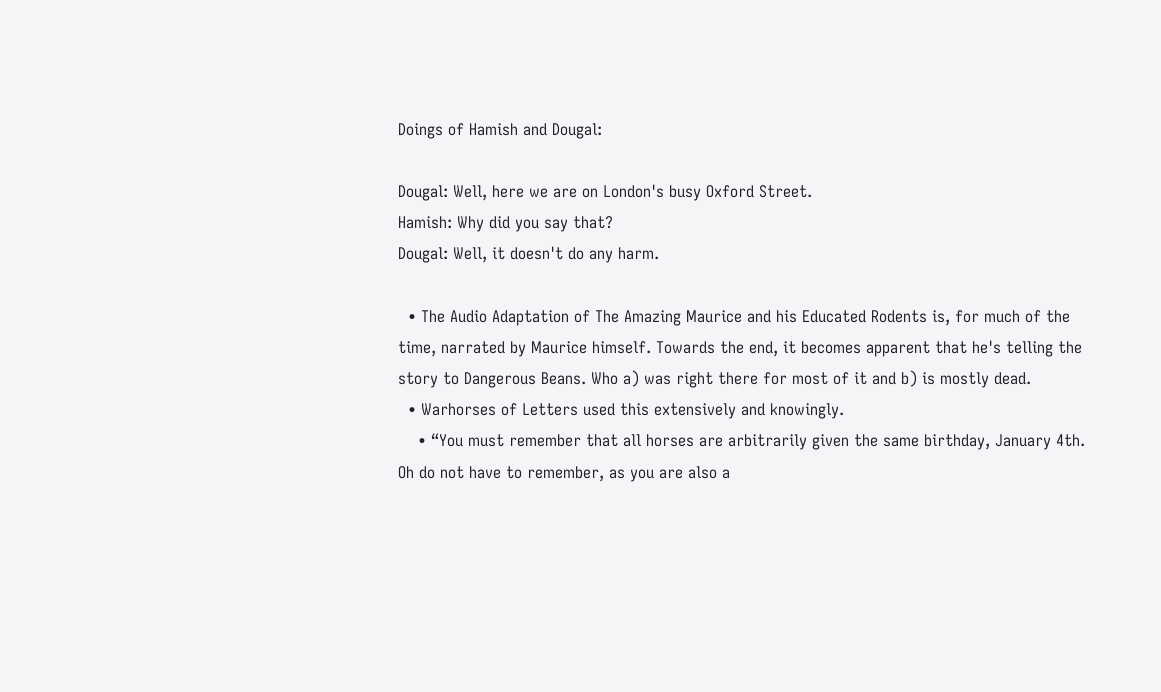Doings of Hamish and Dougal:

Dougal: Well, here we are on London's busy Oxford Street.
Hamish: Why did you say that?
Dougal: Well, it doesn't do any harm.

  • The Audio Adaptation of The Amazing Maurice and his Educated Rodents is, for much of the time, narrated by Maurice himself. Towards the end, it becomes apparent that he's telling the story to Dangerous Beans. Who a) was right there for most of it and b) is mostly dead.
  • Warhorses of Letters used this extensively and knowingly.
    • “You must remember that all horses are arbitrarily given the same birthday, January 4th. Oh do not have to remember, as you are also a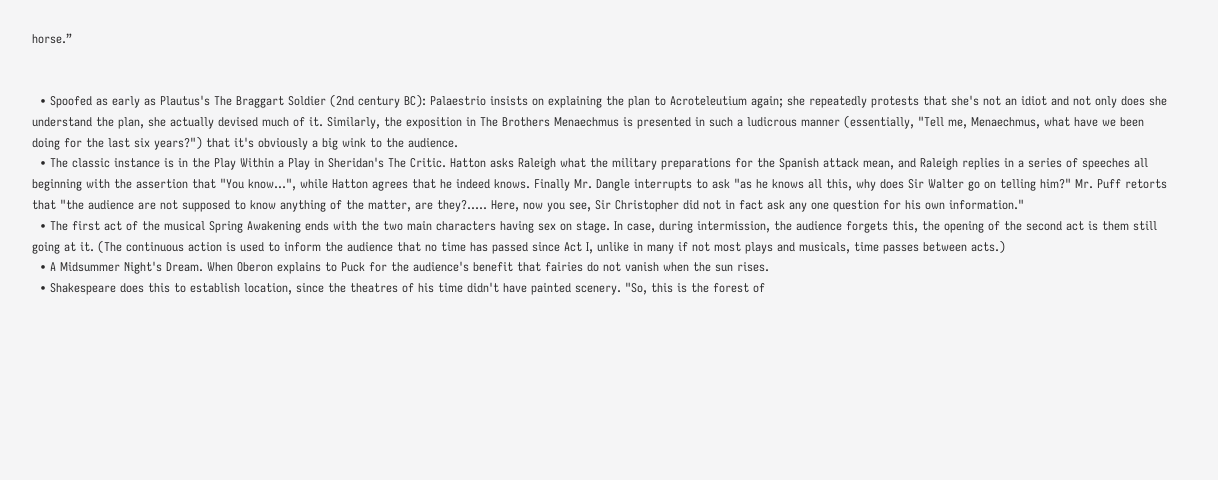horse.”


  • Spoofed as early as Plautus's The Braggart Soldier (2nd century BC): Palaestrio insists on explaining the plan to Acroteleutium again; she repeatedly protests that she's not an idiot and not only does she understand the plan, she actually devised much of it. Similarly, the exposition in The Brothers Menaechmus is presented in such a ludicrous manner (essentially, "Tell me, Menaechmus, what have we been doing for the last six years?") that it's obviously a big wink to the audience.
  • The classic instance is in the Play Within a Play in Sheridan's The Critic. Hatton asks Raleigh what the military preparations for the Spanish attack mean, and Raleigh replies in a series of speeches all beginning with the assertion that "You know...", while Hatton agrees that he indeed knows. Finally Mr. Dangle interrupts to ask "as he knows all this, why does Sir Walter go on telling him?" Mr. Puff retorts that "the audience are not supposed to know anything of the matter, are they?..... Here, now you see, Sir Christopher did not in fact ask any one question for his own information."
  • The first act of the musical Spring Awakening ends with the two main characters having sex on stage. In case, during intermission, the audience forgets this, the opening of the second act is them still going at it. (The continuous action is used to inform the audience that no time has passed since Act I, unlike in many if not most plays and musicals, time passes between acts.)
  • A Midsummer Night's Dream. When Oberon explains to Puck for the audience's benefit that fairies do not vanish when the sun rises.
  • Shakespeare does this to establish location, since the theatres of his time didn't have painted scenery. "So, this is the forest of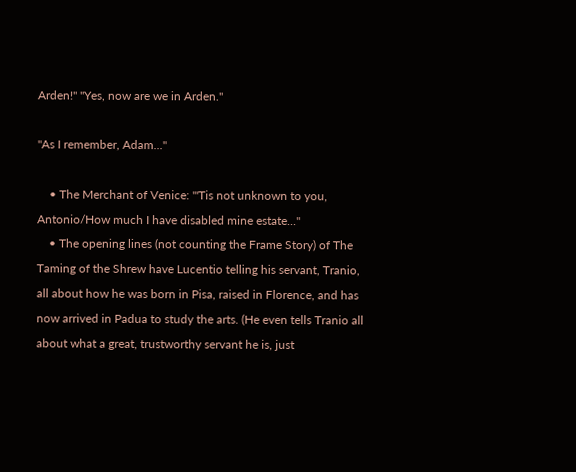Arden!" "Yes, now are we in Arden."

"As I remember, Adam..."

    • The Merchant of Venice: "'Tis not unknown to you, Antonio/How much I have disabled mine estate..."
    • The opening lines (not counting the Frame Story) of The Taming of the Shrew have Lucentio telling his servant, Tranio, all about how he was born in Pisa, raised in Florence, and has now arrived in Padua to study the arts. (He even tells Tranio all about what a great, trustworthy servant he is, just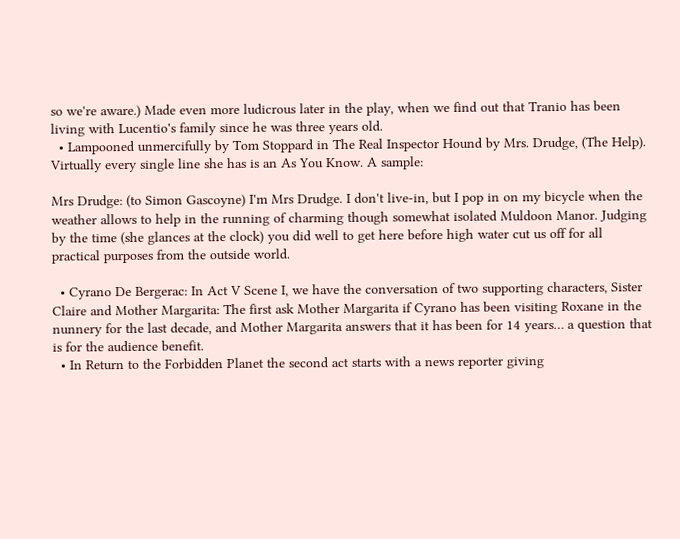so we're aware.) Made even more ludicrous later in the play, when we find out that Tranio has been living with Lucentio's family since he was three years old.
  • Lampooned unmercifully by Tom Stoppard in The Real Inspector Hound by Mrs. Drudge, (The Help). Virtually every single line she has is an As You Know. A sample:

Mrs Drudge: (to Simon Gascoyne) I'm Mrs Drudge. I don't live-in, but I pop in on my bicycle when the weather allows to help in the running of charming though somewhat isolated Muldoon Manor. Judging by the time (she glances at the clock) you did well to get here before high water cut us off for all practical purposes from the outside world.

  • Cyrano De Bergerac: In Act V Scene I, we have the conversation of two supporting characters, Sister Claire and Mother Margarita: The first ask Mother Margarita if Cyrano has been visiting Roxane in the nunnery for the last decade, and Mother Margarita answers that it has been for 14 years… a question that is for the audience benefit.
  • In Return to the Forbidden Planet the second act starts with a news reporter giving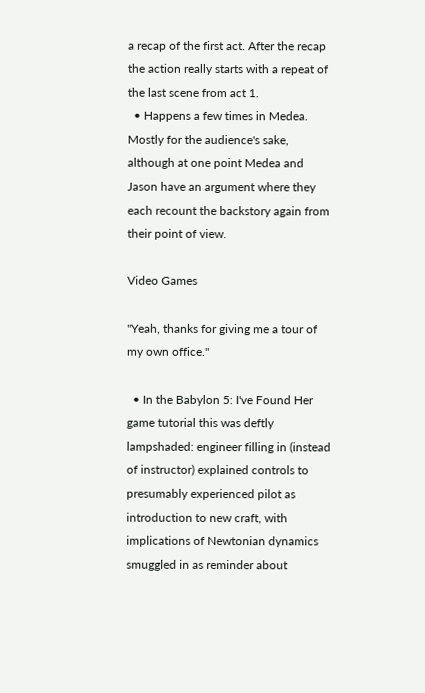a recap of the first act. After the recap the action really starts with a repeat of the last scene from act 1.
  • Happens a few times in Medea. Mostly for the audience's sake, although at one point Medea and Jason have an argument where they each recount the backstory again from their point of view.

Video Games

"Yeah, thanks for giving me a tour of my own office."

  • In the Babylon 5: I've Found Her game tutorial this was deftly lampshaded: engineer filling in (instead of instructor) explained controls to presumably experienced pilot as introduction to new craft, with implications of Newtonian dynamics smuggled in as reminder about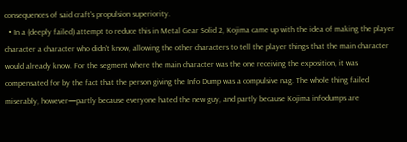consequences of said craft's propulsion superiority.
  • In a (deeply failed) attempt to reduce this in Metal Gear Solid 2, Kojima came up with the idea of making the player character a character who didn't know, allowing the other characters to tell the player things that the main character would already know. For the segment where the main character was the one receiving the exposition, it was compensated for by the fact that the person giving the Info Dump was a compulsive nag. The whole thing failed miserably, however—partly because everyone hated the new guy, and partly because Kojima infodumps are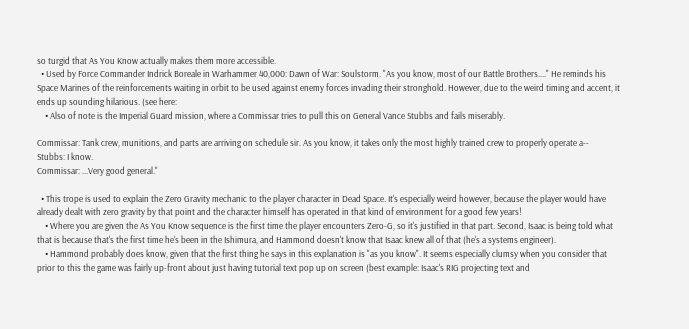so turgid that As You Know actually makes them more accessible.
  • Used by Force Commander Indrick Boreale in Warhammer 40,000: Dawn of War: Soulstorm. "As you know, most of our Battle Brothers...." He reminds his Space Marines of the reinforcements waiting in orbit to be used against enemy forces invading their stronghold. However, due to the weird timing and accent, it ends up sounding hilarious. (see here:
    • Also of note is the Imperial Guard mission, where a Commissar tries to pull this on General Vance Stubbs and fails miserably.

Commissar: Tank crew, munitions, and parts are arriving on schedule sir. As you know, it takes only the most highly trained crew to properly operate a--
Stubbs: I know.
Commissar: ...Very good general."

  • This trope is used to explain the Zero Gravity mechanic to the player character in Dead Space. It's especially weird however, because the player would have already dealt with zero gravity by that point and the character himself has operated in that kind of environment for a good few years!
    • Where you are given the As You Know sequence is the first time the player encounters Zero-G, so it's justified in that part. Second, Isaac is being told what that is because that's the first time he's been in the Ishimura, and Hammond doesn't know that Isaac knew all of that (he's a systems engineer).
    • Hammond probably does know, given that the first thing he says in this explanation is "as you know". It seems especially clumsy when you consider that prior to this the game was fairly up-front about just having tutorial text pop up on screen (best example: Isaac's RIG projecting text and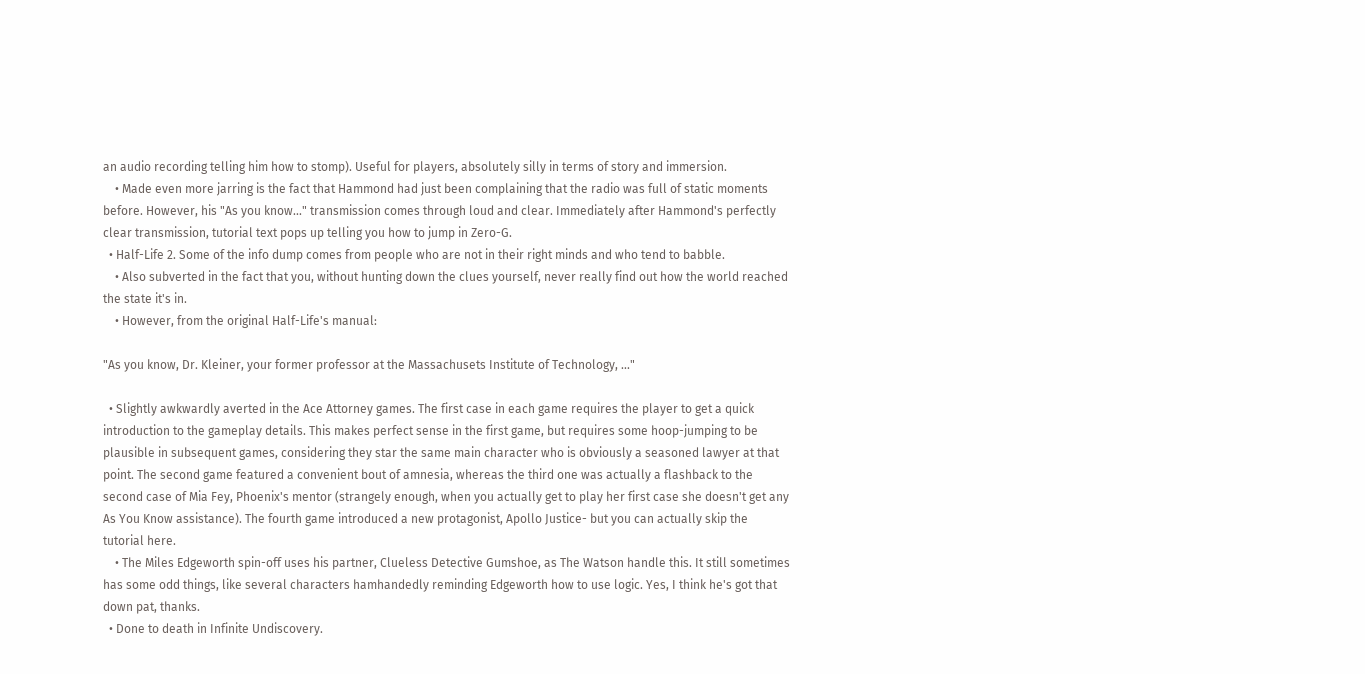an audio recording telling him how to stomp). Useful for players, absolutely silly in terms of story and immersion.
    • Made even more jarring is the fact that Hammond had just been complaining that the radio was full of static moments before. However, his "As you know..." transmission comes through loud and clear. Immediately after Hammond's perfectly clear transmission, tutorial text pops up telling you how to jump in Zero-G.
  • Half-Life 2. Some of the info dump comes from people who are not in their right minds and who tend to babble.
    • Also subverted in the fact that you, without hunting down the clues yourself, never really find out how the world reached the state it's in.
    • However, from the original Half-Life's manual:

"As you know, Dr. Kleiner, your former professor at the Massachusets Institute of Technology, ..."

  • Slightly awkwardly averted in the Ace Attorney games. The first case in each game requires the player to get a quick introduction to the gameplay details. This makes perfect sense in the first game, but requires some hoop-jumping to be plausible in subsequent games, considering they star the same main character who is obviously a seasoned lawyer at that point. The second game featured a convenient bout of amnesia, whereas the third one was actually a flashback to the second case of Mia Fey, Phoenix's mentor (strangely enough, when you actually get to play her first case she doesn't get any As You Know assistance). The fourth game introduced a new protagonist, Apollo Justice- but you can actually skip the tutorial here.
    • The Miles Edgeworth spin-off uses his partner, Clueless Detective Gumshoe, as The Watson handle this. It still sometimes has some odd things, like several characters hamhandedly reminding Edgeworth how to use logic. Yes, I think he's got that down pat, thanks.
  • Done to death in Infinite Undiscovery.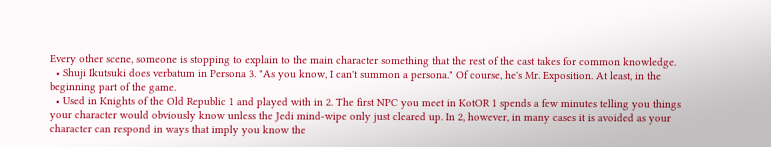Every other scene, someone is stopping to explain to the main character something that the rest of the cast takes for common knowledge.
  • Shuji Ikutsuki does verbatum in Persona 3. "As you know, I can't summon a persona." Of course, he's Mr. Exposition. At least, in the beginning part of the game.
  • Used in Knights of the Old Republic 1 and played with in 2. The first NPC you meet in KotOR 1 spends a few minutes telling you things your character would obviously know unless the Jedi mind-wipe only just cleared up. In 2, however, in many cases it is avoided as your character can respond in ways that imply you know the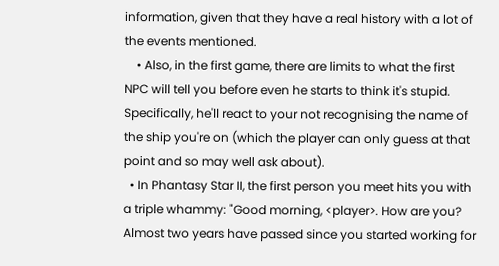information, given that they have a real history with a lot of the events mentioned.
    • Also, in the first game, there are limits to what the first NPC will tell you before even he starts to think it's stupid. Specifically, he'll react to your not recognising the name of the ship you're on (which the player can only guess at that point and so may well ask about).
  • In Phantasy Star II, the first person you meet hits you with a triple whammy: "Good morning, <player>. How are you? Almost two years have passed since you started working for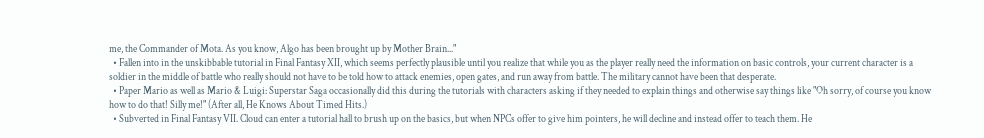me, the Commander of Mota. As you know, Algo has been brought up by Mother Brain..."
  • Fallen into in the unskibbable tutorial in Final Fantasy XII, which seems perfectly plausible until you realize that while you as the player really need the information on basic controls, your current character is a soldier in the middle of battle who really should not have to be told how to attack enemies, open gates, and run away from battle. The military cannot have been that desperate.
  • Paper Mario as well as Mario & Luigi: Superstar Saga occasionally did this during the tutorials with characters asking if they needed to explain things and otherwise say things like "Oh sorry, of course you know how to do that! Silly me!" (After all, He Knows About Timed Hits.)
  • Subverted in Final Fantasy VII. Cloud can enter a tutorial hall to brush up on the basics, but when NPCs offer to give him pointers, he will decline and instead offer to teach them. He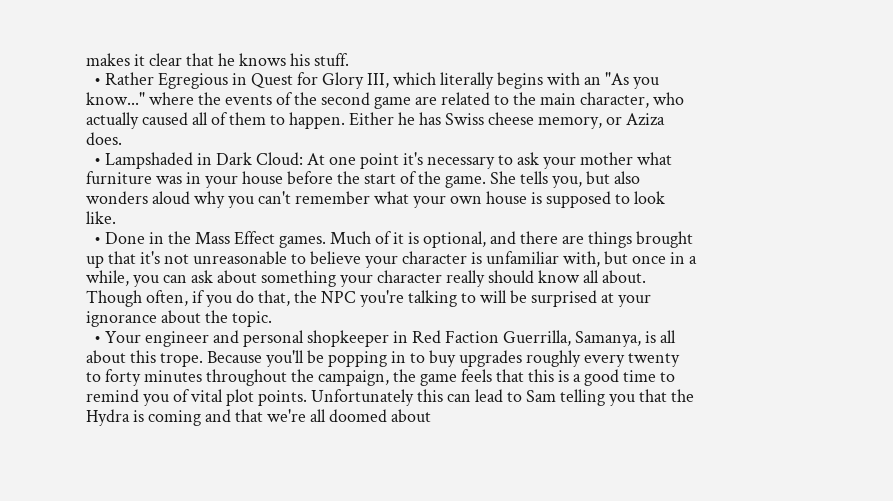makes it clear that he knows his stuff.
  • Rather Egregious in Quest for Glory III, which literally begins with an "As you know..." where the events of the second game are related to the main character, who actually caused all of them to happen. Either he has Swiss cheese memory, or Aziza does.
  • Lampshaded in Dark Cloud: At one point it's necessary to ask your mother what furniture was in your house before the start of the game. She tells you, but also wonders aloud why you can't remember what your own house is supposed to look like.
  • Done in the Mass Effect games. Much of it is optional, and there are things brought up that it's not unreasonable to believe your character is unfamiliar with, but once in a while, you can ask about something your character really should know all about. Though often, if you do that, the NPC you're talking to will be surprised at your ignorance about the topic.
  • Your engineer and personal shopkeeper in Red Faction Guerrilla, Samanya, is all about this trope. Because you'll be popping in to buy upgrades roughly every twenty to forty minutes throughout the campaign, the game feels that this is a good time to remind you of vital plot points. Unfortunately this can lead to Sam telling you that the Hydra is coming and that we're all doomed about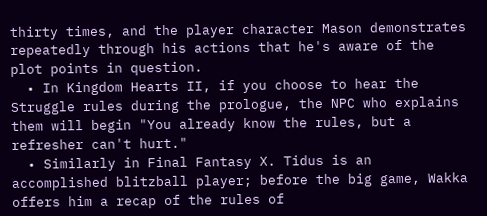thirty times, and the player character Mason demonstrates repeatedly through his actions that he's aware of the plot points in question.
  • In Kingdom Hearts II, if you choose to hear the Struggle rules during the prologue, the NPC who explains them will begin "You already know the rules, but a refresher can't hurt."
  • Similarly in Final Fantasy X. Tidus is an accomplished blitzball player; before the big game, Wakka offers him a recap of the rules of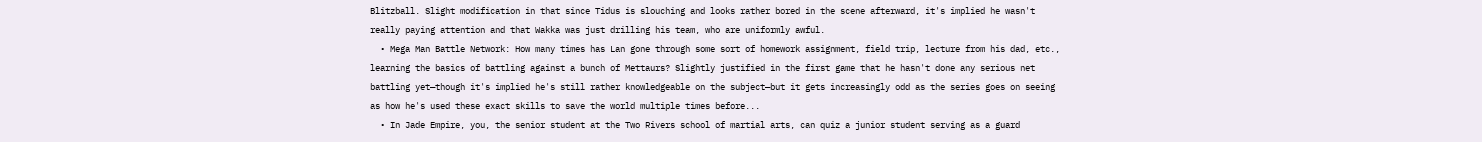Blitzball. Slight modification in that since Tidus is slouching and looks rather bored in the scene afterward, it's implied he wasn't really paying attention and that Wakka was just drilling his team, who are uniformly awful.
  • Mega Man Battle Network: How many times has Lan gone through some sort of homework assignment, field trip, lecture from his dad, etc., learning the basics of battling against a bunch of Mettaurs? Slightly justified in the first game that he hasn't done any serious net battling yet—though it's implied he's still rather knowledgeable on the subject—but it gets increasingly odd as the series goes on seeing as how he's used these exact skills to save the world multiple times before...
  • In Jade Empire, you, the senior student at the Two Rivers school of martial arts, can quiz a junior student serving as a guard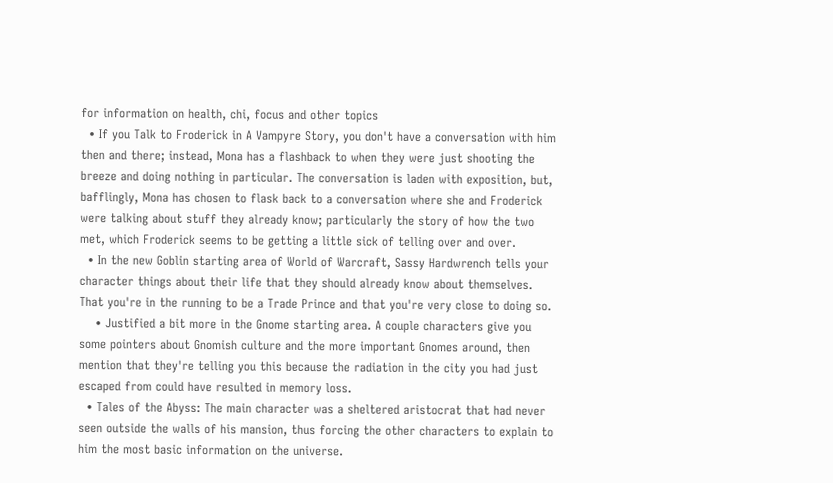for information on health, chi, focus and other topics
  • If you Talk to Froderick in A Vampyre Story, you don't have a conversation with him then and there; instead, Mona has a flashback to when they were just shooting the breeze and doing nothing in particular. The conversation is laden with exposition, but, bafflingly, Mona has chosen to flask back to a conversation where she and Froderick were talking about stuff they already know; particularly the story of how the two met, which Froderick seems to be getting a little sick of telling over and over.
  • In the new Goblin starting area of World of Warcraft, Sassy Hardwrench tells your character things about their life that they should already know about themselves. That you're in the running to be a Trade Prince and that you're very close to doing so.
    • Justified a bit more in the Gnome starting area. A couple characters give you some pointers about Gnomish culture and the more important Gnomes around, then mention that they're telling you this because the radiation in the city you had just escaped from could have resulted in memory loss.
  • Tales of the Abyss: The main character was a sheltered aristocrat that had never seen outside the walls of his mansion, thus forcing the other characters to explain to him the most basic information on the universe.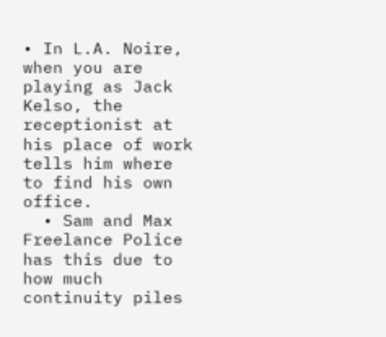• In L.A. Noire, when you are playing as Jack Kelso, the receptionist at his place of work tells him where to find his own office.
  • Sam and Max Freelance Police has this due to how much continuity piles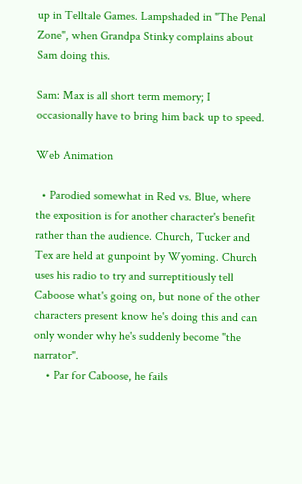up in Telltale Games. Lampshaded in "The Penal Zone", when Grandpa Stinky complains about Sam doing this.

Sam: Max is all short term memory; I occasionally have to bring him back up to speed.

Web Animation

  • Parodied somewhat in Red vs. Blue, where the exposition is for another character's benefit rather than the audience. Church, Tucker and Tex are held at gunpoint by Wyoming. Church uses his radio to try and surreptitiously tell Caboose what's going on, but none of the other characters present know he's doing this and can only wonder why he's suddenly become "the narrator".
    • Par for Caboose, he fails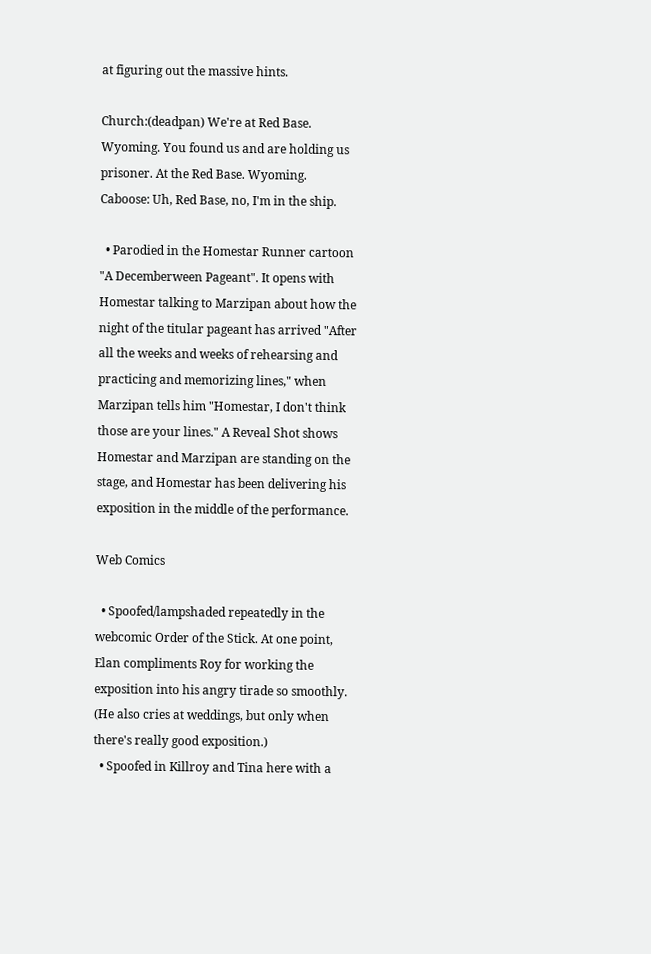at figuring out the massive hints.

Church:(deadpan) We're at Red Base. Wyoming. You found us and are holding us prisoner. At the Red Base. Wyoming.
Caboose: Uh, Red Base, no, I'm in the ship.

  • Parodied in the Homestar Runner cartoon "A Decemberween Pageant". It opens with Homestar talking to Marzipan about how the night of the titular pageant has arrived "After all the weeks and weeks of rehearsing and practicing and memorizing lines," when Marzipan tells him "Homestar, I don't think those are your lines." A Reveal Shot shows Homestar and Marzipan are standing on the stage, and Homestar has been delivering his exposition in the middle of the performance.

Web Comics

  • Spoofed/lampshaded repeatedly in the webcomic Order of the Stick. At one point, Elan compliments Roy for working the exposition into his angry tirade so smoothly. (He also cries at weddings, but only when there's really good exposition.)
  • Spoofed in Killroy and Tina here with a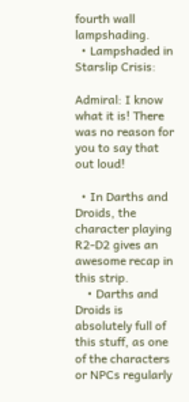fourth wall lampshading.
  • Lampshaded in Starslip Crisis:

Admiral: I know what it is! There was no reason for you to say that out loud!

  • In Darths and Droids, the character playing R2-D2 gives an awesome recap in this strip.
    • Darths and Droids is absolutely full of this stuff, as one of the characters or NPCs regularly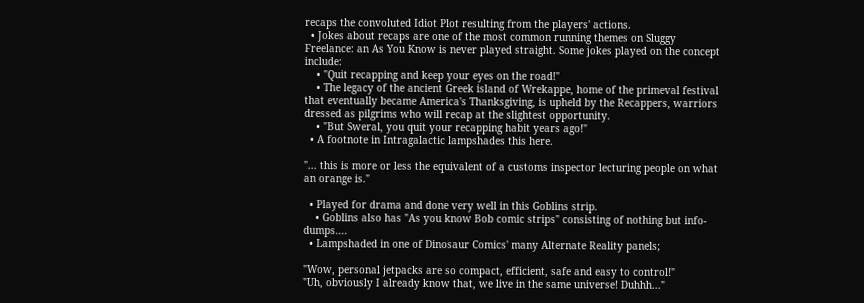recaps the convoluted Idiot Plot resulting from the players' actions.
  • Jokes about recaps are one of the most common running themes on Sluggy Freelance: an As You Know is never played straight. Some jokes played on the concept include:
    • "Quit recapping and keep your eyes on the road!"
    • The legacy of the ancient Greek island of Wrekappe, home of the primeval festival that eventually became America's Thanksgiving, is upheld by the Recappers, warriors dressed as pilgrims who will recap at the slightest opportunity.
    • "But Sweral, you quit your recapping habit years ago!"
  • A footnote in Intragalactic lampshades this here.

"... this is more or less the equivalent of a customs inspector lecturing people on what an orange is."

  • Played for drama and done very well in this Goblins strip.
    • Goblins also has "As you know Bob comic strips" consisting of nothing but info-dumps....
  • Lampshaded in one of Dinosaur Comics' many Alternate Reality panels;

"Wow, personal jetpacks are so compact, efficient, safe and easy to control!"
"Uh, obviously I already know that, we live in the same universe! Duhhh..."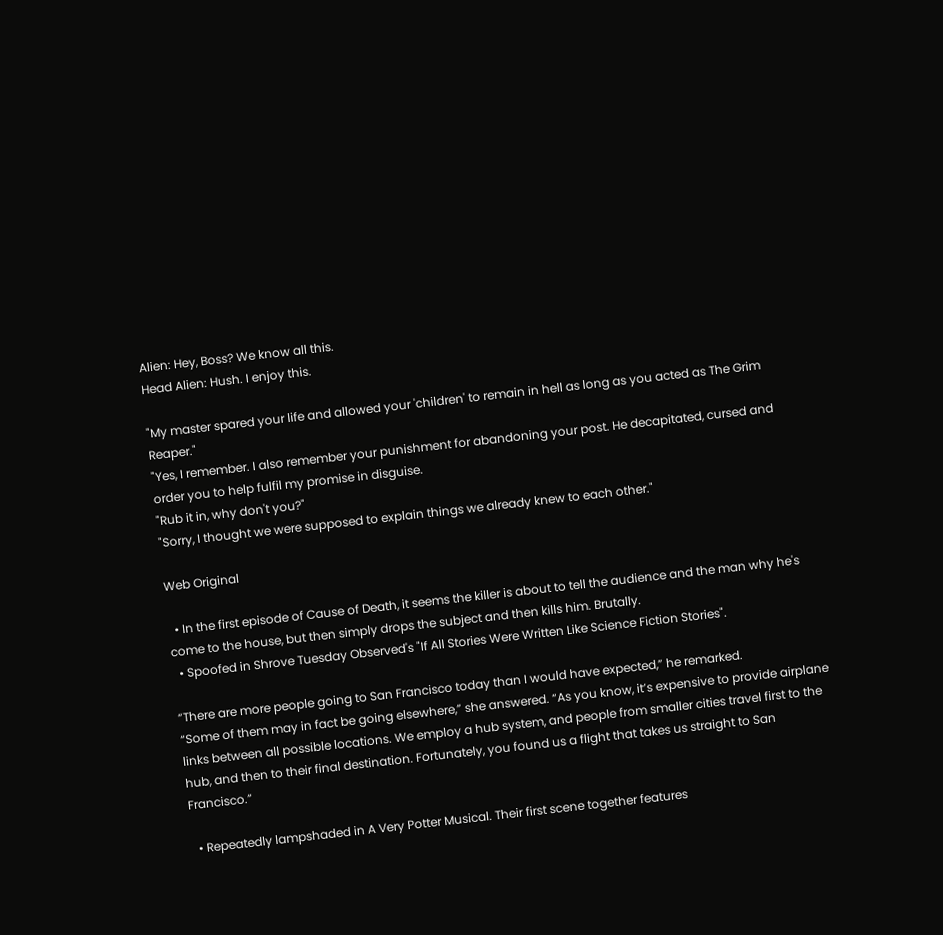Alien: Hey, Boss? We know all this.
Head Alien: Hush. I enjoy this.

"My master spared your life and allowed your 'children' to remain in hell as long as you acted as The Grim Reaper."
"Yes, I remember. I also remember your punishment for abandoning your post. He decapitated, cursed and order you to help fulfil my promise in disguise.
"Rub it in, why don't you?"
"Sorry, I thought we were supposed to explain things we already knew to each other."

Web Original

  • In the first episode of Cause of Death, it seems the killer is about to tell the audience and the man why he's come to the house, but then simply drops the subject and then kills him. Brutally.
  • Spoofed in Shrove Tuesday Observed's "If All Stories Were Written Like Science Fiction Stories".

“There are more people going to San Francisco today than I would have expected,” he remarked.
“Some of them may in fact be going elsewhere,” she answered. “As you know, it’s expensive to provide airplane links between all possible locations. We employ a hub system, and people from smaller cities travel first to the hub, and then to their final destination. Fortunately, you found us a flight that takes us straight to San Francisco.”

  • Repeatedly lampshaded in A Very Potter Musical. Their first scene together features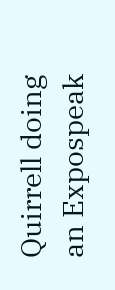Quirrell doing an Expospeak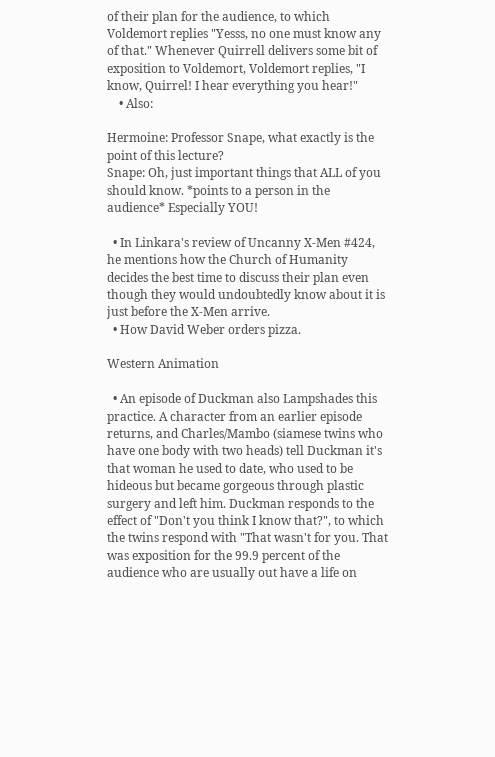of their plan for the audience, to which Voldemort replies "Yesss, no one must know any of that." Whenever Quirrell delivers some bit of exposition to Voldemort, Voldemort replies, "I know, Quirrel! I hear everything you hear!"
    • Also:

Hermoine: Professor Snape, what exactly is the point of this lecture?
Snape: Oh, just important things that ALL of you should know. *points to a person in the audience* Especially YOU!

  • In Linkara's review of Uncanny X-Men #424, he mentions how the Church of Humanity decides the best time to discuss their plan even though they would undoubtedly know about it is just before the X-Men arrive.
  • How David Weber orders pizza.

Western Animation

  • An episode of Duckman also Lampshades this practice. A character from an earlier episode returns, and Charles/Mambo (siamese twins who have one body with two heads) tell Duckman it's that woman he used to date, who used to be hideous but became gorgeous through plastic surgery and left him. Duckman responds to the effect of "Don't you think I know that?", to which the twins respond with "That wasn't for you. That was exposition for the 99.9 percent of the audience who are usually out have a life on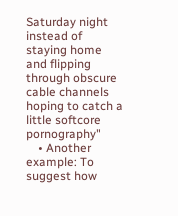Saturday night instead of staying home and flipping through obscure cable channels hoping to catch a little softcore pornography"
    • Another example: To suggest how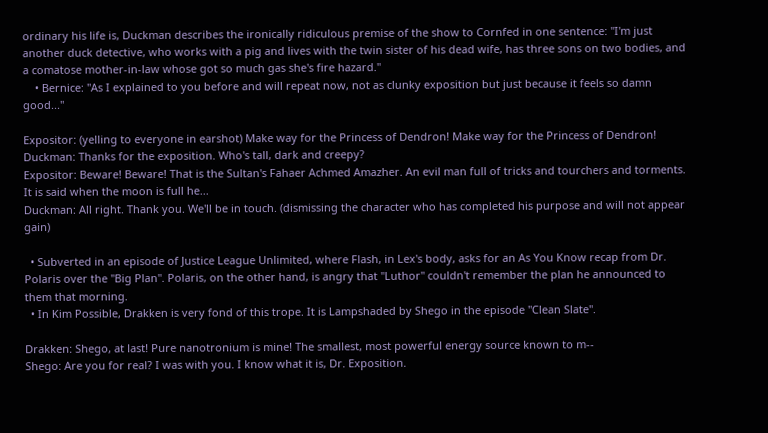ordinary his life is, Duckman describes the ironically ridiculous premise of the show to Cornfed in one sentence: "I'm just another duck detective, who works with a pig and lives with the twin sister of his dead wife, has three sons on two bodies, and a comatose mother-in-law whose got so much gas she's fire hazard."
    • Bernice: "As I explained to you before and will repeat now, not as clunky exposition but just because it feels so damn good..."

Expositor: (yelling to everyone in earshot) Make way for the Princess of Dendron! Make way for the Princess of Dendron!
Duckman: Thanks for the exposition. Who's tall, dark and creepy?
Expositor: Beware! Beware! That is the Sultan's Fahaer Achmed Amazher. An evil man full of tricks and tourchers and torments. It is said when the moon is full he...
Duckman: All right. Thank you. We'll be in touch. (dismissing the character who has completed his purpose and will not appear gain)

  • Subverted in an episode of Justice League Unlimited, where Flash, in Lex's body, asks for an As You Know recap from Dr. Polaris over the "Big Plan". Polaris, on the other hand, is angry that "Luthor" couldn't remember the plan he announced to them that morning.
  • In Kim Possible, Drakken is very fond of this trope. It is Lampshaded by Shego in the episode "Clean Slate".

Drakken: Shego, at last! Pure nanotronium is mine! The smallest, most powerful energy source known to m--
Shego: Are you for real? I was with you. I know what it is, Dr. Exposition.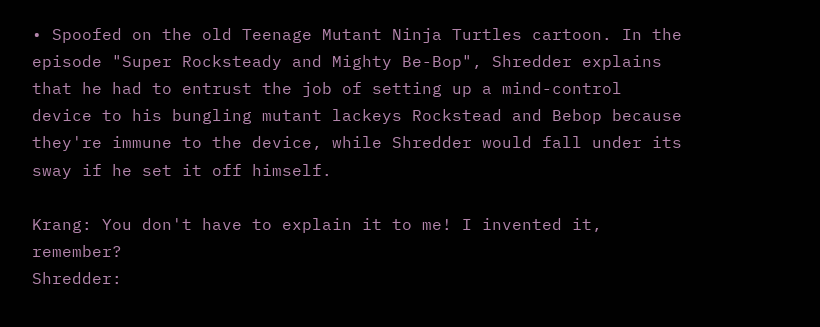• Spoofed on the old Teenage Mutant Ninja Turtles cartoon. In the episode "Super Rocksteady and Mighty Be-Bop", Shredder explains that he had to entrust the job of setting up a mind-control device to his bungling mutant lackeys Rockstead and Bebop because they're immune to the device, while Shredder would fall under its sway if he set it off himself.

Krang: You don't have to explain it to me! I invented it, remember?
Shredder: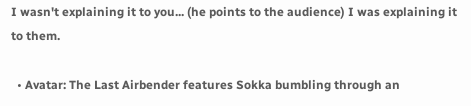I wasn't explaining it to you... (he points to the audience) I was explaining it to them.

  • Avatar: The Last Airbender features Sokka bumbling through an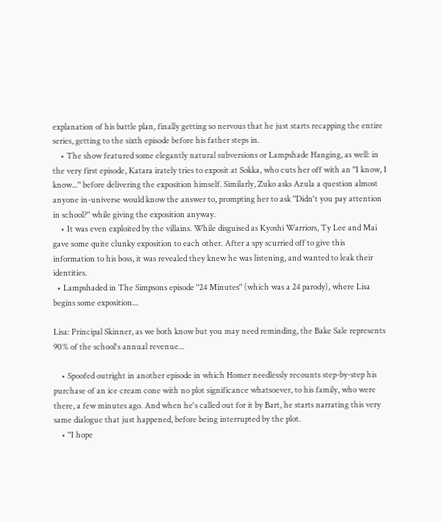explanation of his battle plan, finally getting so nervous that he just starts recapping the entire series, getting to the sixth episode before his father steps in.
    • The show featured some elegantly natural subversions or Lampshade Hanging, as well: in the very first episode, Katara irately tries to exposit at Sokka, who cuts her off with an "I know, I know..." before delivering the exposition himself. Similarly, Zuko asks Azula a question almost anyone in-universe would know the answer to, prompting her to ask "Didn't you pay attention in school?" while giving the exposition anyway.
    • It was even exploited by the villains. While disguised as Kyoshi Warriors, Ty Lee and Mai gave some quite clunky exposition to each other. After a spy scurried off to give this information to his boss, it was revealed they knew he was listening, and wanted to leak their identities.
  • Lampshaded in The Simpsons episode "24 Minutes" (which was a 24 parody), where Lisa begins some exposition...

Lisa: Principal Skinner, as we both know but you may need reminding, the Bake Sale represents 90% of the school's annual revenue...

    • Spoofed outright in another episode in which Homer needlessly recounts step-by-step his purchase of an ice cream cone with no plot significance whatsoever, to his family, who were there, a few minutes ago. And when he's called out for it by Bart, he starts narrating this very same dialogue that just happened, before being interrupted by the plot.
    • "I hope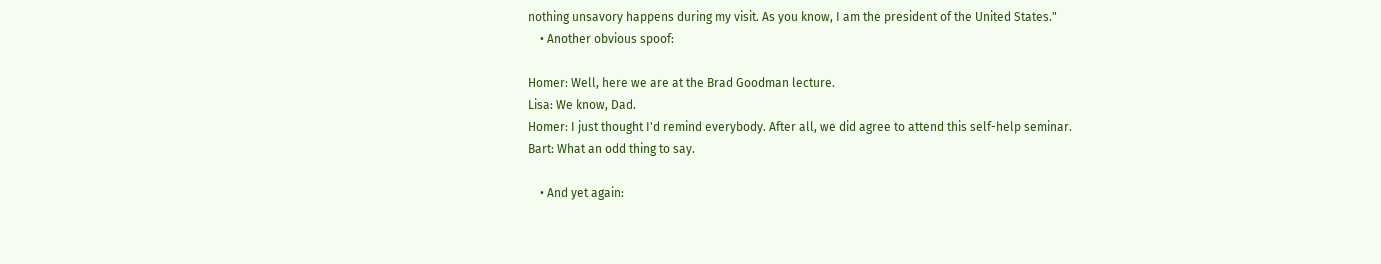nothing unsavory happens during my visit. As you know, I am the president of the United States."
    • Another obvious spoof:

Homer: Well, here we are at the Brad Goodman lecture.
Lisa: We know, Dad.
Homer: I just thought I'd remind everybody. After all, we did agree to attend this self-help seminar.
Bart: What an odd thing to say.

    • And yet again: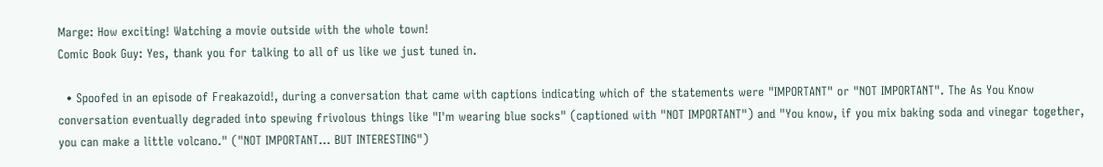Marge: How exciting! Watching a movie outside with the whole town!
Comic Book Guy: Yes, thank you for talking to all of us like we just tuned in.

  • Spoofed in an episode of Freakazoid!, during a conversation that came with captions indicating which of the statements were "IMPORTANT" or "NOT IMPORTANT". The As You Know conversation eventually degraded into spewing frivolous things like "I'm wearing blue socks" (captioned with "NOT IMPORTANT") and "You know, if you mix baking soda and vinegar together, you can make a little volcano." ("NOT IMPORTANT... BUT INTERESTING")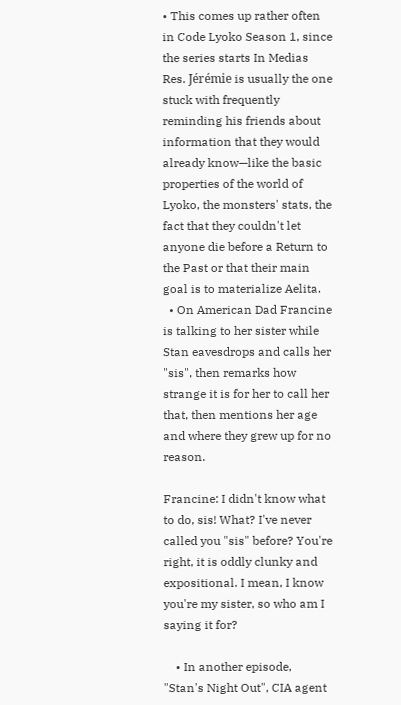• This comes up rather often in Code Lyoko Season 1, since the series starts In Medias Res. Jérémie is usually the one stuck with frequently reminding his friends about information that they would already know—like the basic properties of the world of Lyoko, the monsters' stats, the fact that they couldn't let anyone die before a Return to the Past or that their main goal is to materialize Aelita.
  • On American Dad Francine is talking to her sister while Stan eavesdrops and calls her "sis", then remarks how strange it is for her to call her that, then mentions her age and where they grew up for no reason.

Francine: I didn't know what to do, sis! What? I've never called you "sis" before? You're right, it is oddly clunky and expositional. I mean, I know you're my sister, so who am I saying it for?

    • In another episode, "Stan's Night Out", CIA agent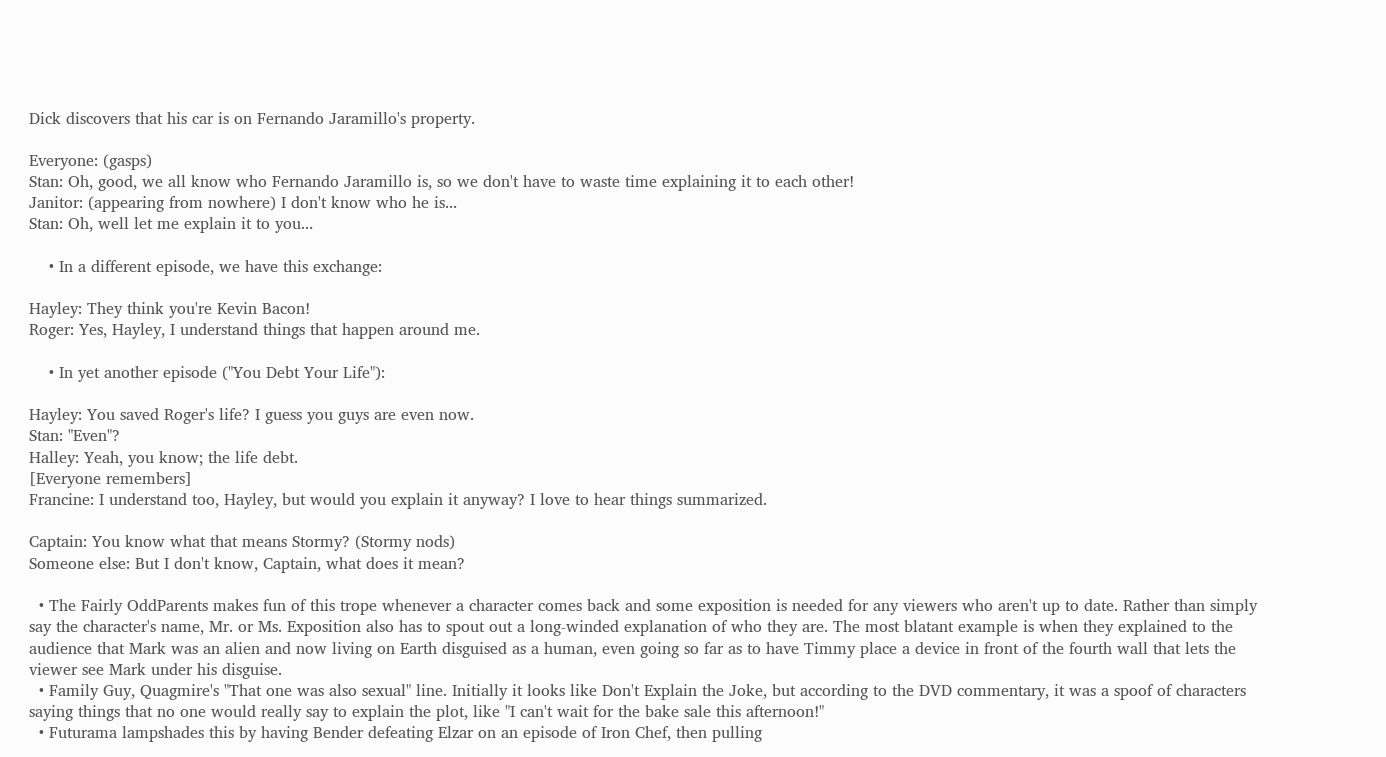Dick discovers that his car is on Fernando Jaramillo's property.

Everyone: (gasps)
Stan: Oh, good, we all know who Fernando Jaramillo is, so we don't have to waste time explaining it to each other!
Janitor: (appearing from nowhere) I don't know who he is...
Stan: Oh, well let me explain it to you...

    • In a different episode, we have this exchange:

Hayley: They think you're Kevin Bacon!
Roger: Yes, Hayley, I understand things that happen around me.

    • In yet another episode ("You Debt Your Life"):

Hayley: You saved Roger's life? I guess you guys are even now.
Stan: "Even"?
Halley: Yeah, you know; the life debt.
[Everyone remembers]
Francine: I understand too, Hayley, but would you explain it anyway? I love to hear things summarized.

Captain: You know what that means Stormy? (Stormy nods)
Someone else: But I don't know, Captain, what does it mean?

  • The Fairly OddParents makes fun of this trope whenever a character comes back and some exposition is needed for any viewers who aren't up to date. Rather than simply say the character's name, Mr. or Ms. Exposition also has to spout out a long-winded explanation of who they are. The most blatant example is when they explained to the audience that Mark was an alien and now living on Earth disguised as a human, even going so far as to have Timmy place a device in front of the fourth wall that lets the viewer see Mark under his disguise.
  • Family Guy, Quagmire's "That one was also sexual" line. Initially it looks like Don't Explain the Joke, but according to the DVD commentary, it was a spoof of characters saying things that no one would really say to explain the plot, like "I can't wait for the bake sale this afternoon!"
  • Futurama lampshades this by having Bender defeating Elzar on an episode of Iron Chef, then pulling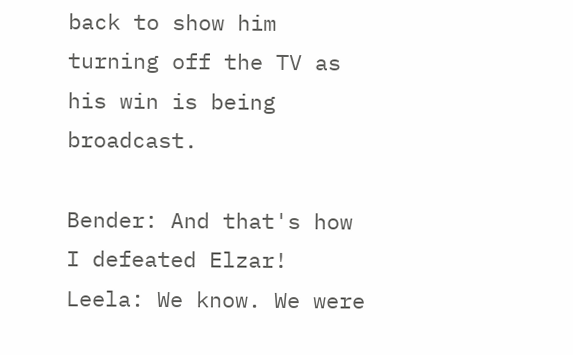back to show him turning off the TV as his win is being broadcast.

Bender: And that's how I defeated Elzar!
Leela: We know. We were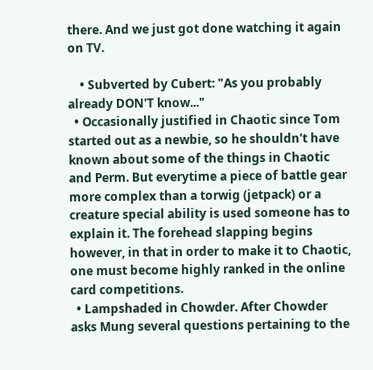there. And we just got done watching it again on TV.

    • Subverted by Cubert: "As you probably already DON'T know..."
  • Occasionally justified in Chaotic since Tom started out as a newbie, so he shouldn't have known about some of the things in Chaotic and Perm. But everytime a piece of battle gear more complex than a torwig (jetpack) or a creature special ability is used someone has to explain it. The forehead slapping begins however, in that in order to make it to Chaotic, one must become highly ranked in the online card competitions.
  • Lampshaded in Chowder. After Chowder asks Mung several questions pertaining to the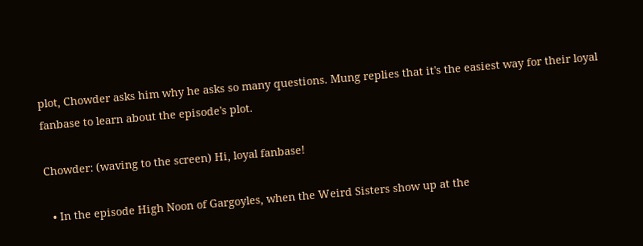plot, Chowder asks him why he asks so many questions. Mung replies that it's the easiest way for their loyal fanbase to learn about the episode's plot.

Chowder: (waving to the screen) Hi, loyal fanbase!

  • In the episode High Noon of Gargoyles, when the Weird Sisters show up at the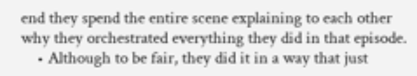end they spend the entire scene explaining to each other why they orchestrated everything they did in that episode.
    • Although to be fair, they did it in a way that just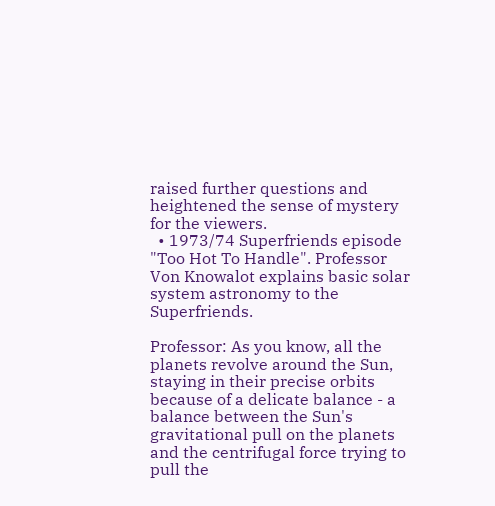raised further questions and heightened the sense of mystery for the viewers.
  • 1973/74 Superfriends episode "Too Hot To Handle". Professor Von Knowalot explains basic solar system astronomy to the Superfriends.

Professor: As you know, all the planets revolve around the Sun, staying in their precise orbits because of a delicate balance - a balance between the Sun's gravitational pull on the planets and the centrifugal force trying to pull the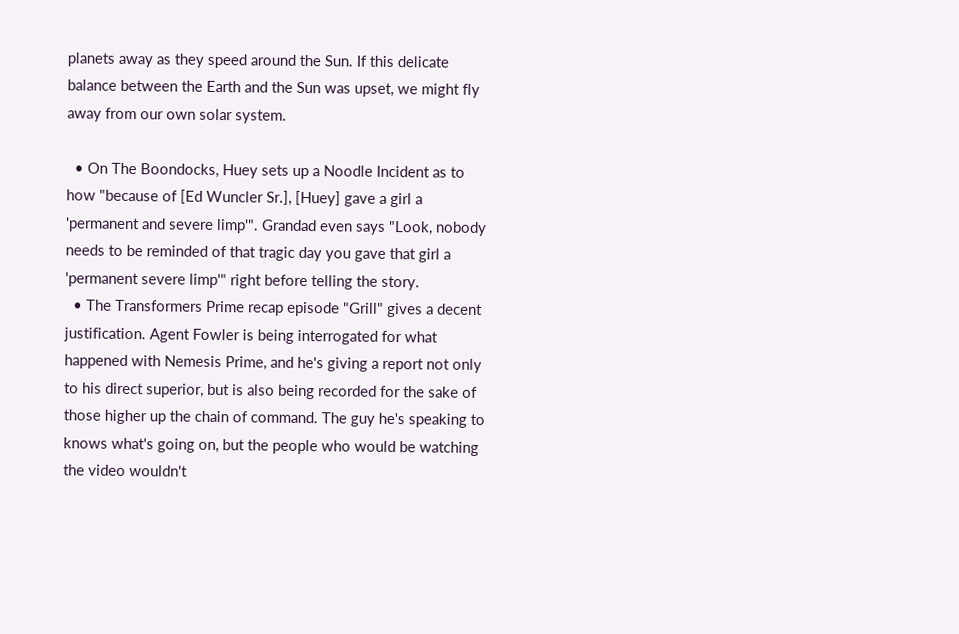planets away as they speed around the Sun. If this delicate balance between the Earth and the Sun was upset, we might fly away from our own solar system.

  • On The Boondocks, Huey sets up a Noodle Incident as to how "because of [Ed Wuncler Sr.], [Huey] gave a girl a 'permanent and severe limp'". Grandad even says "Look, nobody needs to be reminded of that tragic day you gave that girl a 'permanent severe limp'" right before telling the story.
  • The Transformers Prime recap episode "Grill" gives a decent justification. Agent Fowler is being interrogated for what happened with Nemesis Prime, and he's giving a report not only to his direct superior, but is also being recorded for the sake of those higher up the chain of command. The guy he's speaking to knows what's going on, but the people who would be watching the video wouldn't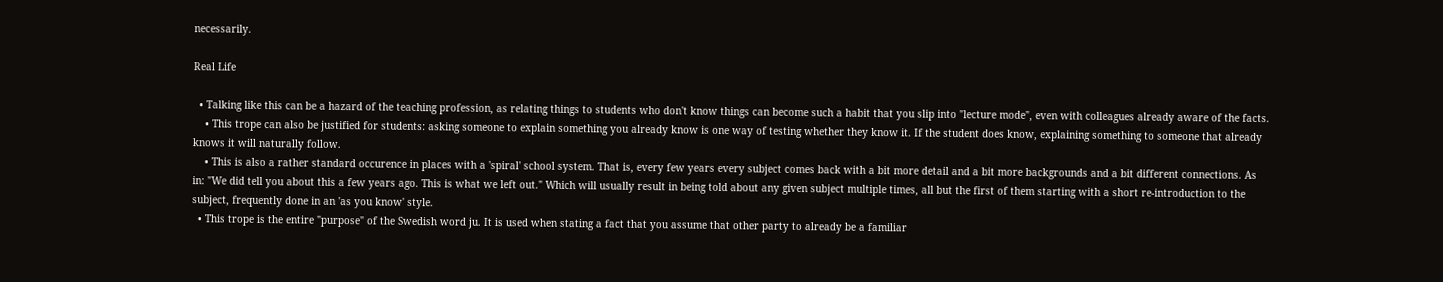necessarily.

Real Life

  • Talking like this can be a hazard of the teaching profession, as relating things to students who don't know things can become such a habit that you slip into "lecture mode", even with colleagues already aware of the facts.
    • This trope can also be justified for students: asking someone to explain something you already know is one way of testing whether they know it. If the student does know, explaining something to someone that already knows it will naturally follow.
    • This is also a rather standard occurence in places with a 'spiral' school system. That is, every few years every subject comes back with a bit more detail and a bit more backgrounds and a bit different connections. As in: "We did tell you about this a few years ago. This is what we left out." Which will usually result in being told about any given subject multiple times, all but the first of them starting with a short re-introduction to the subject, frequently done in an 'as you know' style.
  • This trope is the entire "purpose" of the Swedish word ju. It is used when stating a fact that you assume that other party to already be a familiar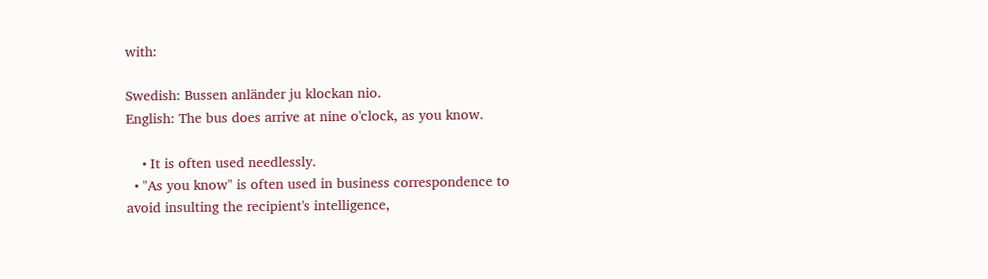with:

Swedish: Bussen anländer ju klockan nio.
English: The bus does arrive at nine o'clock, as you know.

    • It is often used needlessly.
  • "As you know" is often used in business correspondence to avoid insulting the recipient's intelligence,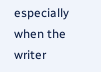especially when the writer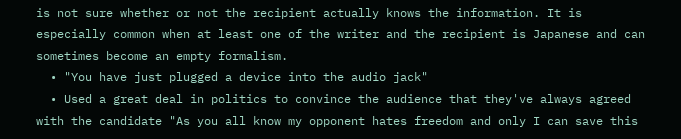is not sure whether or not the recipient actually knows the information. It is especially common when at least one of the writer and the recipient is Japanese and can sometimes become an empty formalism.
  • "You have just plugged a device into the audio jack"
  • Used a great deal in politics to convince the audience that they've always agreed with the candidate "As you all know my opponent hates freedom and only I can save this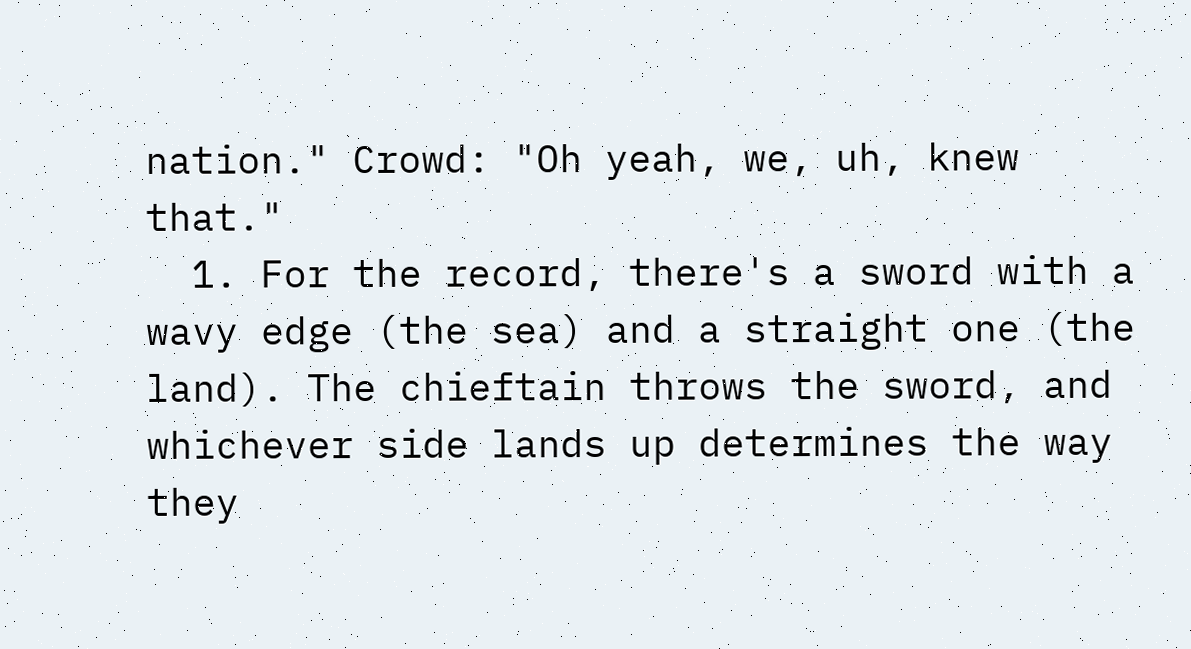nation." Crowd: "Oh yeah, we, uh, knew that."
  1. For the record, there's a sword with a wavy edge (the sea) and a straight one (the land). The chieftain throws the sword, and whichever side lands up determines the way they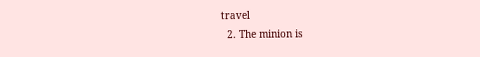travel
  2. The minion is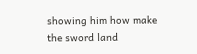showing him how make the sword land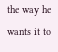the way he wants it to